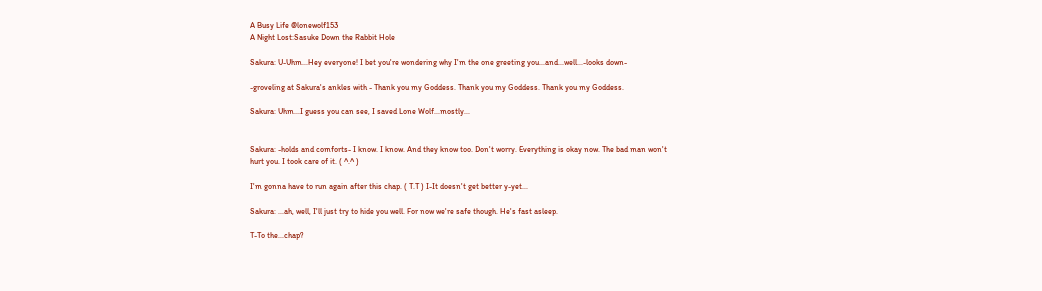A Busy Life @lonewolf153
A Night Lost:Sasuke Down the Rabbit Hole

Sakura: U-Uhm...Hey everyone! I bet you're wondering why I'm the one greeting you...and...well...-looks down-

-groveling at Sakura's ankles with - Thank you my Goddess. Thank you my Goddess. Thank you my Goddess.

Sakura: Uhm...I guess you can see, I saved Lone Wolf...mostly...


Sakura: -holds and comforts- I know. I know. And they know too. Don't worry. Everything is okay now. The bad man won't hurt you. I took care of it. ( ^.^ )

I'm gonna have to run again after this chap. ( T.T ) I-It doesn't get better y-yet...

Sakura: ...ah, well, I'll just try to hide you well. For now we're safe though. He's fast asleep.

T-To the...chap?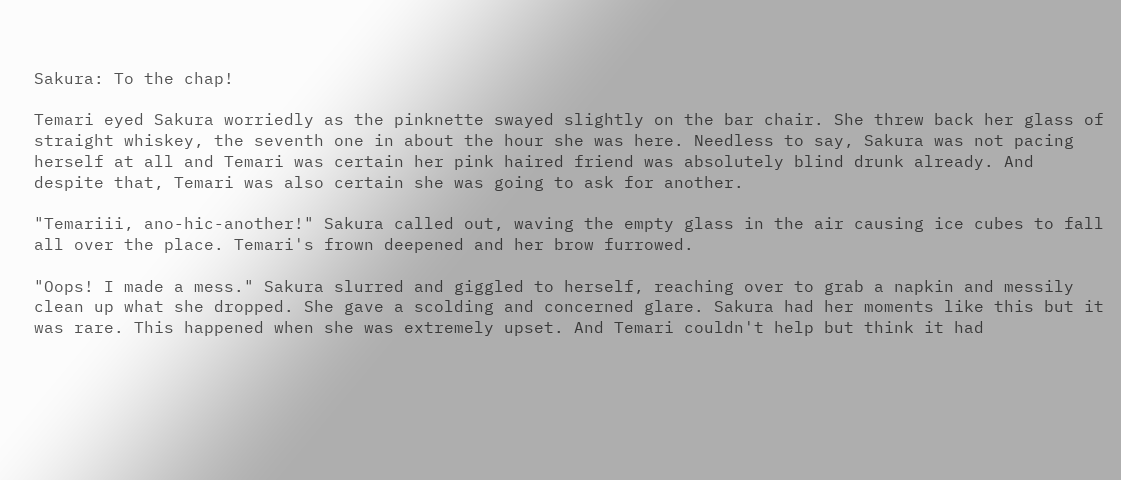Sakura: To the chap!

Temari eyed Sakura worriedly as the pinknette swayed slightly on the bar chair. She threw back her glass of straight whiskey, the seventh one in about the hour she was here. Needless to say, Sakura was not pacing herself at all and Temari was certain her pink haired friend was absolutely blind drunk already. And despite that, Temari was also certain she was going to ask for another.

"Temariii, ano-hic-another!" Sakura called out, waving the empty glass in the air causing ice cubes to fall all over the place. Temari's frown deepened and her brow furrowed.

"Oops! I made a mess." Sakura slurred and giggled to herself, reaching over to grab a napkin and messily clean up what she dropped. She gave a scolding and concerned glare. Sakura had her moments like this but it was rare. This happened when she was extremely upset. And Temari couldn't help but think it had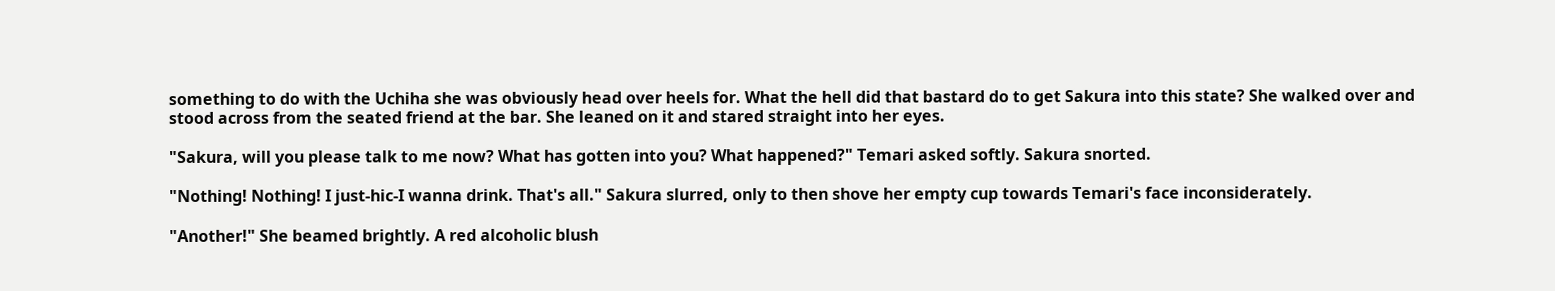something to do with the Uchiha she was obviously head over heels for. What the hell did that bastard do to get Sakura into this state? She walked over and stood across from the seated friend at the bar. She leaned on it and stared straight into her eyes.

"Sakura, will you please talk to me now? What has gotten into you? What happened?" Temari asked softly. Sakura snorted.

"Nothing! Nothing! I just-hic-I wanna drink. That's all." Sakura slurred, only to then shove her empty cup towards Temari's face inconsiderately.

"Another!" She beamed brightly. A red alcoholic blush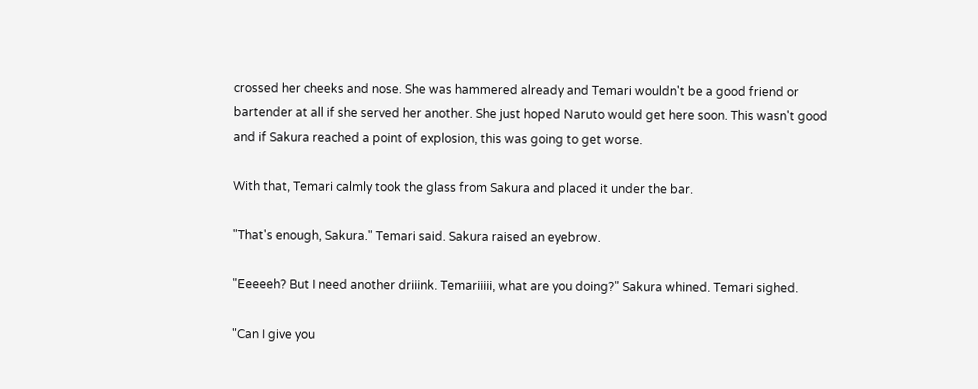crossed her cheeks and nose. She was hammered already and Temari wouldn't be a good friend or bartender at all if she served her another. She just hoped Naruto would get here soon. This wasn't good and if Sakura reached a point of explosion, this was going to get worse.

With that, Temari calmly took the glass from Sakura and placed it under the bar.

"That's enough, Sakura." Temari said. Sakura raised an eyebrow.

"Eeeeeh? But I need another driiink. Temariiiii, what are you doing?" Sakura whined. Temari sighed.

"Can I give you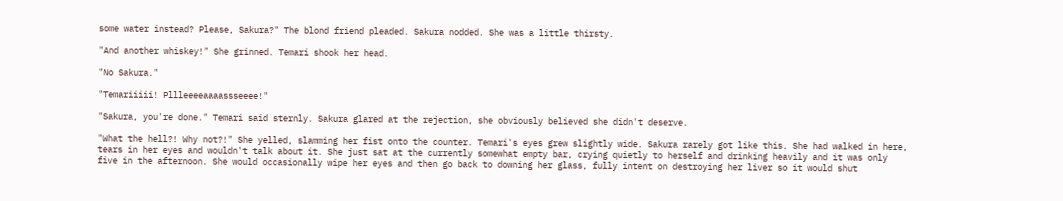some water instead? Please, Sakura?" The blond friend pleaded. Sakura nodded. She was a little thirsty.

"And another whiskey!" She grinned. Temari shook her head.

"No Sakura."

"Temariiiii! Pllleeeeaaaassseeee!"

"Sakura, you're done." Temari said sternly. Sakura glared at the rejection, she obviously believed she didn't deserve.

"What the hell?! Why not?!" She yelled, slamming her fist onto the counter. Temari's eyes grew slightly wide. Sakura rarely got like this. She had walked in here, tears in her eyes and wouldn't talk about it. She just sat at the currently somewhat empty bar, crying quietly to herself and drinking heavily and it was only five in the afternoon. She would occasionally wipe her eyes and then go back to downing her glass, fully intent on destroying her liver so it would shut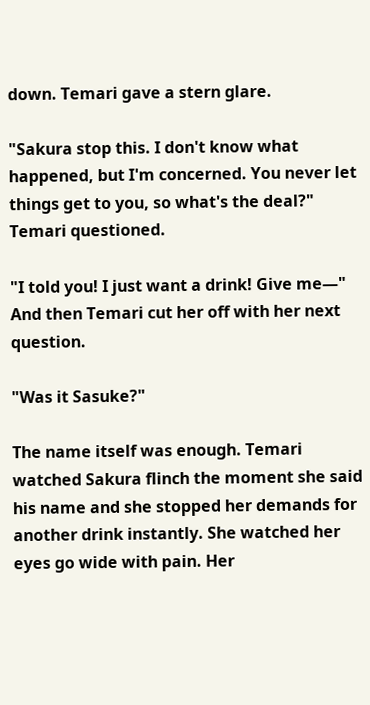down. Temari gave a stern glare.

"Sakura stop this. I don't know what happened, but I'm concerned. You never let things get to you, so what's the deal?" Temari questioned.

"I told you! I just want a drink! Give me—" And then Temari cut her off with her next question.

"Was it Sasuke?"

The name itself was enough. Temari watched Sakura flinch the moment she said his name and she stopped her demands for another drink instantly. She watched her eyes go wide with pain. Her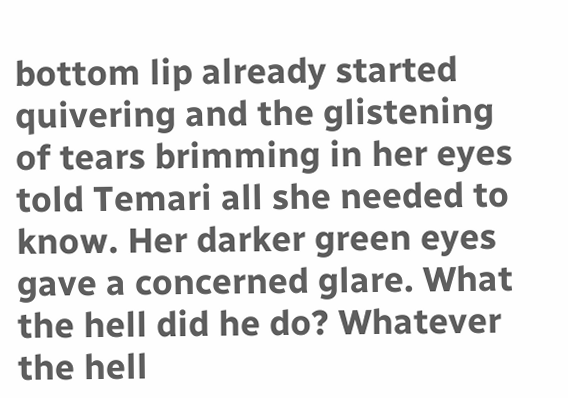bottom lip already started quivering and the glistening of tears brimming in her eyes told Temari all she needed to know. Her darker green eyes gave a concerned glare. What the hell did he do? Whatever the hell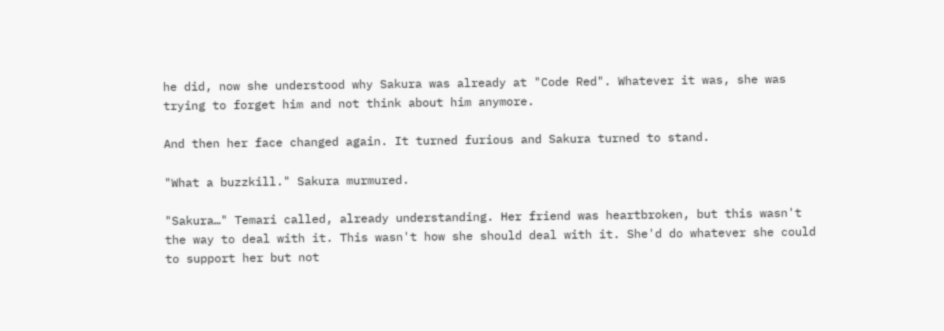he did, now she understood why Sakura was already at "Code Red". Whatever it was, she was trying to forget him and not think about him anymore.

And then her face changed again. It turned furious and Sakura turned to stand.

"What a buzzkill." Sakura murmured.

"Sakura…" Temari called, already understanding. Her friend was heartbroken, but this wasn't the way to deal with it. This wasn't how she should deal with it. She'd do whatever she could to support her but not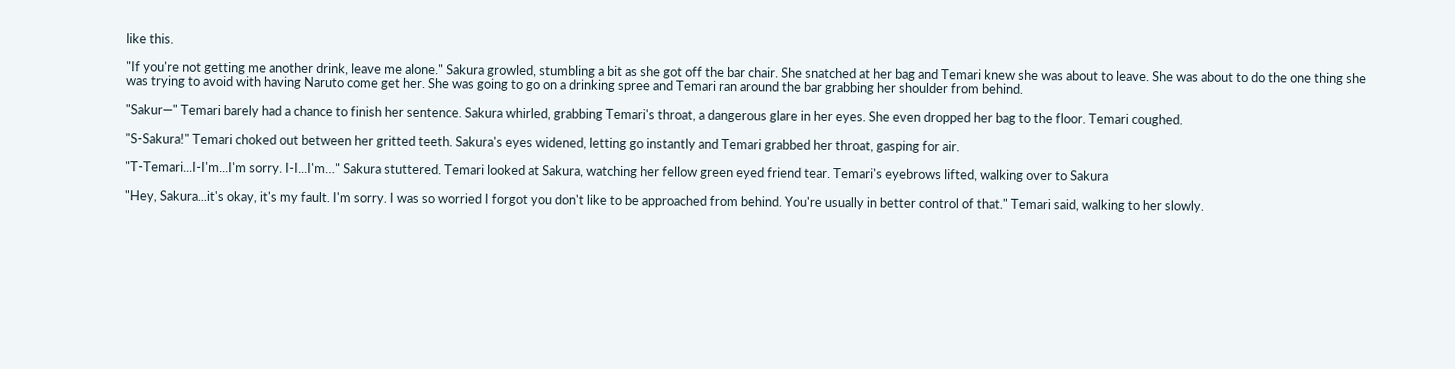like this.

"If you're not getting me another drink, leave me alone." Sakura growled, stumbling a bit as she got off the bar chair. She snatched at her bag and Temari knew she was about to leave. She was about to do the one thing she was trying to avoid with having Naruto come get her. She was going to go on a drinking spree and Temari ran around the bar grabbing her shoulder from behind.

"Sakur—" Temari barely had a chance to finish her sentence. Sakura whirled, grabbing Temari's throat, a dangerous glare in her eyes. She even dropped her bag to the floor. Temari coughed.

"S-Sakura!" Temari choked out between her gritted teeth. Sakura's eyes widened, letting go instantly and Temari grabbed her throat, gasping for air.

"T-Temari...I-I'm...I'm sorry. I-I...I'm…" Sakura stuttered. Temari looked at Sakura, watching her fellow green eyed friend tear. Temari's eyebrows lifted, walking over to Sakura

"Hey, Sakura...it's okay, it's my fault. I'm sorry. I was so worried I forgot you don't like to be approached from behind. You're usually in better control of that." Temari said, walking to her slowly.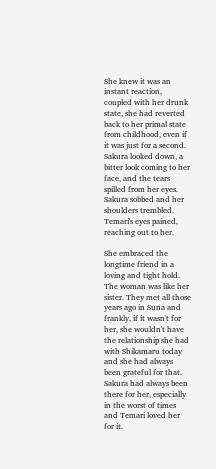She knew it was an instant reaction, coupled with her drunk state, she had reverted back to her primal state from childhood, even if it was just for a second. Sakura looked down, a bitter look coming to her face, and the tears spilled from her eyes. Sakura sobbed and her shoulders trembled. Temari's eyes pained, reaching out to her.

She embraced the longtime friend in a loving and tight hold. The woman was like her sister. They met all those years ago in Suna and frankly, if it wasn't for her, she wouldn't have the relationship she had with Shikamaru today and she had always been grateful for that. Sakura had always been there for her, especially in the worst of times and Temari loved her for it.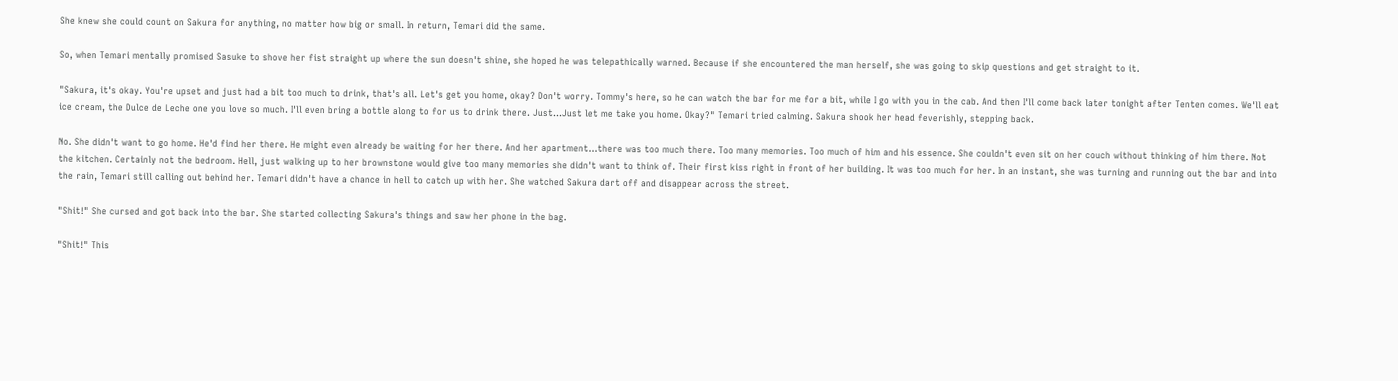She knew she could count on Sakura for anything, no matter how big or small. In return, Temari did the same.

So, when Temari mentally promised Sasuke to shove her fist straight up where the sun doesn't shine, she hoped he was telepathically warned. Because if she encountered the man herself, she was going to skip questions and get straight to it.

"Sakura, it's okay. You're upset and just had a bit too much to drink, that's all. Let's get you home, okay? Don't worry. Tommy's here, so he can watch the bar for me for a bit, while I go with you in the cab. And then I'll come back later tonight after Tenten comes. We'll eat ice cream, the Dulce de Leche one you love so much. I'll even bring a bottle along to for us to drink there. Just...Just let me take you home. Okay?" Temari tried calming. Sakura shook her head feverishly, stepping back.

No. She didn't want to go home. He'd find her there. He might even already be waiting for her there. And her apartment...there was too much there. Too many memories. Too much of him and his essence. She couldn't even sit on her couch without thinking of him there. Not the kitchen. Certainly not the bedroom. Hell, just walking up to her brownstone would give too many memories she didn't want to think of. Their first kiss right in front of her building. It was too much for her. In an instant, she was turning and running out the bar and into the rain, Temari still calling out behind her. Temari didn't have a chance in hell to catch up with her. She watched Sakura dart off and disappear across the street.

"Shit!" She cursed and got back into the bar. She started collecting Sakura's things and saw her phone in the bag.

"Shit!" This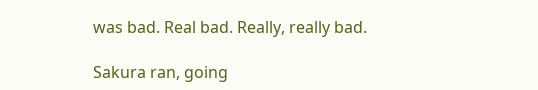was bad. Real bad. Really, really bad.

Sakura ran, going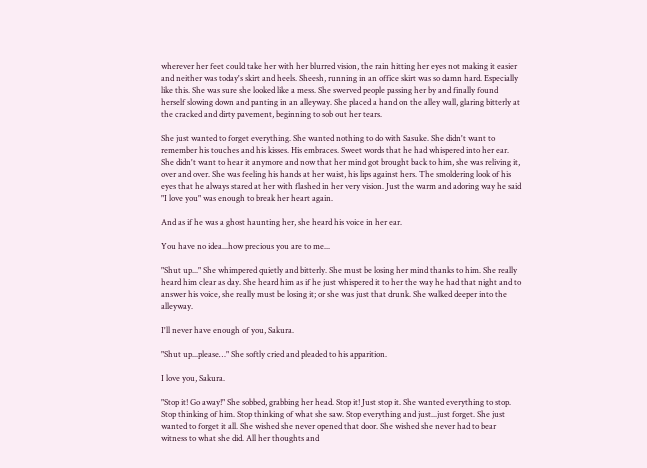wherever her feet could take her with her blurred vision, the rain hitting her eyes not making it easier and neither was today's skirt and heels. Sheesh, running in an office skirt was so damn hard. Especially like this. She was sure she looked like a mess. She swerved people passing her by and finally found herself slowing down and panting in an alleyway. She placed a hand on the alley wall, glaring bitterly at the cracked and dirty pavement, beginning to sob out her tears.

She just wanted to forget everything. She wanted nothing to do with Sasuke. She didn't want to remember his touches and his kisses. His embraces. Sweet words that he had whispered into her ear. She didn't want to hear it anymore and now that her mind got brought back to him, she was reliving it, over and over. She was feeling his hands at her waist, his lips against hers. The smoldering look of his eyes that he always stared at her with flashed in her very vision. Just the warm and adoring way he said "I love you" was enough to break her heart again.

And as if he was a ghost haunting her, she heard his voice in her ear.

You have no idea...how precious you are to me...

"Shut up..." She whimpered quietly and bitterly. She must be losing her mind thanks to him. She really heard him clear as day. She heard him as if he just whispered it to her the way he had that night and to answer his voice, she really must be losing it; or she was just that drunk. She walked deeper into the alleyway.

I'll never have enough of you, Sakura.

"Shut up...please…" She softly cried and pleaded to his apparition.

I love you, Sakura.

"Stop it! Go away!" She sobbed, grabbing her head. Stop it! Just stop it. She wanted everything to stop. Stop thinking of him. Stop thinking of what she saw. Stop everything and just...just forget. She just wanted to forget it all. She wished she never opened that door. She wished she never had to bear witness to what she did. All her thoughts and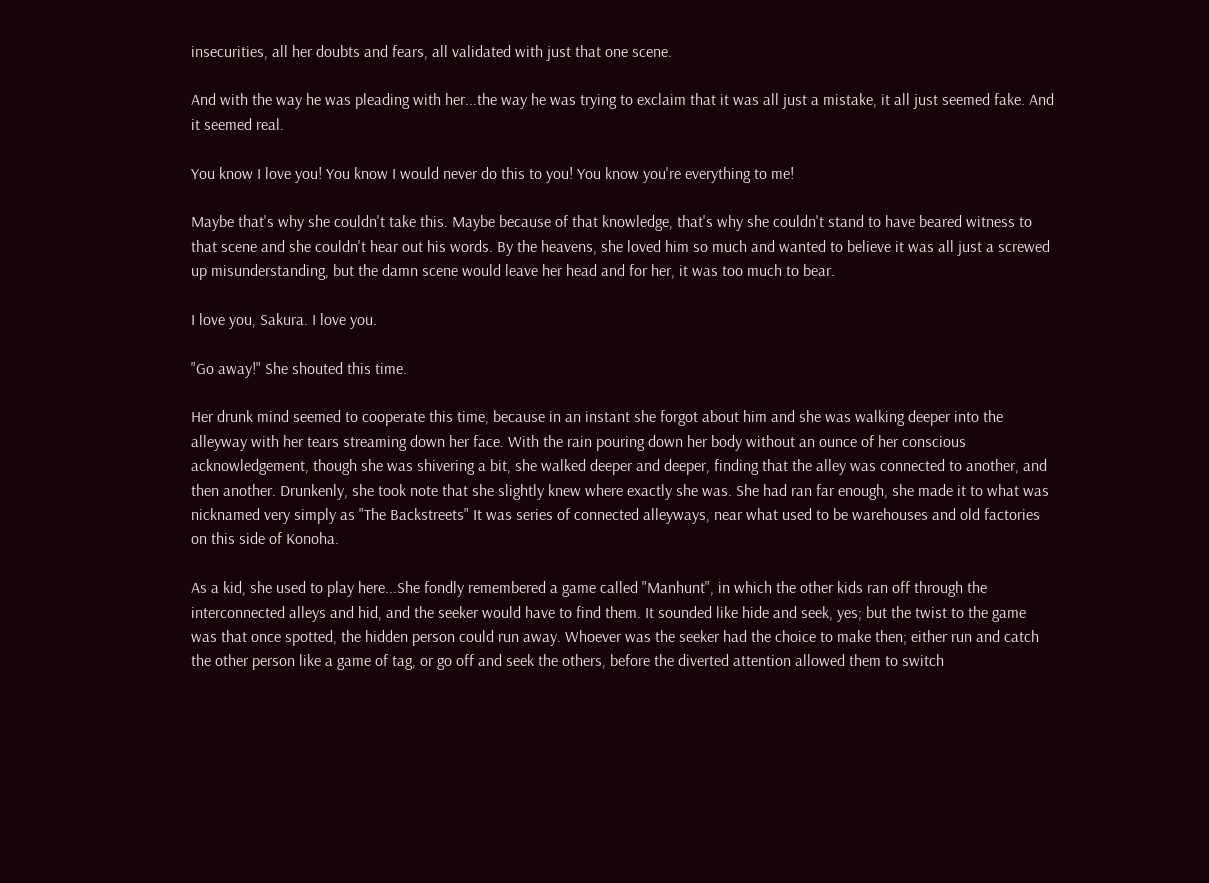insecurities, all her doubts and fears, all validated with just that one scene.

And with the way he was pleading with her...the way he was trying to exclaim that it was all just a mistake, it all just seemed fake. And it seemed real.

You know I love you! You know I would never do this to you! You know you're everything to me!

Maybe that's why she couldn't take this. Maybe because of that knowledge, that's why she couldn't stand to have beared witness to that scene and she couldn't hear out his words. By the heavens, she loved him so much and wanted to believe it was all just a screwed up misunderstanding, but the damn scene would leave her head and for her, it was too much to bear.

I love you, Sakura. I love you.

"Go away!" She shouted this time.

Her drunk mind seemed to cooperate this time, because in an instant she forgot about him and she was walking deeper into the alleyway with her tears streaming down her face. With the rain pouring down her body without an ounce of her conscious acknowledgement, though she was shivering a bit, she walked deeper and deeper, finding that the alley was connected to another, and then another. Drunkenly, she took note that she slightly knew where exactly she was. She had ran far enough, she made it to what was nicknamed very simply as "The Backstreets" It was series of connected alleyways, near what used to be warehouses and old factories on this side of Konoha.

As a kid, she used to play here...She fondly remembered a game called "Manhunt", in which the other kids ran off through the interconnected alleys and hid, and the seeker would have to find them. It sounded like hide and seek, yes; but the twist to the game was that once spotted, the hidden person could run away. Whoever was the seeker had the choice to make then; either run and catch the other person like a game of tag, or go off and seek the others, before the diverted attention allowed them to switch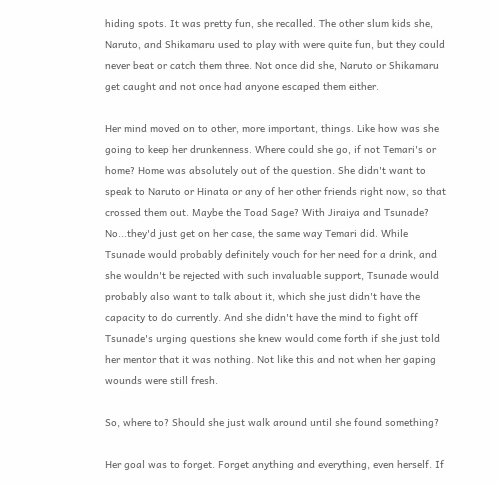hiding spots. It was pretty fun, she recalled. The other slum kids she, Naruto, and Shikamaru used to play with were quite fun, but they could never beat or catch them three. Not once did she, Naruto or Shikamaru get caught and not once had anyone escaped them either.

Her mind moved on to other, more important, things. Like how was she going to keep her drunkenness. Where could she go, if not Temari's or home? Home was absolutely out of the question. She didn't want to speak to Naruto or Hinata or any of her other friends right now, so that crossed them out. Maybe the Toad Sage? With Jiraiya and Tsunade? No...they'd just get on her case, the same way Temari did. While Tsunade would probably definitely vouch for her need for a drink, and she wouldn't be rejected with such invaluable support, Tsunade would probably also want to talk about it, which she just didn't have the capacity to do currently. And she didn't have the mind to fight off Tsunade's urging questions she knew would come forth if she just told her mentor that it was nothing. Not like this and not when her gaping wounds were still fresh.

So, where to? Should she just walk around until she found something?

Her goal was to forget. Forget anything and everything, even herself. If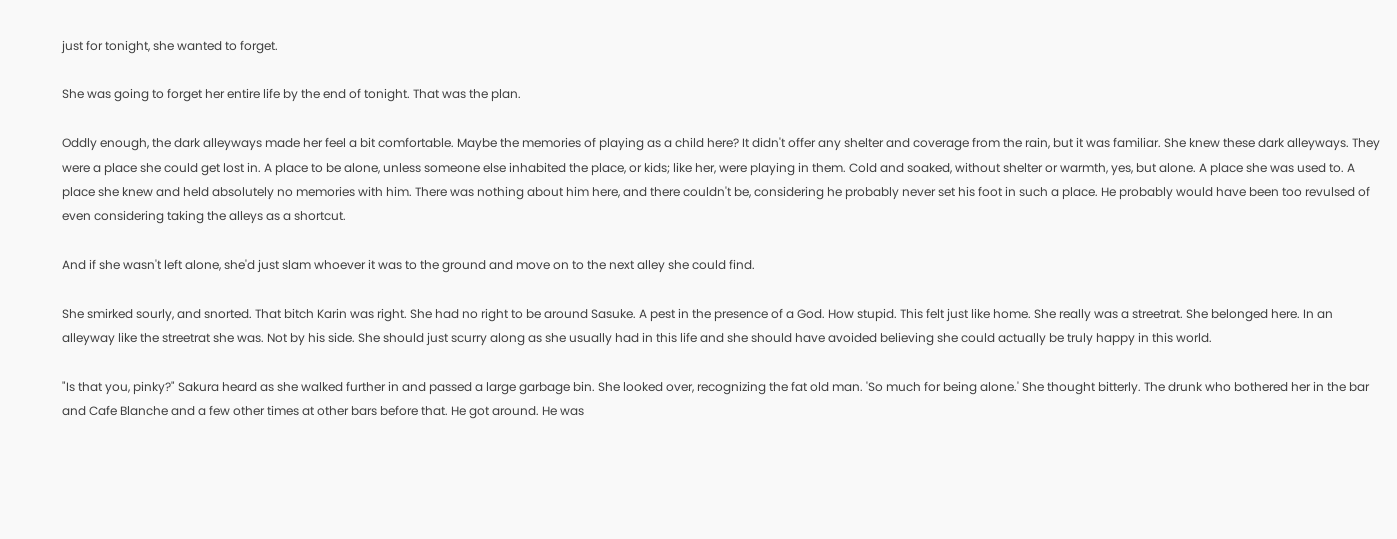just for tonight, she wanted to forget.

She was going to forget her entire life by the end of tonight. That was the plan.

Oddly enough, the dark alleyways made her feel a bit comfortable. Maybe the memories of playing as a child here? It didn't offer any shelter and coverage from the rain, but it was familiar. She knew these dark alleyways. They were a place she could get lost in. A place to be alone, unless someone else inhabited the place, or kids; like her, were playing in them. Cold and soaked, without shelter or warmth, yes, but alone. A place she was used to. A place she knew and held absolutely no memories with him. There was nothing about him here, and there couldn't be, considering he probably never set his foot in such a place. He probably would have been too revulsed of even considering taking the alleys as a shortcut.

And if she wasn't left alone, she'd just slam whoever it was to the ground and move on to the next alley she could find.

She smirked sourly, and snorted. That bitch Karin was right. She had no right to be around Sasuke. A pest in the presence of a God. How stupid. This felt just like home. She really was a streetrat. She belonged here. In an alleyway like the streetrat she was. Not by his side. She should just scurry along as she usually had in this life and she should have avoided believing she could actually be truly happy in this world.

"Is that you, pinky?" Sakura heard as she walked further in and passed a large garbage bin. She looked over, recognizing the fat old man. 'So much for being alone.' She thought bitterly. The drunk who bothered her in the bar and Cafe Blanche and a few other times at other bars before that. He got around. He was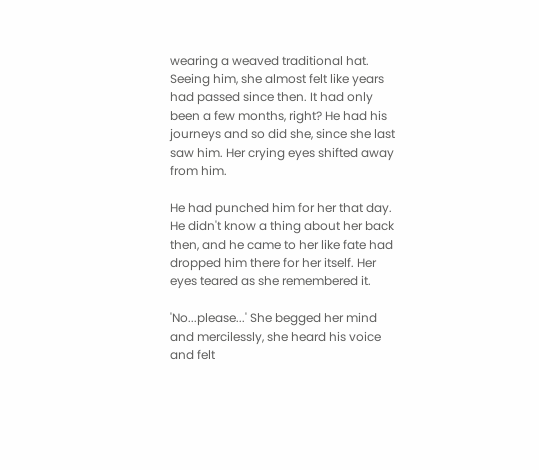wearing a weaved traditional hat. Seeing him, she almost felt like years had passed since then. It had only been a few months, right? He had his journeys and so did she, since she last saw him. Her crying eyes shifted away from him.

He had punched him for her that day. He didn't know a thing about her back then, and he came to her like fate had dropped him there for her itself. Her eyes teared as she remembered it.

'No...please...' She begged her mind and mercilessly, she heard his voice and felt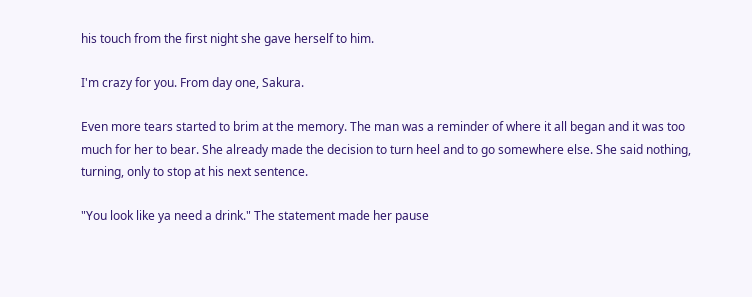his touch from the first night she gave herself to him.

I'm crazy for you. From day one, Sakura.

Even more tears started to brim at the memory. The man was a reminder of where it all began and it was too much for her to bear. She already made the decision to turn heel and to go somewhere else. She said nothing, turning, only to stop at his next sentence.

"You look like ya need a drink." The statement made her pause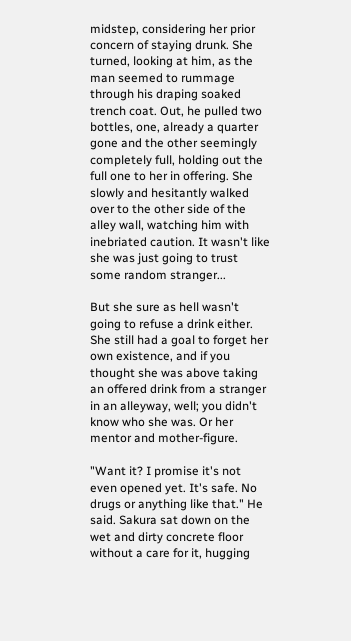midstep, considering her prior concern of staying drunk. She turned, looking at him, as the man seemed to rummage through his draping soaked trench coat. Out, he pulled two bottles, one, already a quarter gone and the other seemingly completely full, holding out the full one to her in offering. She slowly and hesitantly walked over to the other side of the alley wall, watching him with inebriated caution. It wasn't like she was just going to trust some random stranger...

But she sure as hell wasn't going to refuse a drink either. She still had a goal to forget her own existence, and if you thought she was above taking an offered drink from a stranger in an alleyway, well; you didn't know who she was. Or her mentor and mother-figure.

"Want it? I promise it's not even opened yet. It's safe. No drugs or anything like that." He said. Sakura sat down on the wet and dirty concrete floor without a care for it, hugging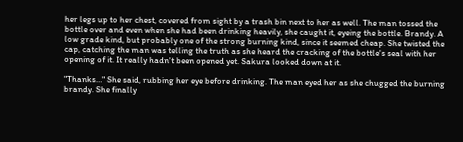her legs up to her chest, covered from sight by a trash bin next to her as well. The man tossed the bottle over and even when she had been drinking heavily, she caught it, eyeing the bottle. Brandy. A low grade kind, but probably one of the strong burning kind, since it seemed cheap. She twisted the cap, catching the man was telling the truth as she heard the cracking of the bottle's seal with her opening of it. It really hadn't been opened yet. Sakura looked down at it.

"Thanks…" She said, rubbing her eye before drinking. The man eyed her as she chugged the burning brandy. She finally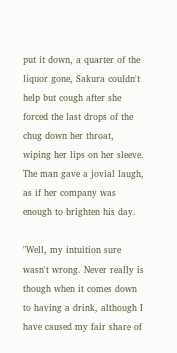put it down, a quarter of the liquor gone, Sakura couldn't help but cough after she forced the last drops of the chug down her throat, wiping her lips on her sleeve. The man gave a jovial laugh, as if her company was enough to brighten his day.

"Well, my intuition sure wasn't wrong. Never really is though when it comes down to having a drink, although I have caused my fair share of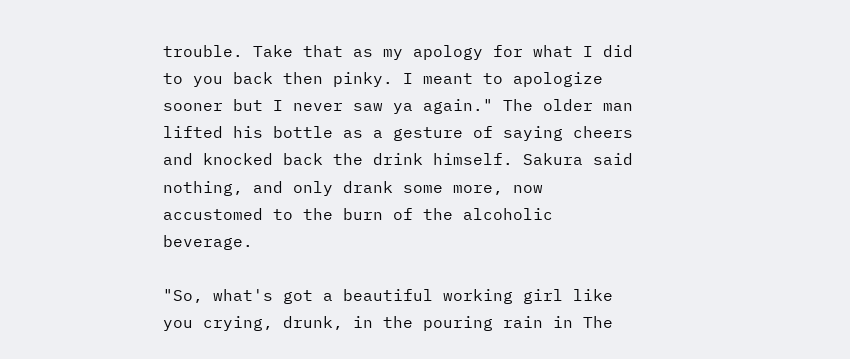trouble. Take that as my apology for what I did to you back then pinky. I meant to apologize sooner but I never saw ya again." The older man lifted his bottle as a gesture of saying cheers and knocked back the drink himself. Sakura said nothing, and only drank some more, now accustomed to the burn of the alcoholic beverage.

"So, what's got a beautiful working girl like you crying, drunk, in the pouring rain in The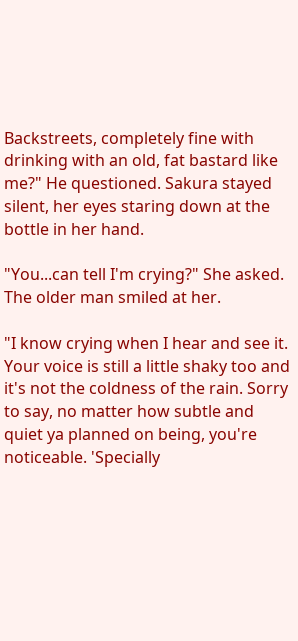Backstreets, completely fine with drinking with an old, fat bastard like me?" He questioned. Sakura stayed silent, her eyes staring down at the bottle in her hand.

"You...can tell I'm crying?" She asked. The older man smiled at her.

"I know crying when I hear and see it. Your voice is still a little shaky too and it's not the coldness of the rain. Sorry to say, no matter how subtle and quiet ya planned on being, you're noticeable. 'Specially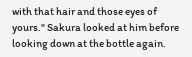with that hair and those eyes of yours." Sakura looked at him before looking down at the bottle again.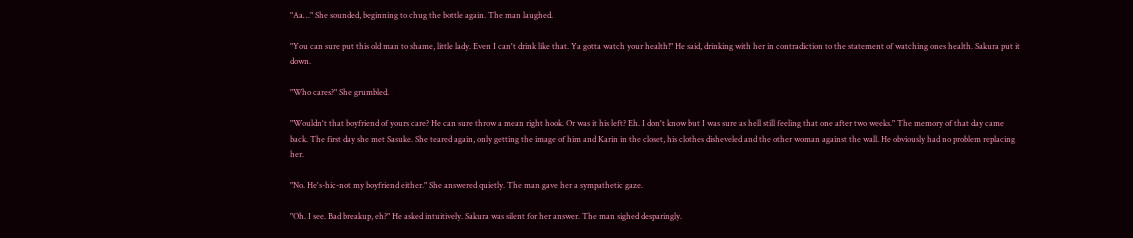"Aa…" She sounded, beginning to chug the bottle again. The man laughed.

"You can sure put this old man to shame, little lady. Even I can't drink like that. Ya gotta watch your health!" He said, drinking with her in contradiction to the statement of watching ones health. Sakura put it down.

"Who cares?" She grumbled.

"Wouldn't that boyfriend of yours care? He can sure throw a mean right hook. Or was it his left? Eh. I don't know but I was sure as hell still feeling that one after two weeks." The memory of that day came back. The first day she met Sasuke. She teared again, only getting the image of him and Karin in the closet, his clothes disheveled and the other woman against the wall. He obviously had no problem replacing her.

"No. He's-hic-not my boyfriend either." She answered quietly. The man gave her a sympathetic gaze.

"Oh. I see. Bad breakup, eh?" He asked intuitively. Sakura was silent for her answer. The man sighed desparingly.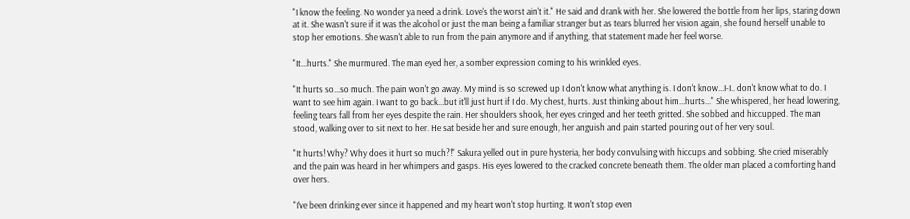"I know the feeling. No wonder ya need a drink. Love's the worst ain't it." He said and drank with her. She lowered the bottle from her lips, staring down at it. She wasn't sure if it was the alcohol or just the man being a familiar stranger but as tears blurred her vision again, she found herself unable to stop her emotions. She wasn't able to run from the pain anymore and if anything, that statement made her feel worse.

"It...hurts." She murmured. The man eyed her, a somber expression coming to his wrinkled eyes.

"It hurts so...so much. The pain won't go away. My mind is so screwed up I don't know what anything is. I don't know...I-I.. don't know what to do. I want to see him again. I want to go back...but it'll just hurt if I do. My chest, hurts. Just thinking about him...hurts..." She whispered, her head lowering, feeling tears fall from her eyes despite the rain. Her shoulders shook, her eyes cringed and her teeth gritted. She sobbed and hiccupped. The man stood, walking over to sit next to her. He sat beside her and sure enough, her anguish and pain started pouring out of her very soul.

"It hurts! Why? Why does it hurt so much?!" Sakura yelled out in pure hysteria, her body convulsing with hiccups and sobbing. She cried miserably and the pain was heard in her whimpers and gasps. His eyes lowered to the cracked concrete beneath them. The older man placed a comforting hand over hers.

"I've been drinking ever since it happened and my heart won't stop hurting. It won't stop even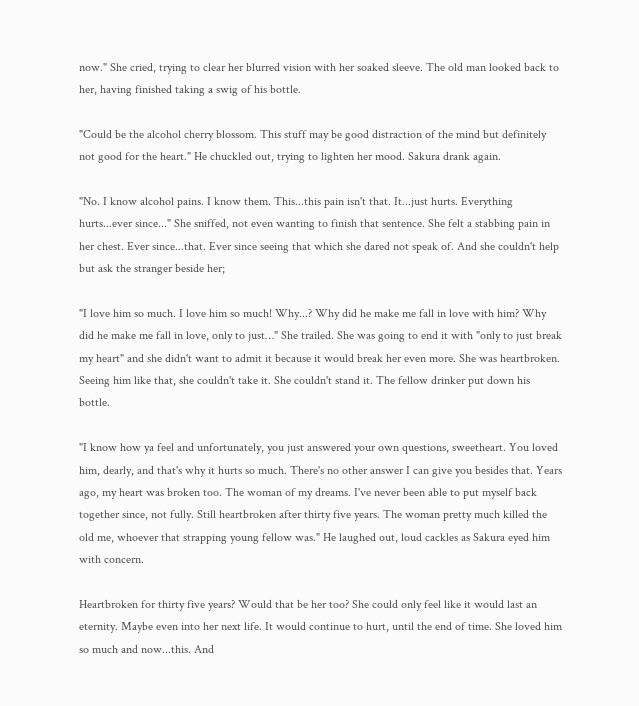now." She cried, trying to clear her blurred vision with her soaked sleeve. The old man looked back to her, having finished taking a swig of his bottle.

"Could be the alcohol cherry blossom. This stuff may be good distraction of the mind but definitely not good for the heart." He chuckled out, trying to lighten her mood. Sakura drank again.

"No. I know alcohol pains. I know them. This...this pain isn't that. It...just hurts. Everything hurts...ever since..." She sniffed, not even wanting to finish that sentence. She felt a stabbing pain in her chest. Ever since...that. Ever since seeing that which she dared not speak of. And she couldn't help but ask the stranger beside her;

"I love him so much. I love him so much! Why...? Why did he make me fall in love with him? Why did he make me fall in love, only to just…" She trailed. She was going to end it with "only to just break my heart" and she didn't want to admit it because it would break her even more. She was heartbroken. Seeing him like that, she couldn't take it. She couldn't stand it. The fellow drinker put down his bottle.

"I know how ya feel and unfortunately, you just answered your own questions, sweetheart. You loved him, dearly, and that's why it hurts so much. There's no other answer I can give you besides that. Years ago, my heart was broken too. The woman of my dreams. I've never been able to put myself back together since, not fully. Still heartbroken after thirty five years. The woman pretty much killed the old me, whoever that strapping young fellow was." He laughed out, loud cackles as Sakura eyed him with concern.

Heartbroken for thirty five years? Would that be her too? She could only feel like it would last an eternity. Maybe even into her next life. It would continue to hurt, until the end of time. She loved him so much and now...this. And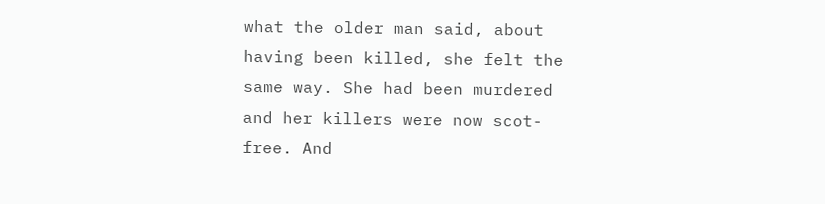what the older man said, about having been killed, she felt the same way. She had been murdered and her killers were now scot-free. And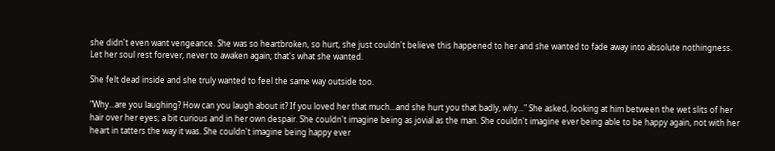she didn't even want vengeance. She was so heartbroken, so hurt, she just couldn't believe this happened to her and she wanted to fade away into absolute nothingness. Let her soul rest forever, never to awaken again; that's what she wanted.

She felt dead inside and she truly wanted to feel the same way outside too.

"Why...are you laughing? How can you laugh about it? If you loved her that much...and she hurt you that badly, why..." She asked, looking at him between the wet slits of her hair over her eyes; a bit curious and in her own despair. She couldn't imagine being as jovial as the man. She couldn't imagine ever being able to be happy again, not with her heart in tatters the way it was. She couldn't imagine being happy ever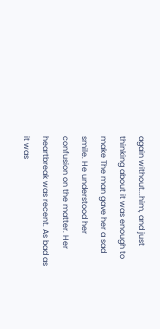again without...him, and just thinking about it was enough to make The man gave her a sad smile. He understood her confusion on the matter. Her heartbreak was recent. As bad as it was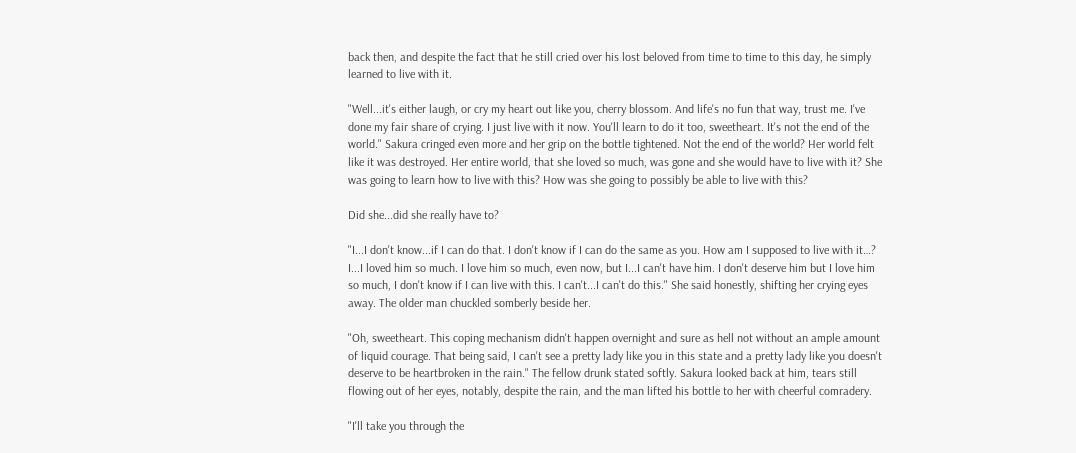back then, and despite the fact that he still cried over his lost beloved from time to time to this day, he simply learned to live with it.

"Well...it's either laugh, or cry my heart out like you, cherry blossom. And life's no fun that way, trust me. I've done my fair share of crying. I just live with it now. You'll learn to do it too, sweetheart. It's not the end of the world." Sakura cringed even more and her grip on the bottle tightened. Not the end of the world? Her world felt like it was destroyed. Her entire world, that she loved so much, was gone and she would have to live with it? She was going to learn how to live with this? How was she going to possibly be able to live with this?

Did she...did she really have to?

"I...I don't know...if I can do that. I don't know if I can do the same as you. How am I supposed to live with it…? I...I loved him so much. I love him so much, even now, but I...I can't have him. I don't deserve him but I love him so much, I don't know if I can live with this. I can't...I can't do this." She said honestly, shifting her crying eyes away. The older man chuckled somberly beside her.

"Oh, sweetheart. This coping mechanism didn't happen overnight and sure as hell not without an ample amount of liquid courage. That being said, I can't see a pretty lady like you in this state and a pretty lady like you doesn't deserve to be heartbroken in the rain." The fellow drunk stated softly. Sakura looked back at him, tears still flowing out of her eyes, notably, despite the rain, and the man lifted his bottle to her with cheerful comradery.

"I'll take you through the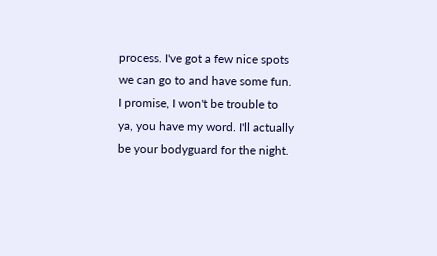process. I've got a few nice spots we can go to and have some fun. I promise, I won't be trouble to ya, you have my word. I'll actually be your bodyguard for the night.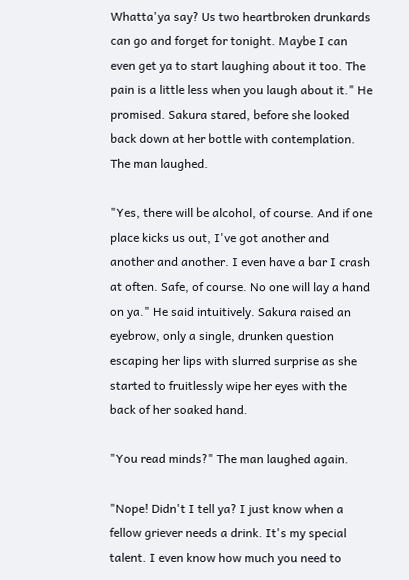Whatta'ya say? Us two heartbroken drunkards can go and forget for tonight. Maybe I can even get ya to start laughing about it too. The pain is a little less when you laugh about it." He promised. Sakura stared, before she looked back down at her bottle with contemplation. The man laughed.

"Yes, there will be alcohol, of course. And if one place kicks us out, I've got another and another and another. I even have a bar I crash at often. Safe, of course. No one will lay a hand on ya." He said intuitively. Sakura raised an eyebrow, only a single, drunken question escaping her lips with slurred surprise as she started to fruitlessly wipe her eyes with the back of her soaked hand.

"You read minds?" The man laughed again.

"Nope! Didn't I tell ya? I just know when a fellow griever needs a drink. It's my special talent. I even know how much you need to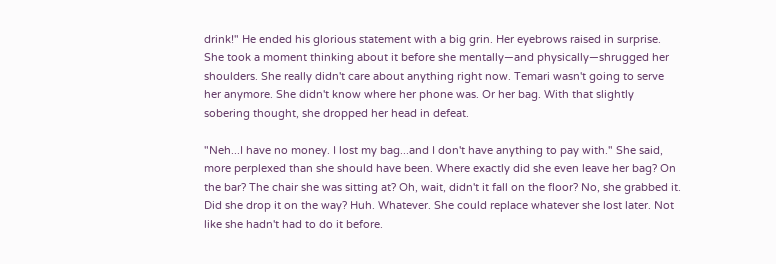drink!" He ended his glorious statement with a big grin. Her eyebrows raised in surprise. She took a moment thinking about it before she mentally—and physically—shrugged her shoulders. She really didn't care about anything right now. Temari wasn't going to serve her anymore. She didn't know where her phone was. Or her bag. With that slightly sobering thought, she dropped her head in defeat.

"Neh...I have no money. I lost my bag...and I don't have anything to pay with." She said, more perplexed than she should have been. Where exactly did she even leave her bag? On the bar? The chair she was sitting at? Oh, wait, didn't it fall on the floor? No, she grabbed it. Did she drop it on the way? Huh. Whatever. She could replace whatever she lost later. Not like she hadn't had to do it before.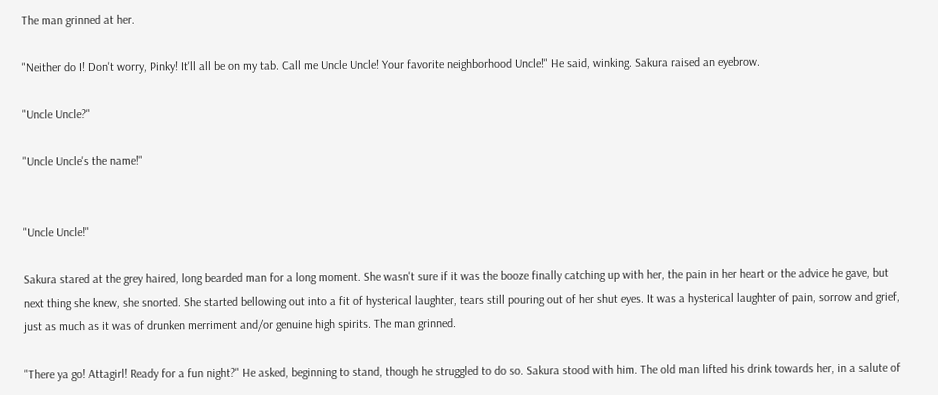The man grinned at her.

"Neither do I! Don't worry, Pinky! It'll all be on my tab. Call me Uncle Uncle! Your favorite neighborhood Uncle!" He said, winking. Sakura raised an eyebrow.

"Uncle Uncle?"

"Uncle Uncle's the name!"


"Uncle Uncle!"

Sakura stared at the grey haired, long bearded man for a long moment. She wasn't sure if it was the booze finally catching up with her, the pain in her heart or the advice he gave, but next thing she knew, she snorted. She started bellowing out into a fit of hysterical laughter, tears still pouring out of her shut eyes. It was a hysterical laughter of pain, sorrow and grief, just as much as it was of drunken merriment and/or genuine high spirits. The man grinned.

"There ya go! Attagirl! Ready for a fun night?" He asked, beginning to stand, though he struggled to do so. Sakura stood with him. The old man lifted his drink towards her, in a salute of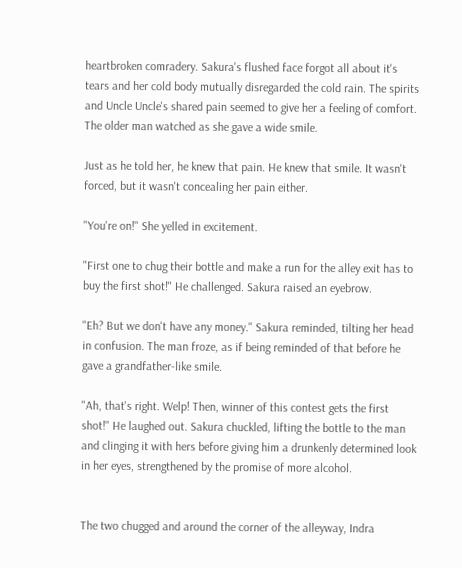heartbroken comradery. Sakura's flushed face forgot all about it's tears and her cold body mutually disregarded the cold rain. The spirits and Uncle Uncle's shared pain seemed to give her a feeling of comfort. The older man watched as she gave a wide smile.

Just as he told her, he knew that pain. He knew that smile. It wasn't forced, but it wasn't concealing her pain either.

"You're on!" She yelled in excitement.

"First one to chug their bottle and make a run for the alley exit has to buy the first shot!" He challenged. Sakura raised an eyebrow.

"Eh? But we don't have any money." Sakura reminded, tilting her head in confusion. The man froze, as if being reminded of that before he gave a grandfather-like smile.

"Ah, that's right. Welp! Then, winner of this contest gets the first shot!" He laughed out. Sakura chuckled, lifting the bottle to the man and clinging it with hers before giving him a drunkenly determined look in her eyes, strengthened by the promise of more alcohol.


The two chugged and around the corner of the alleyway, Indra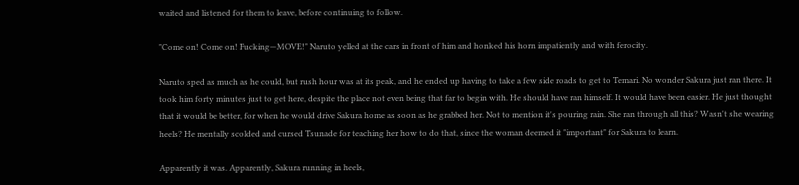waited and listened for them to leave, before continuing to follow.

"Come on! Come on! Fucking—MOVE!" Naruto yelled at the cars in front of him and honked his horn impatiently and with ferocity.

Naruto sped as much as he could, but rush hour was at its peak, and he ended up having to take a few side roads to get to Temari. No wonder Sakura just ran there. It took him forty minutes just to get here, despite the place not even being that far to begin with. He should have ran himself. It would have been easier. He just thought that it would be better, for when he would drive Sakura home as soon as he grabbed her. Not to mention it's pouring rain. She ran through all this? Wasn't she wearing heels? He mentally scolded and cursed Tsunade for teaching her how to do that, since the woman deemed it "important" for Sakura to learn.

Apparently it was. Apparently, Sakura running in heels,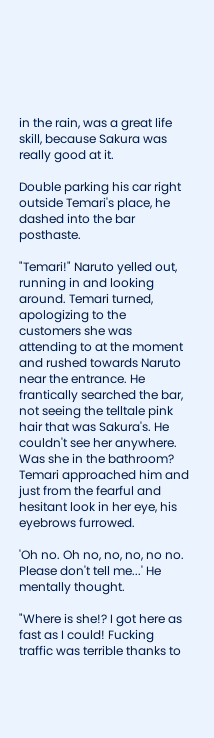in the rain, was a great life skill, because Sakura was really good at it.

Double parking his car right outside Temari's place, he dashed into the bar posthaste.

"Temari!" Naruto yelled out, running in and looking around. Temari turned, apologizing to the customers she was attending to at the moment and rushed towards Naruto near the entrance. He frantically searched the bar, not seeing the telltale pink hair that was Sakura's. He couldn't see her anywhere. Was she in the bathroom? Temari approached him and just from the fearful and hesitant look in her eye, his eyebrows furrowed.

'Oh no. Oh no, no, no, no no. Please don't tell me...' He mentally thought.

"Where is she!? I got here as fast as I could! Fucking traffic was terrible thanks to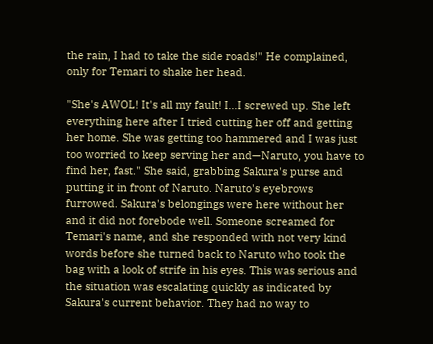the rain, I had to take the side roads!" He complained, only for Temari to shake her head.

"She's AWOL! It's all my fault! I...I screwed up. She left everything here after I tried cutting her off and getting her home. She was getting too hammered and I was just too worried to keep serving her and—Naruto, you have to find her, fast." She said, grabbing Sakura's purse and putting it in front of Naruto. Naruto's eyebrows furrowed. Sakura's belongings were here without her and it did not forebode well. Someone screamed for Temari's name, and she responded with not very kind words before she turned back to Naruto who took the bag with a look of strife in his eyes. This was serious and the situation was escalating quickly as indicated by Sakura's current behavior. They had no way to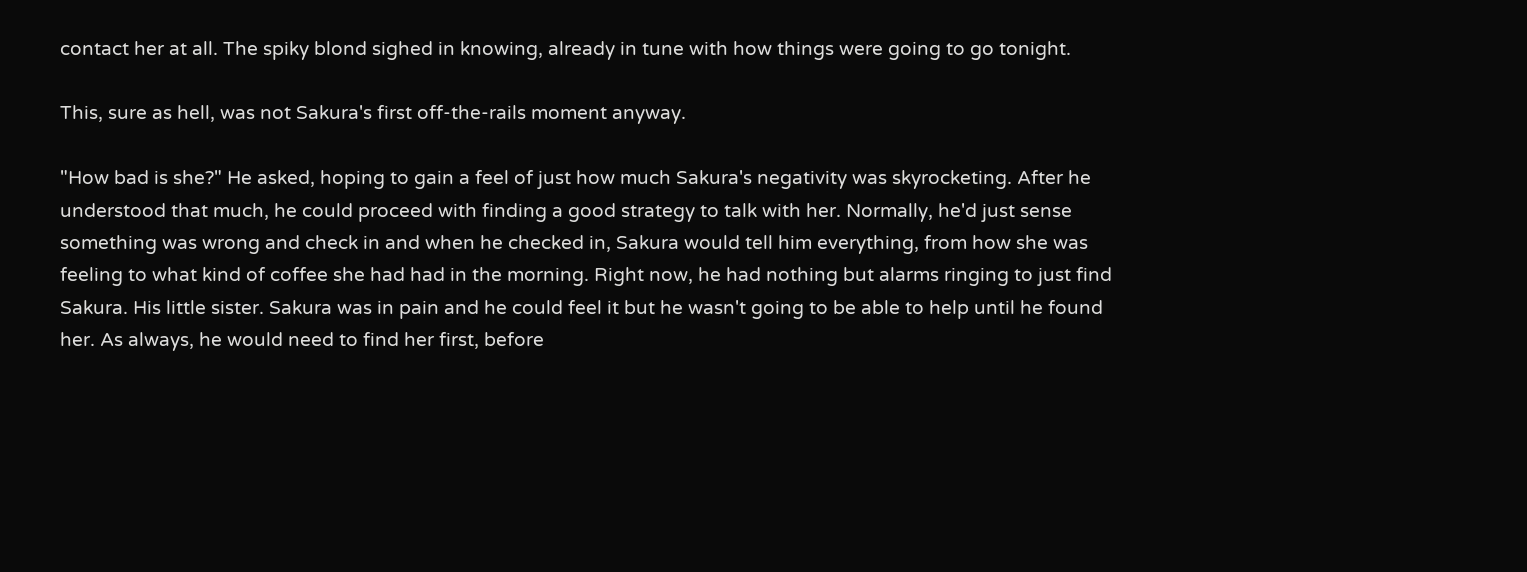contact her at all. The spiky blond sighed in knowing, already in tune with how things were going to go tonight.

This, sure as hell, was not Sakura's first off-the-rails moment anyway.

"How bad is she?" He asked, hoping to gain a feel of just how much Sakura's negativity was skyrocketing. After he understood that much, he could proceed with finding a good strategy to talk with her. Normally, he'd just sense something was wrong and check in and when he checked in, Sakura would tell him everything, from how she was feeling to what kind of coffee she had had in the morning. Right now, he had nothing but alarms ringing to just find Sakura. His little sister. Sakura was in pain and he could feel it but he wasn't going to be able to help until he found her. As always, he would need to find her first, before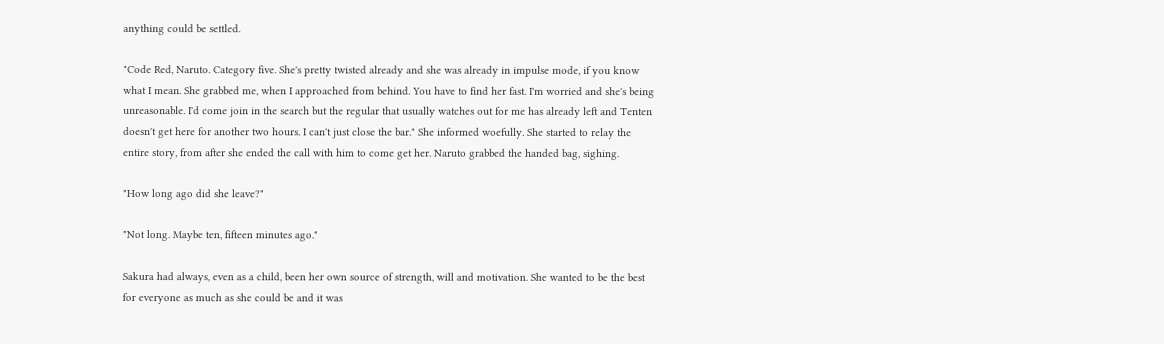anything could be settled.

"Code Red, Naruto. Category five. She's pretty twisted already and she was already in impulse mode, if you know what I mean. She grabbed me, when I approached from behind. You have to find her fast. I'm worried and she's being unreasonable. I'd come join in the search but the regular that usually watches out for me has already left and Tenten doesn't get here for another two hours. I can't just close the bar." She informed woefully. She started to relay the entire story, from after she ended the call with him to come get her. Naruto grabbed the handed bag, sighing.

"How long ago did she leave?"

"Not long. Maybe ten, fifteen minutes ago."

Sakura had always, even as a child, been her own source of strength, will and motivation. She wanted to be the best for everyone as much as she could be and it was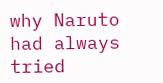why Naruto had always tried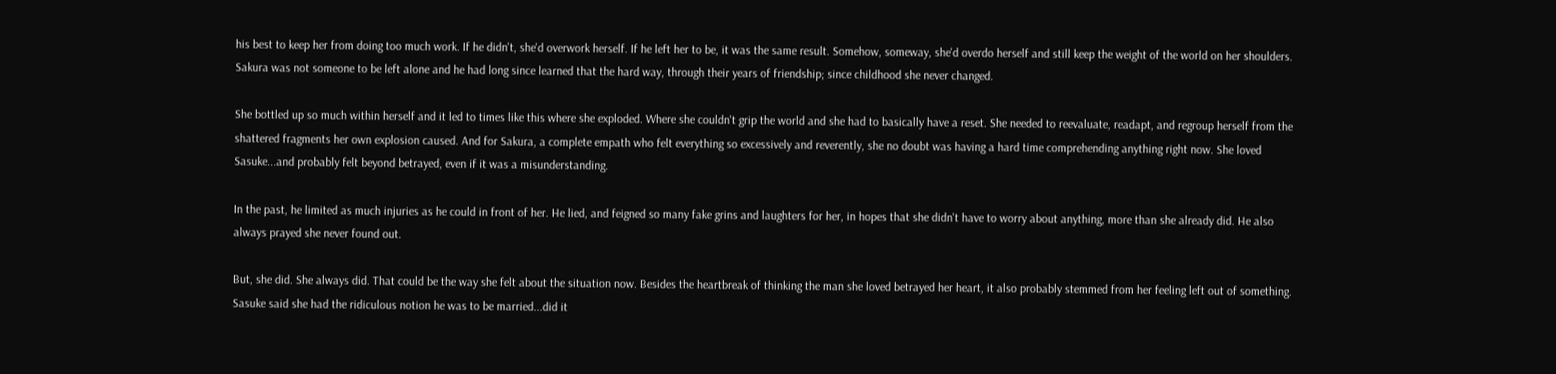his best to keep her from doing too much work. If he didn't, she'd overwork herself. If he left her to be, it was the same result. Somehow, someway, she'd overdo herself and still keep the weight of the world on her shoulders. Sakura was not someone to be left alone and he had long since learned that the hard way, through their years of friendship; since childhood she never changed.

She bottled up so much within herself and it led to times like this where she exploded. Where she couldn't grip the world and she had to basically have a reset. She needed to reevaluate, readapt, and regroup herself from the shattered fragments her own explosion caused. And for Sakura, a complete empath who felt everything so excessively and reverently, she no doubt was having a hard time comprehending anything right now. She loved Sasuke...and probably felt beyond betrayed, even if it was a misunderstanding.

In the past, he limited as much injuries as he could in front of her. He lied, and feigned so many fake grins and laughters for her, in hopes that she didn't have to worry about anything, more than she already did. He also always prayed she never found out.

But, she did. She always did. That could be the way she felt about the situation now. Besides the heartbreak of thinking the man she loved betrayed her heart, it also probably stemmed from her feeling left out of something. Sasuke said she had the ridiculous notion he was to be married...did it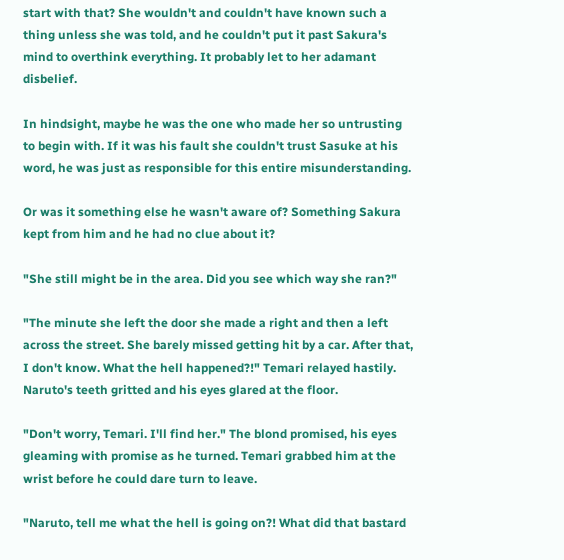start with that? She wouldn't and couldn't have known such a thing unless she was told, and he couldn't put it past Sakura's mind to overthink everything. It probably let to her adamant disbelief.

In hindsight, maybe he was the one who made her so untrusting to begin with. If it was his fault she couldn't trust Sasuke at his word, he was just as responsible for this entire misunderstanding.

Or was it something else he wasn't aware of? Something Sakura kept from him and he had no clue about it?

"She still might be in the area. Did you see which way she ran?"

"The minute she left the door she made a right and then a left across the street. She barely missed getting hit by a car. After that, I don't know. What the hell happened?!" Temari relayed hastily. Naruto's teeth gritted and his eyes glared at the floor.

"Don't worry, Temari. I'll find her." The blond promised, his eyes gleaming with promise as he turned. Temari grabbed him at the wrist before he could dare turn to leave.

"Naruto, tell me what the hell is going on?! What did that bastard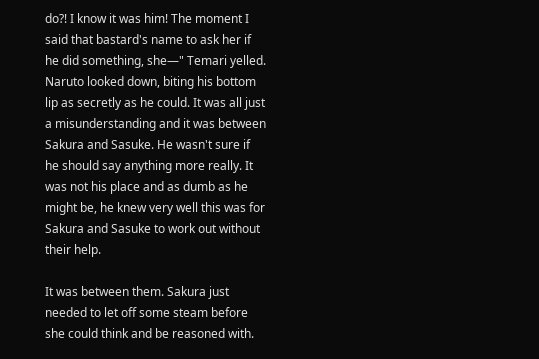do?! I know it was him! The moment I said that bastard's name to ask her if he did something, she—" Temari yelled. Naruto looked down, biting his bottom lip as secretly as he could. It was all just a misunderstanding and it was between Sakura and Sasuke. He wasn't sure if he should say anything more really. It was not his place and as dumb as he might be, he knew very well this was for Sakura and Sasuke to work out without their help.

It was between them. Sakura just needed to let off some steam before she could think and be reasoned with.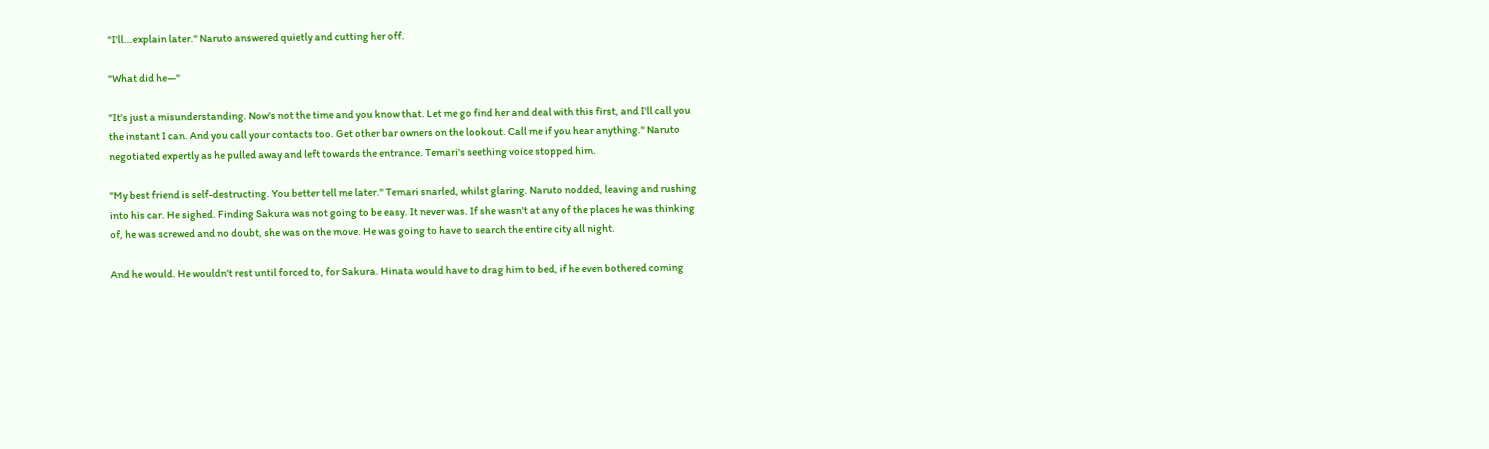"I'll...explain later." Naruto answered quietly and cutting her off.

"What did he—"

"It's just a misunderstanding. Now's not the time and you know that. Let me go find her and deal with this first, and I'll call you the instant I can. And you call your contacts too. Get other bar owners on the lookout. Call me if you hear anything." Naruto negotiated expertly as he pulled away and left towards the entrance. Temari's seething voice stopped him.

"My best friend is self-destructing. You better tell me later." Temari snarled, whilst glaring. Naruto nodded, leaving and rushing into his car. He sighed. Finding Sakura was not going to be easy. It never was. If she wasn't at any of the places he was thinking of, he was screwed and no doubt, she was on the move. He was going to have to search the entire city all night.

And he would. He wouldn't rest until forced to, for Sakura. Hinata would have to drag him to bed, if he even bothered coming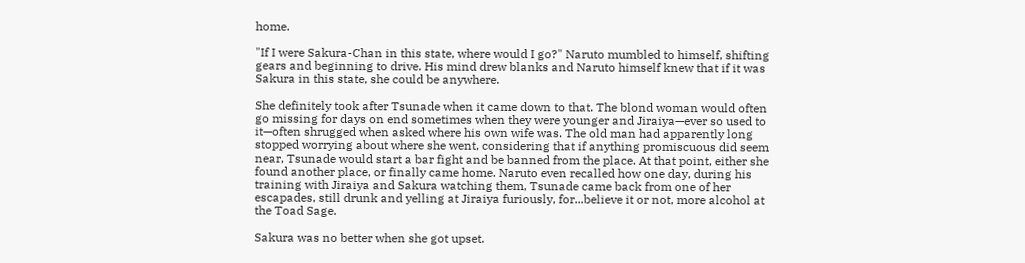home.

"If I were Sakura-Chan in this state, where would I go?" Naruto mumbled to himself, shifting gears and beginning to drive. His mind drew blanks and Naruto himself knew that if it was Sakura in this state, she could be anywhere.

She definitely took after Tsunade when it came down to that. The blond woman would often go missing for days on end sometimes when they were younger and Jiraiya—ever so used to it—often shrugged when asked where his own wife was. The old man had apparently long stopped worrying about where she went, considering that if anything promiscuous did seem near, Tsunade would start a bar fight and be banned from the place. At that point, either she found another place, or finally came home. Naruto even recalled how one day, during his training with Jiraiya and Sakura watching them, Tsunade came back from one of her escapades, still drunk and yelling at Jiraiya furiously, for...believe it or not, more alcohol at the Toad Sage.

Sakura was no better when she got upset.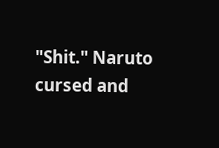"Shit." Naruto cursed and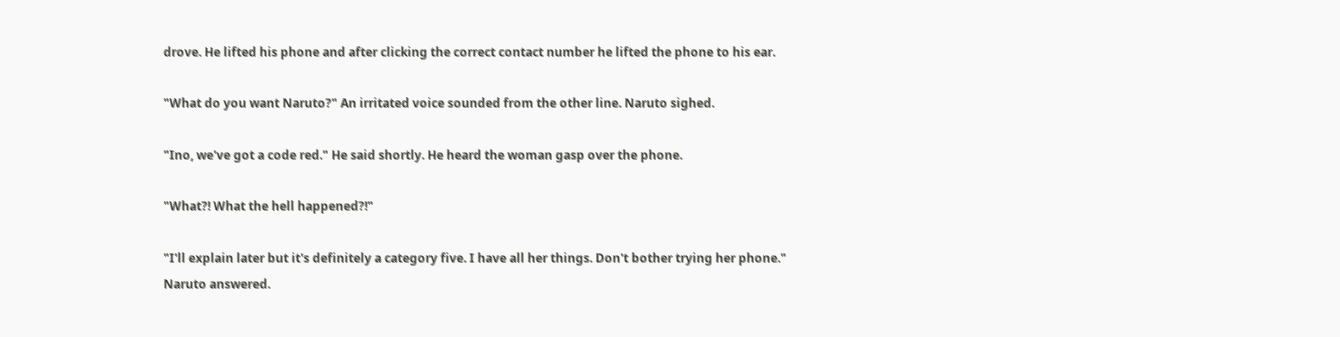drove. He lifted his phone and after clicking the correct contact number he lifted the phone to his ear.

"What do you want Naruto?" An irritated voice sounded from the other line. Naruto sighed.

"Ino, we've got a code red." He said shortly. He heard the woman gasp over the phone.

"What?! What the hell happened?!"

"I'll explain later but it's definitely a category five. I have all her things. Don't bother trying her phone." Naruto answered.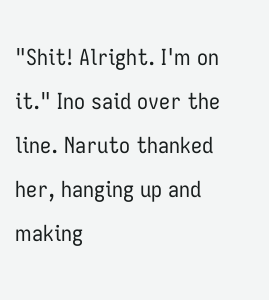"Shit! Alright. I'm on it." Ino said over the line. Naruto thanked her, hanging up and making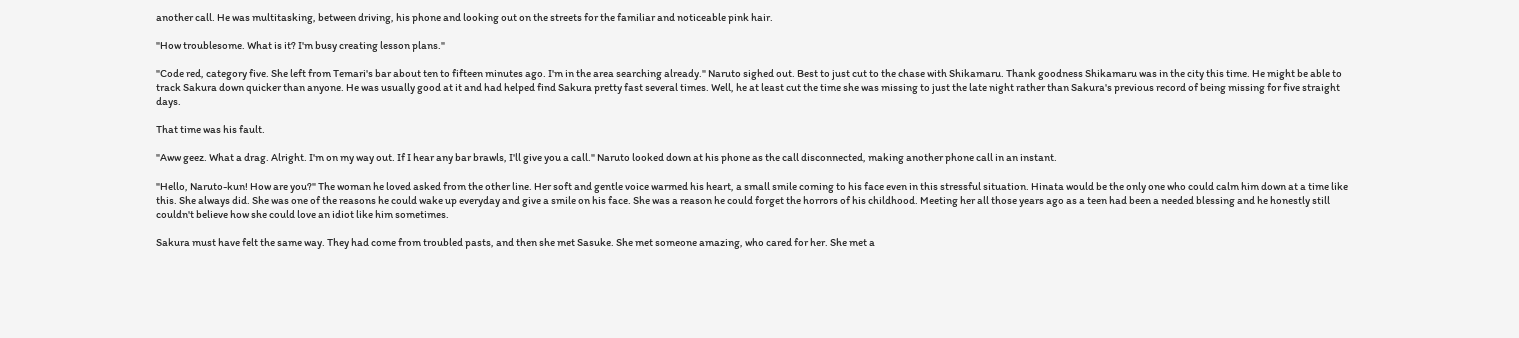another call. He was multitasking, between driving, his phone and looking out on the streets for the familiar and noticeable pink hair.

"How troublesome. What is it? I'm busy creating lesson plans."

"Code red, category five. She left from Temari's bar about ten to fifteen minutes ago. I'm in the area searching already." Naruto sighed out. Best to just cut to the chase with Shikamaru. Thank goodness Shikamaru was in the city this time. He might be able to track Sakura down quicker than anyone. He was usually good at it and had helped find Sakura pretty fast several times. Well, he at least cut the time she was missing to just the late night rather than Sakura's previous record of being missing for five straight days.

That time was his fault.

"Aww geez. What a drag. Alright. I'm on my way out. If I hear any bar brawls, I'll give you a call." Naruto looked down at his phone as the call disconnected, making another phone call in an instant.

"Hello, Naruto-kun! How are you?" The woman he loved asked from the other line. Her soft and gentle voice warmed his heart, a small smile coming to his face even in this stressful situation. Hinata would be the only one who could calm him down at a time like this. She always did. She was one of the reasons he could wake up everyday and give a smile on his face. She was a reason he could forget the horrors of his childhood. Meeting her all those years ago as a teen had been a needed blessing and he honestly still couldn't believe how she could love an idiot like him sometimes.

Sakura must have felt the same way. They had come from troubled pasts, and then she met Sasuke. She met someone amazing, who cared for her. She met a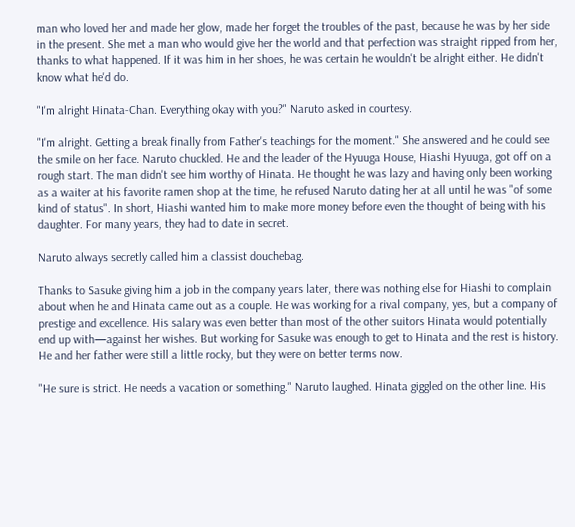man who loved her and made her glow, made her forget the troubles of the past, because he was by her side in the present. She met a man who would give her the world and that perfection was straight ripped from her, thanks to what happened. If it was him in her shoes, he was certain he wouldn't be alright either. He didn't know what he'd do.

"I'm alright Hinata-Chan. Everything okay with you?" Naruto asked in courtesy.

"I'm alright. Getting a break finally from Father's teachings for the moment." She answered and he could see the smile on her face. Naruto chuckled. He and the leader of the Hyuuga House, Hiashi Hyuuga, got off on a rough start. The man didn't see him worthy of Hinata. He thought he was lazy and having only been working as a waiter at his favorite ramen shop at the time, he refused Naruto dating her at all until he was "of some kind of status". In short, Hiashi wanted him to make more money before even the thought of being with his daughter. For many years, they had to date in secret.

Naruto always secretly called him a classist douchebag.

Thanks to Sasuke giving him a job in the company years later, there was nothing else for Hiashi to complain about when he and Hinata came out as a couple. He was working for a rival company, yes, but a company of prestige and excellence. His salary was even better than most of the other suitors Hinata would potentially end up with—against her wishes. But working for Sasuke was enough to get to Hinata and the rest is history. He and her father were still a little rocky, but they were on better terms now.

"He sure is strict. He needs a vacation or something." Naruto laughed. Hinata giggled on the other line. His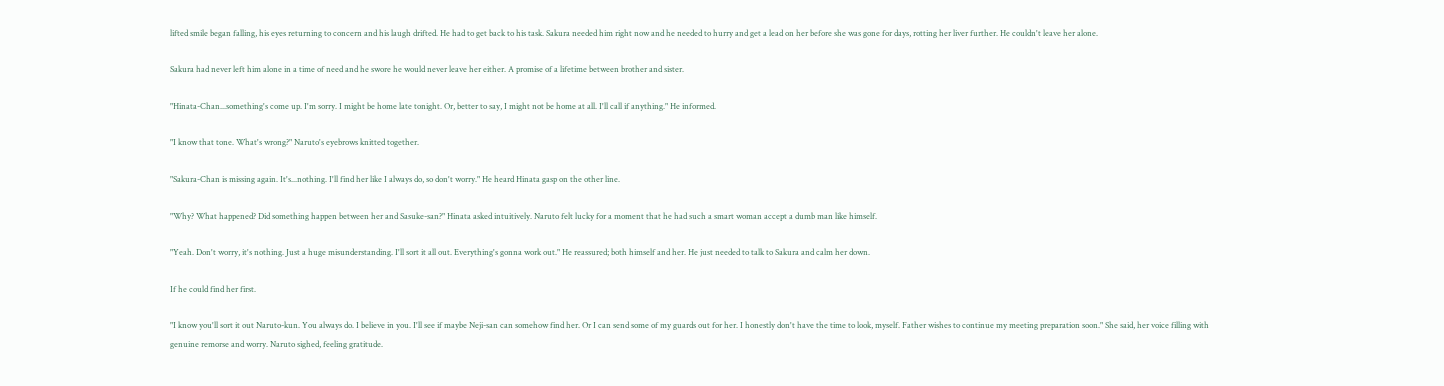lifted smile began falling, his eyes returning to concern and his laugh drifted. He had to get back to his task. Sakura needed him right now and he needed to hurry and get a lead on her before she was gone for days, rotting her liver further. He couldn't leave her alone.

Sakura had never left him alone in a time of need and he swore he would never leave her either. A promise of a lifetime between brother and sister.

"Hinata-Chan...something's come up. I'm sorry. I might be home late tonight. Or, better to say, I might not be home at all. I'll call if anything." He informed.

"I know that tone. What's wrong?" Naruto's eyebrows knitted together.

"Sakura-Chan is missing again. It's...nothing. I'll find her like I always do, so don't worry." He heard Hinata gasp on the other line.

"Why? What happened? Did something happen between her and Sasuke-san?" Hinata asked intuitively. Naruto felt lucky for a moment that he had such a smart woman accept a dumb man like himself.

"Yeah. Don't worry, it's nothing. Just a huge misunderstanding. I'll sort it all out. Everything's gonna work out." He reassured; both himself and her. He just needed to talk to Sakura and calm her down.

If he could find her first.

"I know you'll sort it out Naruto-kun. You always do. I believe in you. I'll see if maybe Neji-san can somehow find her. Or I can send some of my guards out for her. I honestly don't have the time to look, myself. Father wishes to continue my meeting preparation soon." She said, her voice filling with genuine remorse and worry. Naruto sighed, feeling gratitude.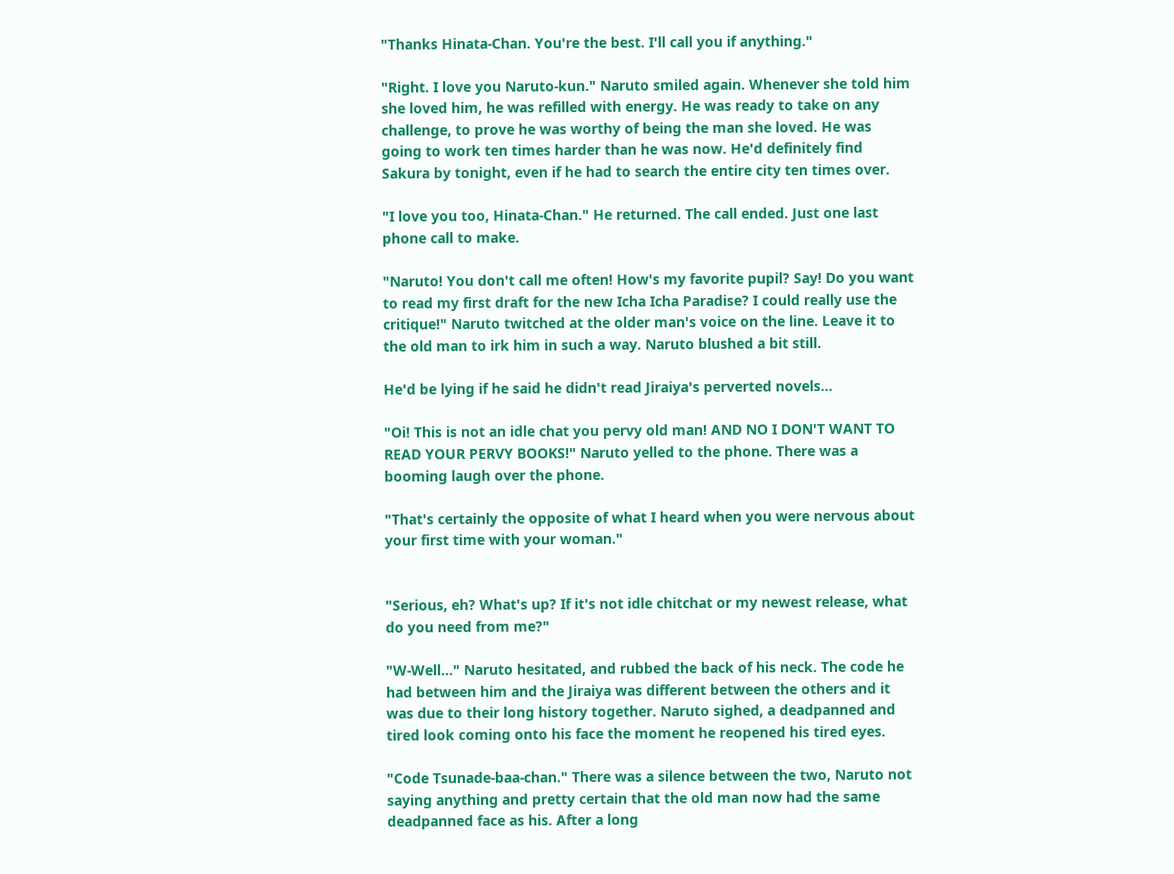"Thanks Hinata-Chan. You're the best. I'll call you if anything."

"Right. I love you Naruto-kun." Naruto smiled again. Whenever she told him she loved him, he was refilled with energy. He was ready to take on any challenge, to prove he was worthy of being the man she loved. He was going to work ten times harder than he was now. He'd definitely find Sakura by tonight, even if he had to search the entire city ten times over.

"I love you too, Hinata-Chan." He returned. The call ended. Just one last phone call to make.

"Naruto! You don't call me often! How's my favorite pupil? Say! Do you want to read my first draft for the new Icha Icha Paradise? I could really use the critique!" Naruto twitched at the older man's voice on the line. Leave it to the old man to irk him in such a way. Naruto blushed a bit still.

He'd be lying if he said he didn't read Jiraiya's perverted novels...

"Oi! This is not an idle chat you pervy old man! AND NO I DON'T WANT TO READ YOUR PERVY BOOKS!" Naruto yelled to the phone. There was a booming laugh over the phone.

"That's certainly the opposite of what I heard when you were nervous about your first time with your woman."


"Serious, eh? What's up? If it's not idle chitchat or my newest release, what do you need from me?"

"W-Well…" Naruto hesitated, and rubbed the back of his neck. The code he had between him and the Jiraiya was different between the others and it was due to their long history together. Naruto sighed, a deadpanned and tired look coming onto his face the moment he reopened his tired eyes.

"Code Tsunade-baa-chan." There was a silence between the two, Naruto not saying anything and pretty certain that the old man now had the same deadpanned face as his. After a long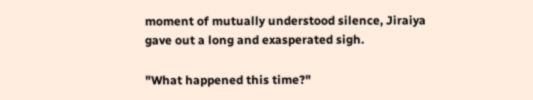moment of mutually understood silence, Jiraiya gave out a long and exasperated sigh.

"What happened this time?"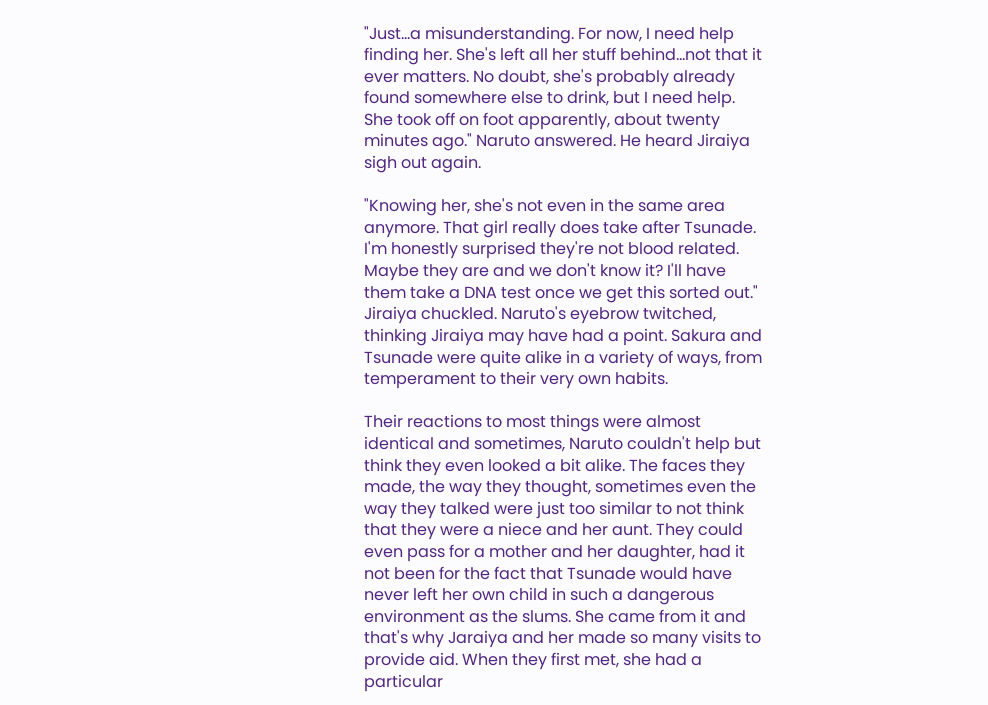"Just...a misunderstanding. For now, I need help finding her. She's left all her stuff behind...not that it ever matters. No doubt, she's probably already found somewhere else to drink, but I need help. She took off on foot apparently, about twenty minutes ago." Naruto answered. He heard Jiraiya sigh out again.

"Knowing her, she's not even in the same area anymore. That girl really does take after Tsunade. I'm honestly surprised they're not blood related. Maybe they are and we don't know it? I'll have them take a DNA test once we get this sorted out." Jiraiya chuckled. Naruto's eyebrow twitched, thinking Jiraiya may have had a point. Sakura and Tsunade were quite alike in a variety of ways, from temperament to their very own habits.

Their reactions to most things were almost identical and sometimes, Naruto couldn't help but think they even looked a bit alike. The faces they made, the way they thought, sometimes even the way they talked were just too similar to not think that they were a niece and her aunt. They could even pass for a mother and her daughter, had it not been for the fact that Tsunade would have never left her own child in such a dangerous environment as the slums. She came from it and that's why Jaraiya and her made so many visits to provide aid. When they first met, she had a particular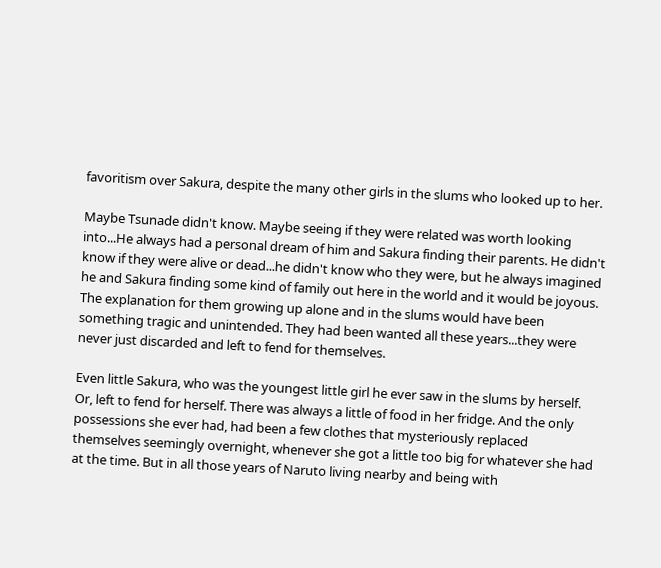favoritism over Sakura, despite the many other girls in the slums who looked up to her.

Maybe Tsunade didn't know. Maybe seeing if they were related was worth looking into...He always had a personal dream of him and Sakura finding their parents. He didn't know if they were alive or dead...he didn't know who they were, but he always imagined he and Sakura finding some kind of family out here in the world and it would be joyous. The explanation for them growing up alone and in the slums would have been something tragic and unintended. They had been wanted all these years...they were never just discarded and left to fend for themselves.

Even little Sakura, who was the youngest little girl he ever saw in the slums by herself. Or, left to fend for herself. There was always a little of food in her fridge. And the only possessions she ever had, had been a few clothes that mysteriously replaced themselves seemingly overnight, whenever she got a little too big for whatever she had at the time. But in all those years of Naruto living nearby and being with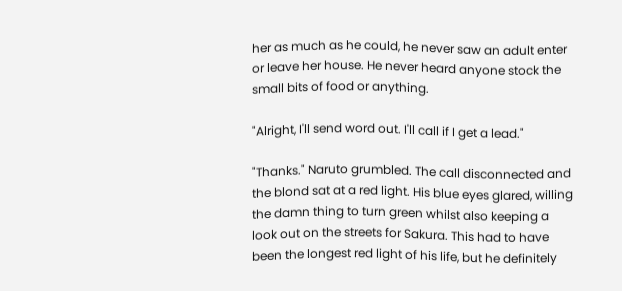her as much as he could, he never saw an adult enter or leave her house. He never heard anyone stock the small bits of food or anything.

"Alright, I'll send word out. I'll call if I get a lead."

"Thanks." Naruto grumbled. The call disconnected and the blond sat at a red light. His blue eyes glared, willing the damn thing to turn green whilst also keeping a look out on the streets for Sakura. This had to have been the longest red light of his life, but he definitely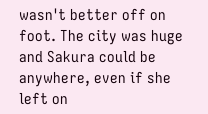wasn't better off on foot. The city was huge and Sakura could be anywhere, even if she left on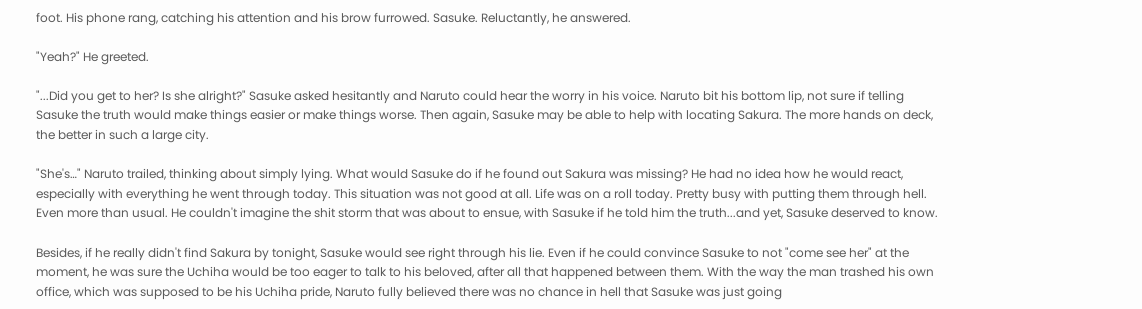foot. His phone rang, catching his attention and his brow furrowed. Sasuke. Reluctantly, he answered.

"Yeah?" He greeted.

"...Did you get to her? Is she alright?" Sasuke asked hesitantly and Naruto could hear the worry in his voice. Naruto bit his bottom lip, not sure if telling Sasuke the truth would make things easier or make things worse. Then again, Sasuke may be able to help with locating Sakura. The more hands on deck, the better in such a large city.

"She's…" Naruto trailed, thinking about simply lying. What would Sasuke do if he found out Sakura was missing? He had no idea how he would react, especially with everything he went through today. This situation was not good at all. Life was on a roll today. Pretty busy with putting them through hell. Even more than usual. He couldn't imagine the shit storm that was about to ensue, with Sasuke if he told him the truth...and yet, Sasuke deserved to know.

Besides, if he really didn't find Sakura by tonight, Sasuke would see right through his lie. Even if he could convince Sasuke to not "come see her" at the moment, he was sure the Uchiha would be too eager to talk to his beloved, after all that happened between them. With the way the man trashed his own office, which was supposed to be his Uchiha pride, Naruto fully believed there was no chance in hell that Sasuke was just going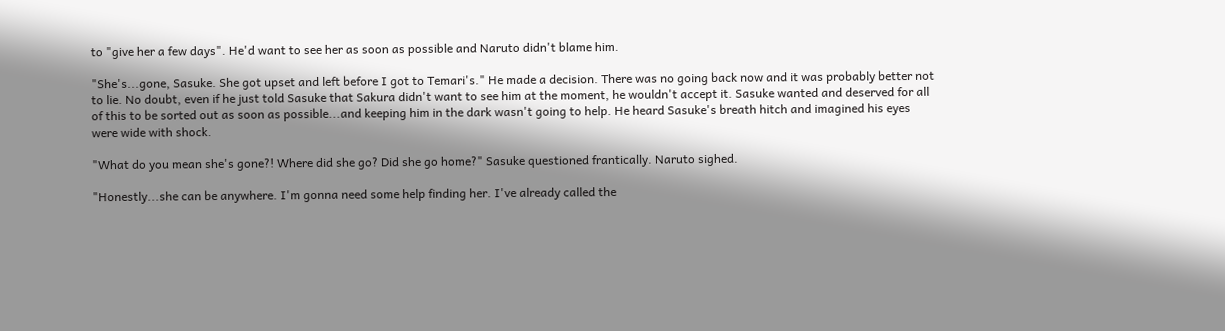to "give her a few days". He'd want to see her as soon as possible and Naruto didn't blame him.

"She's...gone, Sasuke. She got upset and left before I got to Temari's." He made a decision. There was no going back now and it was probably better not to lie. No doubt, even if he just told Sasuke that Sakura didn't want to see him at the moment, he wouldn't accept it. Sasuke wanted and deserved for all of this to be sorted out as soon as possible...and keeping him in the dark wasn't going to help. He heard Sasuke's breath hitch and imagined his eyes were wide with shock.

"What do you mean she's gone?! Where did she go? Did she go home?" Sasuke questioned frantically. Naruto sighed.

"Honestly...she can be anywhere. I'm gonna need some help finding her. I've already called the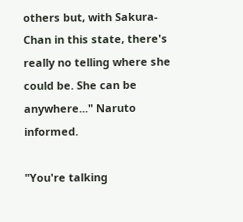others but, with Sakura-Chan in this state, there's really no telling where she could be. She can be anywhere..." Naruto informed.

"You're talking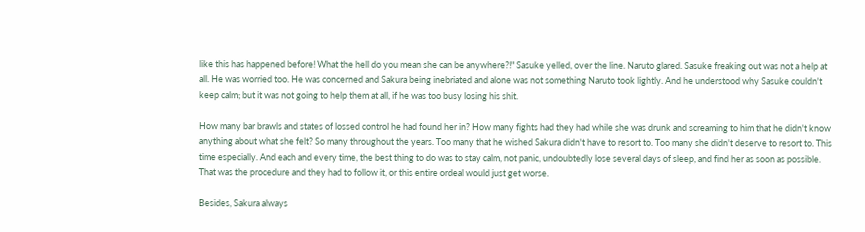like this has happened before! What the hell do you mean she can be anywhere?!" Sasuke yelled, over the line. Naruto glared. Sasuke freaking out was not a help at all. He was worried too. He was concerned and Sakura being inebriated and alone was not something Naruto took lightly. And he understood why Sasuke couldn't keep calm; but it was not going to help them at all, if he was too busy losing his shit.

How many bar brawls and states of lossed control he had found her in? How many fights had they had while she was drunk and screaming to him that he didn't know anything about what she felt? So many throughout the years. Too many that he wished Sakura didn't have to resort to. Too many she didn't deserve to resort to. This time especially. And each and every time, the best thing to do was to stay calm, not panic, undoubtedly lose several days of sleep, and find her as soon as possible. That was the procedure and they had to follow it, or this entire ordeal would just get worse.

Besides, Sakura always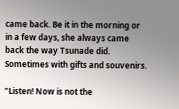came back. Be it in the morning or in a few days, she always came back the way Tsunade did. Sometimes with gifts and souvenirs.

"Listen! Now is not the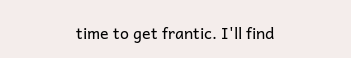time to get frantic. I'll find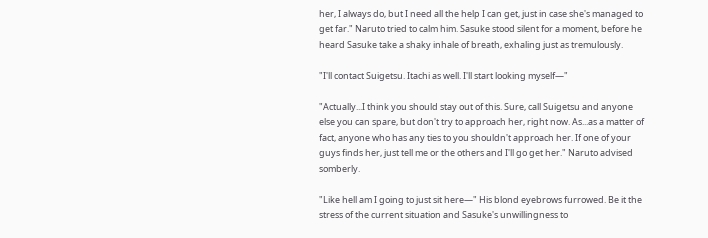her, I always do, but I need all the help I can get, just in case she's managed to get far." Naruto tried to calm him. Sasuke stood silent for a moment, before he heard Sasuke take a shaky inhale of breath, exhaling just as tremulously.

"I'll contact Suigetsu. Itachi as well. I'll start looking myself—"

"Actually...I think you should stay out of this. Sure, call Suigetsu and anyone else you can spare, but don't try to approach her, right now. As...as a matter of fact, anyone who has any ties to you shouldn't approach her. If one of your guys finds her, just tell me or the others and I'll go get her." Naruto advised somberly.

"Like hell am I going to just sit here—" His blond eyebrows furrowed. Be it the stress of the current situation and Sasuke's unwillingness to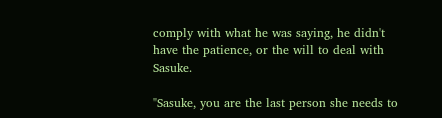comply with what he was saying, he didn't have the patience, or the will to deal with Sasuke.

"Sasuke, you are the last person she needs to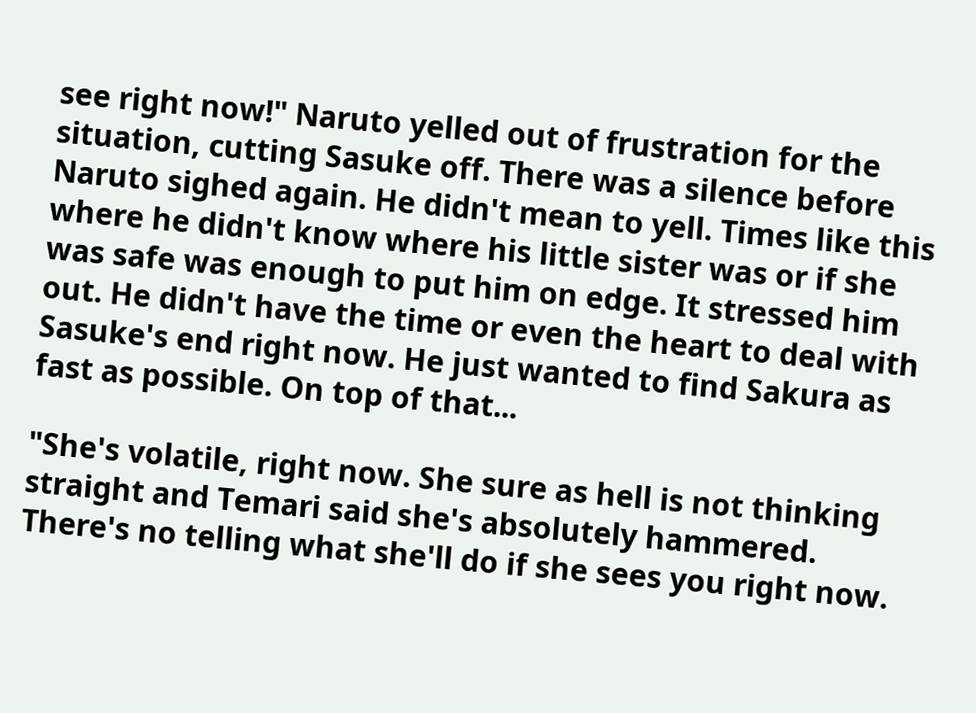see right now!" Naruto yelled out of frustration for the situation, cutting Sasuke off. There was a silence before Naruto sighed again. He didn't mean to yell. Times like this where he didn't know where his little sister was or if she was safe was enough to put him on edge. It stressed him out. He didn't have the time or even the heart to deal with Sasuke's end right now. He just wanted to find Sakura as fast as possible. On top of that...

"She's volatile, right now. She sure as hell is not thinking straight and Temari said she's absolutely hammered. There's no telling what she'll do if she sees you right now.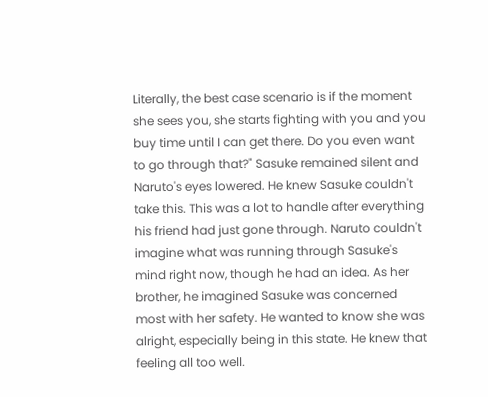Literally, the best case scenario is if the moment she sees you, she starts fighting with you and you buy time until I can get there. Do you even want to go through that?" Sasuke remained silent and Naruto's eyes lowered. He knew Sasuke couldn't take this. This was a lot to handle after everything his friend had just gone through. Naruto couldn't imagine what was running through Sasuke's mind right now, though he had an idea. As her brother, he imagined Sasuke was concerned most with her safety. He wanted to know she was alright, especially being in this state. He knew that feeling all too well.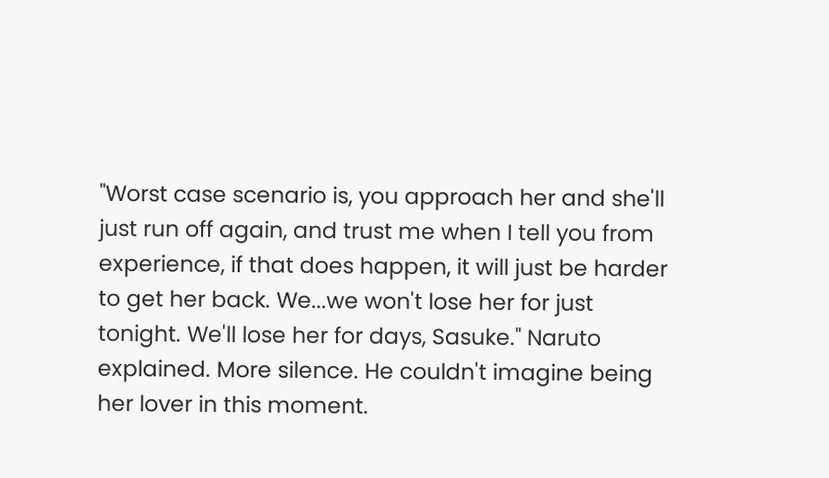"Worst case scenario is, you approach her and she'll just run off again, and trust me when I tell you from experience, if that does happen, it will just be harder to get her back. We...we won't lose her for just tonight. We'll lose her for days, Sasuke." Naruto explained. More silence. He couldn't imagine being her lover in this moment.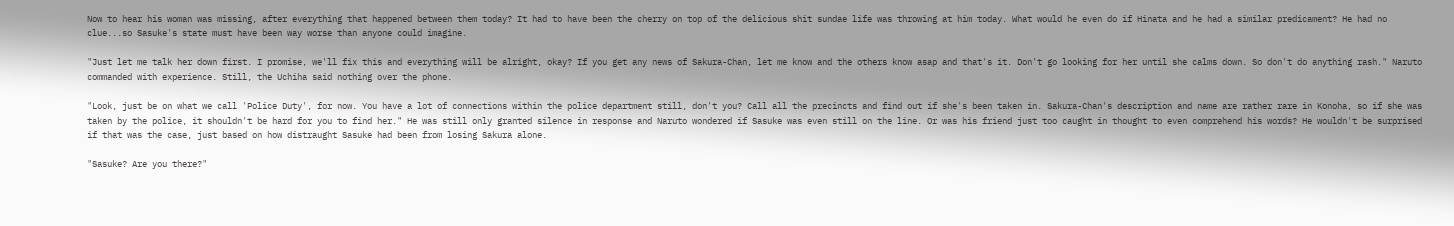Now to hear his woman was missing, after everything that happened between them today? It had to have been the cherry on top of the delicious shit sundae life was throwing at him today. What would he even do if Hinata and he had a similar predicament? He had no clue...so Sasuke's state must have been way worse than anyone could imagine.

"Just let me talk her down first. I promise, we'll fix this and everything will be alright, okay? If you get any news of Sakura-Chan, let me know and the others know asap and that's it. Don't go looking for her until she calms down. So don't do anything rash." Naruto commanded with experience. Still, the Uchiha said nothing over the phone.

"Look, just be on what we call 'Police Duty', for now. You have a lot of connections within the police department still, don't you? Call all the precincts and find out if she's been taken in. Sakura-Chan's description and name are rather rare in Konoha, so if she was taken by the police, it shouldn't be hard for you to find her." He was still only granted silence in response and Naruto wondered if Sasuke was even still on the line. Or was his friend just too caught in thought to even comprehend his words? He wouldn't be surprised if that was the case, just based on how distraught Sasuke had been from losing Sakura alone.

"Sasuke? Are you there?"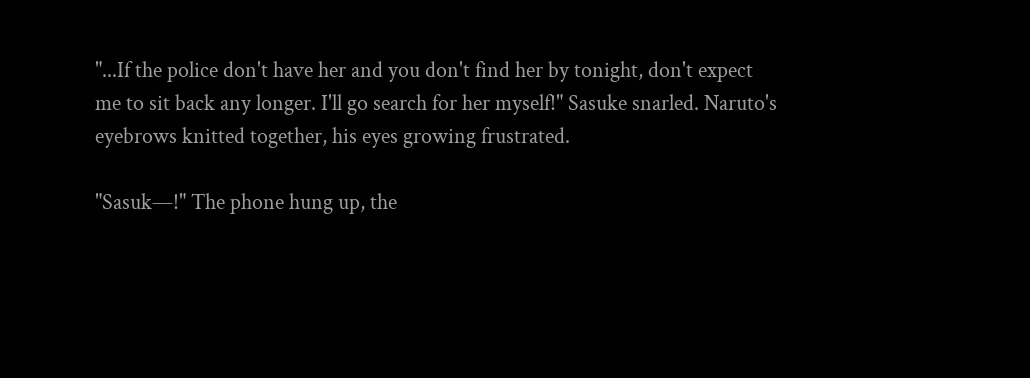"...If the police don't have her and you don't find her by tonight, don't expect me to sit back any longer. I'll go search for her myself!" Sasuke snarled. Naruto's eyebrows knitted together, his eyes growing frustrated.

"Sasuk—!" The phone hung up, the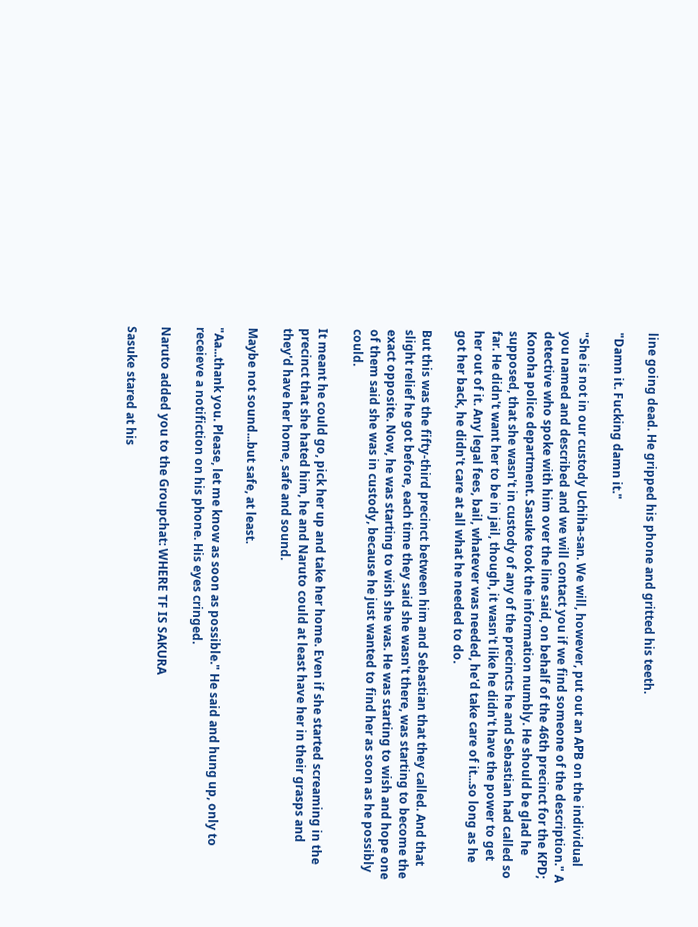line going dead. He gripped his phone and gritted his teeth.

"Damn it. Fucking damn it."

"She is not in our custody Uchiha-san. We will, however, put out an APB on the individual you named and described and we will contact you if we find someone of the description." A detective who spoke with him over the line said, on behalf of the 46th precinct for the KPD; Konoha police department. Sasuke took the information numbly. He should be glad he supposed, that she wasn't in custody of any of the precincts he and Sebastian had called so far. He didn't want her to be in jail, though, it wasn't like he didn't have the power to get her out of it. Any legal fees, bail, whatever was needed, he'd take care of it...so long as he got her back, he didn't care at all what he needed to do.

But this was the fifty-third precinct between him and Sebastian that they called. And that slight relief he got before, each time they said she wasn't there, was starting to become the exact opposite. Now, he was starting to wish she was. He was starting to wish and hope one of them said she was in custody, because he just wanted to find her as soon as he possibly could.

It meant he could go, pick her up and take her home. Even if she started screaming in the precinct that she hated him, he and Naruto could at least have her in their grasps and they'd have her home, safe and sound.

Maybe not sound...but safe, at least.

"Aa...thank you. Please, let me know as soon as possible." He said and hung up, only to receieve a notifiction on his phone. His eyes cringed.

Naruto added you to the Groupchat: WHERE TF IS SAKURA

Sasuke stared at his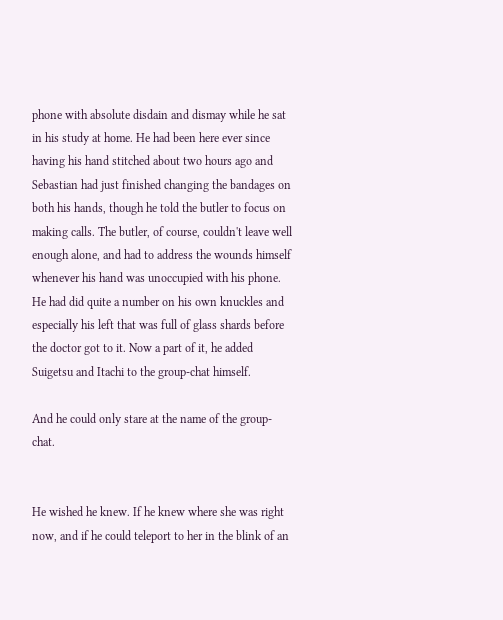phone with absolute disdain and dismay while he sat in his study at home. He had been here ever since having his hand stitched about two hours ago and Sebastian had just finished changing the bandages on both his hands, though he told the butler to focus on making calls. The butler, of course, couldn't leave well enough alone, and had to address the wounds himself whenever his hand was unoccupied with his phone. He had did quite a number on his own knuckles and especially his left that was full of glass shards before the doctor got to it. Now a part of it, he added Suigetsu and Itachi to the group-chat himself.

And he could only stare at the name of the group-chat.


He wished he knew. If he knew where she was right now, and if he could teleport to her in the blink of an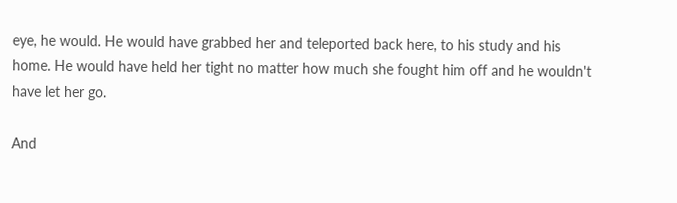eye, he would. He would have grabbed her and teleported back here, to his study and his home. He would have held her tight no matter how much she fought him off and he wouldn't have let her go.

And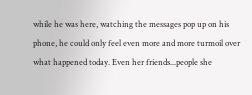while he was here, watching the messages pop up on his phone, he could only feel even more and more turmoil over what happened today. Even her friends...people she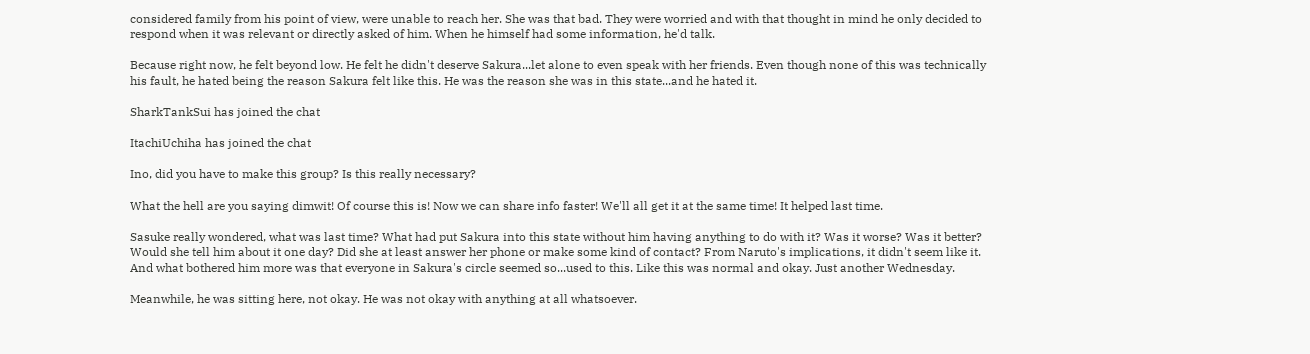considered family from his point of view, were unable to reach her. She was that bad. They were worried and with that thought in mind he only decided to respond when it was relevant or directly asked of him. When he himself had some information, he'd talk.

Because right now, he felt beyond low. He felt he didn't deserve Sakura...let alone to even speak with her friends. Even though none of this was technically his fault, he hated being the reason Sakura felt like this. He was the reason she was in this state...and he hated it.

SharkTankSui has joined the chat

ItachiUchiha has joined the chat

Ino, did you have to make this group? Is this really necessary?

What the hell are you saying dimwit! Of course this is! Now we can share info faster! We'll all get it at the same time! It helped last time.

Sasuke really wondered, what was last time? What had put Sakura into this state without him having anything to do with it? Was it worse? Was it better? Would she tell him about it one day? Did she at least answer her phone or make some kind of contact? From Naruto's implications, it didn't seem like it. And what bothered him more was that everyone in Sakura's circle seemed so...used to this. Like this was normal and okay. Just another Wednesday.

Meanwhile, he was sitting here, not okay. He was not okay with anything at all whatsoever.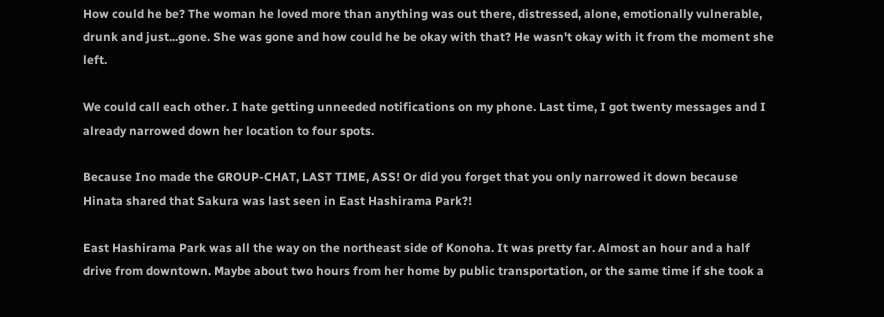How could he be? The woman he loved more than anything was out there, distressed, alone, emotionally vulnerable, drunk and just...gone. She was gone and how could he be okay with that? He wasn't okay with it from the moment she left.

We could call each other. I hate getting unneeded notifications on my phone. Last time, I got twenty messages and I already narrowed down her location to four spots.

Because Ino made the GROUP-CHAT, LAST TIME, ASS! Or did you forget that you only narrowed it down because Hinata shared that Sakura was last seen in East Hashirama Park?!

East Hashirama Park was all the way on the northeast side of Konoha. It was pretty far. Almost an hour and a half drive from downtown. Maybe about two hours from her home by public transportation, or the same time if she took a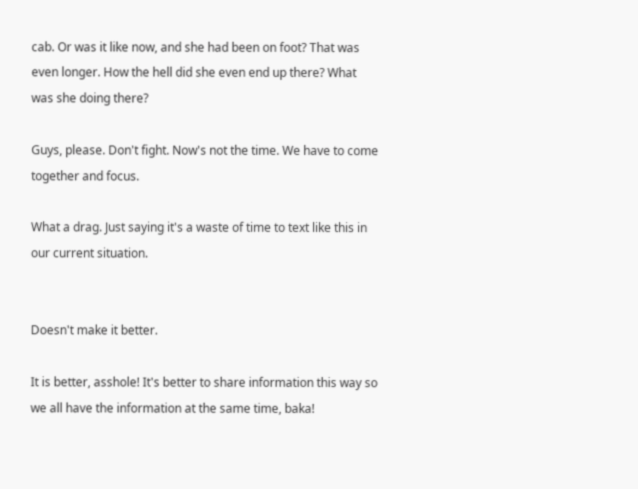cab. Or was it like now, and she had been on foot? That was even longer. How the hell did she even end up there? What was she doing there?

Guys, please. Don't fight. Now's not the time. We have to come together and focus.

What a drag. Just saying it's a waste of time to text like this in our current situation.


Doesn't make it better.

It is better, asshole! It's better to share information this way so we all have the information at the same time, baka!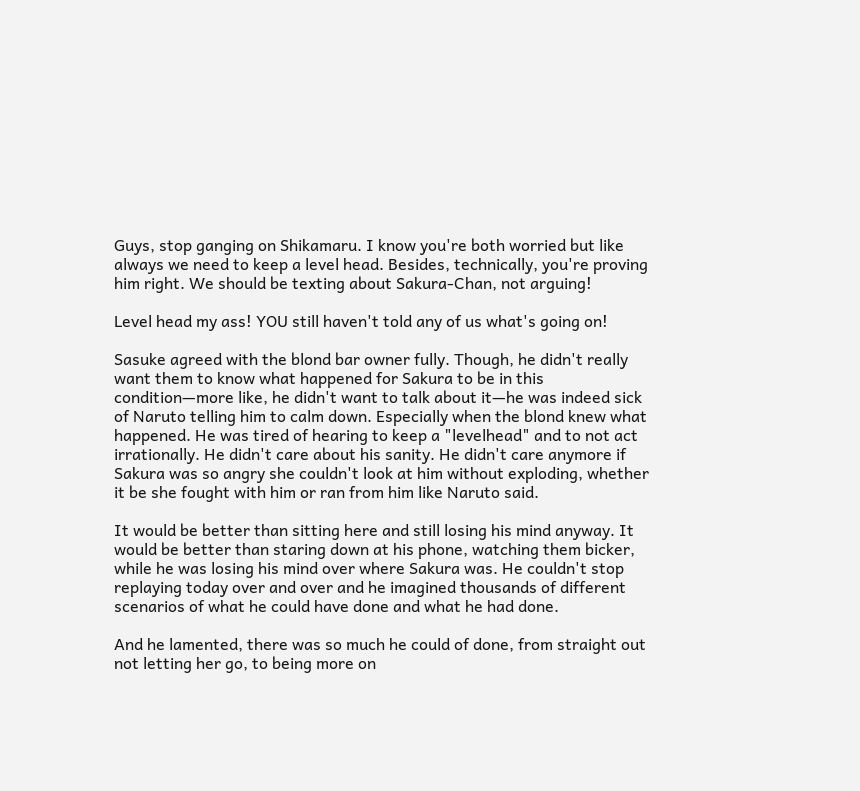Guys, stop ganging on Shikamaru. I know you're both worried but like always we need to keep a level head. Besides, technically, you're proving him right. We should be texting about Sakura-Chan, not arguing!

Level head my ass! YOU still haven't told any of us what's going on!

Sasuke agreed with the blond bar owner fully. Though, he didn't really want them to know what happened for Sakura to be in this condition—more like, he didn't want to talk about it—he was indeed sick of Naruto telling him to calm down. Especially when the blond knew what happened. He was tired of hearing to keep a "levelhead" and to not act irrationally. He didn't care about his sanity. He didn't care anymore if Sakura was so angry she couldn't look at him without exploding, whether it be she fought with him or ran from him like Naruto said.

It would be better than sitting here and still losing his mind anyway. It would be better than staring down at his phone, watching them bicker, while he was losing his mind over where Sakura was. He couldn't stop replaying today over and over and he imagined thousands of different scenarios of what he could have done and what he had done.

And he lamented, there was so much he could of done, from straight out not letting her go, to being more on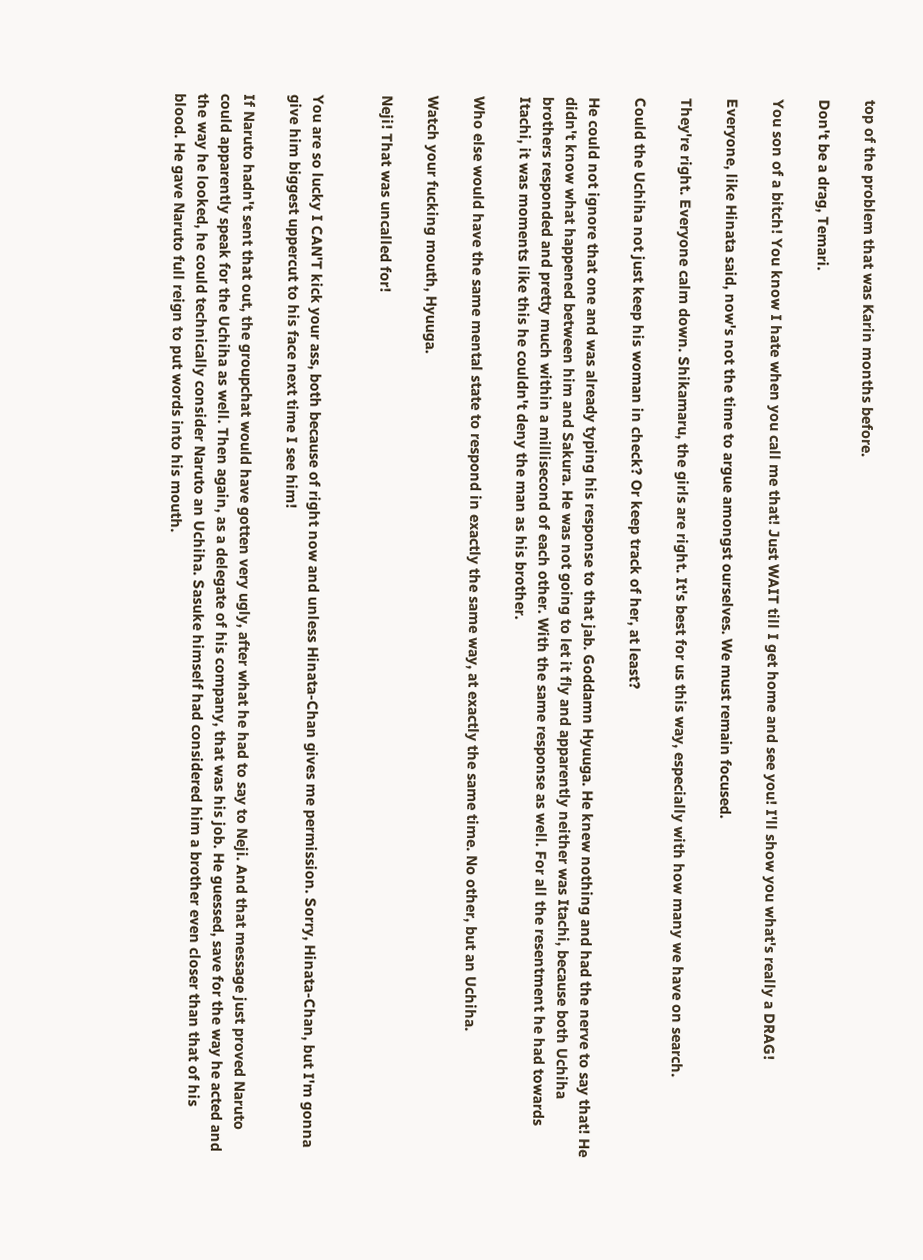top of the problem that was Karin months before.

Don't be a drag, Temari.

You son of a bitch! You know I hate when you call me that! Just WAIT till I get home and see you! I'll show you what's really a DRAG!

Everyone, like Hinata said, now's not the time to argue amongst ourselves. We must remain focused.

They're right. Everyone calm down. Shikamaru, the girls are right. It's best for us this way, especially with how many we have on search.

Could the Uchiha not just keep his woman in check? Or keep track of her, at least?

He could not ignore that one and was already typing his response to that jab. Goddamn Hyuuga. He knew nothing and had the nerve to say that! He didn't know what happened between him and Sakura. He was not going to let it fly and apparently neither was Itachi, because both Uchiha brothers responded and pretty much within a millisecond of each other. With the same response as well. For all the resentment he had towards Itachi, it was moments like this he couldn't deny the man as his brother.

Who else would have the same mental state to respond in exactly the same way, at exactly the same time. No other, but an Uchiha.

Watch your fucking mouth, Hyuuga.

Neji! That was uncalled for!


You are so lucky I CAN'T kick your ass, both because of right now and unless Hinata-Chan gives me permission. Sorry, Hinata-Chan, but I'm gonna give him biggest uppercut to his face next time I see him!

If Naruto hadn't sent that out, the groupchat would have gotten very ugly, after what he had to say to Neji. And that message just proved Naruto could apparently speak for the Uchiha as well. Then again, as a delegate of his company, that was his job. He guessed, save for the way he acted and the way he looked, he could technically consider Naruto an Uchiha. Sasuke himself had considered him a brother even closer than that of his blood. He gave Naruto full reign to put words into his mouth.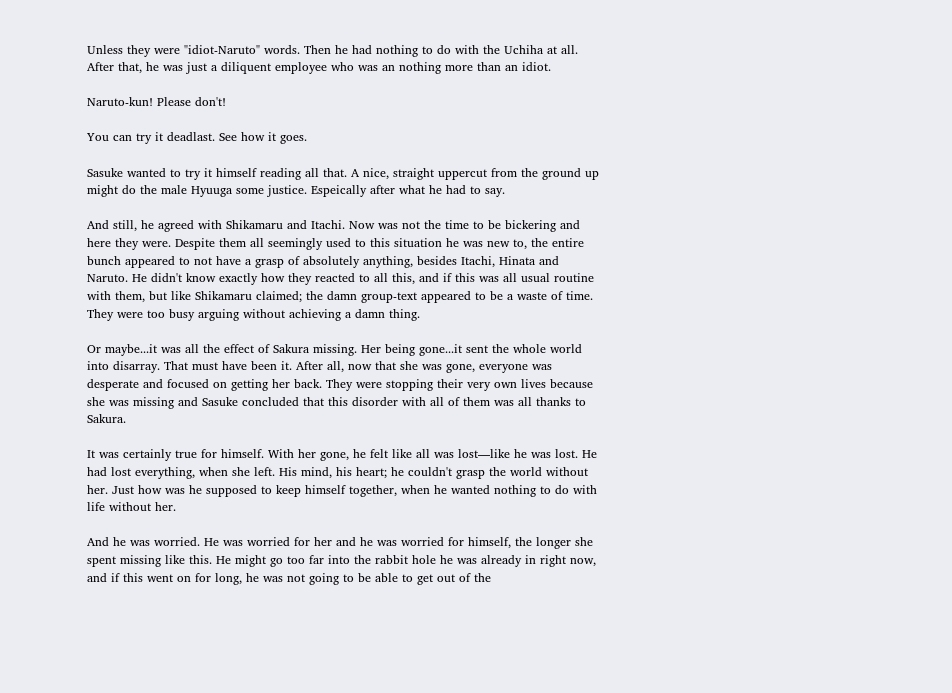Unless they were "idiot-Naruto" words. Then he had nothing to do with the Uchiha at all. After that, he was just a diliquent employee who was an nothing more than an idiot.

Naruto-kun! Please don't!

You can try it deadlast. See how it goes.

Sasuke wanted to try it himself reading all that. A nice, straight uppercut from the ground up might do the male Hyuuga some justice. Espeically after what he had to say.

And still, he agreed with Shikamaru and Itachi. Now was not the time to be bickering and here they were. Despite them all seemingly used to this situation he was new to, the entire bunch appeared to not have a grasp of absolutely anything, besides Itachi, Hinata and Naruto. He didn't know exactly how they reacted to all this, and if this was all usual routine with them, but like Shikamaru claimed; the damn group-text appeared to be a waste of time. They were too busy arguing without achieving a damn thing.

Or maybe...it was all the effect of Sakura missing. Her being gone...it sent the whole world into disarray. That must have been it. After all, now that she was gone, everyone was desperate and focused on getting her back. They were stopping their very own lives because she was missing and Sasuke concluded that this disorder with all of them was all thanks to Sakura.

It was certainly true for himself. With her gone, he felt like all was lost—like he was lost. He had lost everything, when she left. His mind, his heart; he couldn't grasp the world without her. Just how was he supposed to keep himself together, when he wanted nothing to do with life without her.

And he was worried. He was worried for her and he was worried for himself, the longer she spent missing like this. He might go too far into the rabbit hole he was already in right now, and if this went on for long, he was not going to be able to get out of the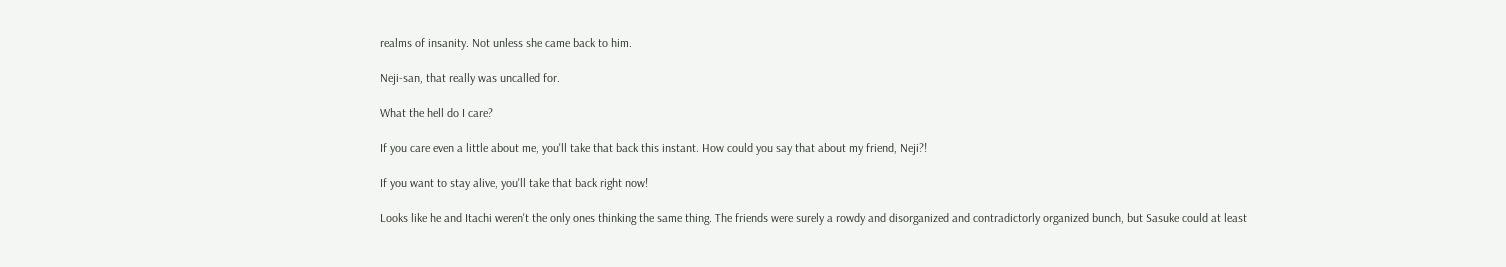realms of insanity. Not unless she came back to him.

Neji-san, that really was uncalled for.

What the hell do I care?

If you care even a little about me, you'll take that back this instant. How could you say that about my friend, Neji?!

If you want to stay alive, you'll take that back right now!

Looks like he and Itachi weren't the only ones thinking the same thing. The friends were surely a rowdy and disorganized and contradictorly organized bunch, but Sasuke could at least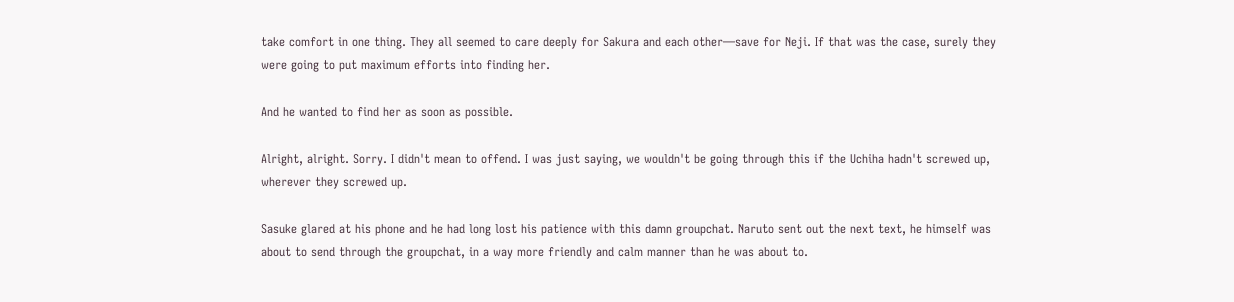take comfort in one thing. They all seemed to care deeply for Sakura and each other—save for Neji. If that was the case, surely they were going to put maximum efforts into finding her.

And he wanted to find her as soon as possible.

Alright, alright. Sorry. I didn't mean to offend. I was just saying, we wouldn't be going through this if the Uchiha hadn't screwed up, wherever they screwed up.

Sasuke glared at his phone and he had long lost his patience with this damn groupchat. Naruto sent out the next text, he himself was about to send through the groupchat, in a way more friendly and calm manner than he was about to.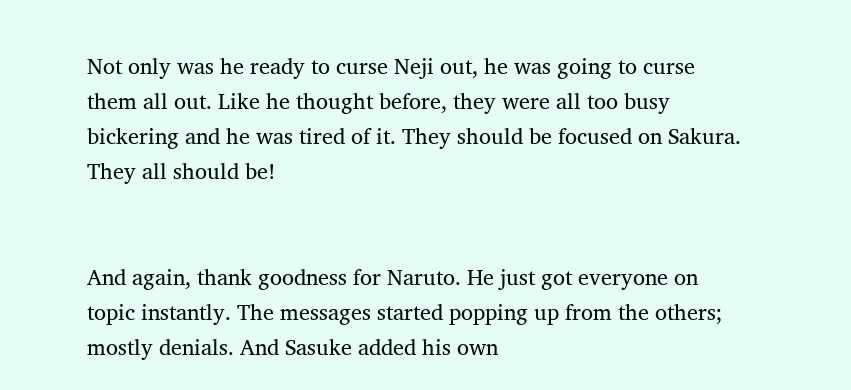Not only was he ready to curse Neji out, he was going to curse them all out. Like he thought before, they were all too busy bickering and he was tired of it. They should be focused on Sakura. They all should be!


And again, thank goodness for Naruto. He just got everyone on topic instantly. The messages started popping up from the others; mostly denials. And Sasuke added his own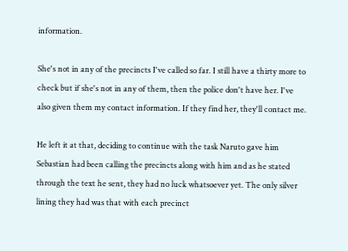information.

She's not in any of the precincts I've called so far. I still have a thirty more to check but if she's not in any of them, then the police don't have her. I've also given them my contact information. If they find her, they'll contact me.

He left it at that, deciding to continue with the task Naruto gave him Sebastian had been calling the precincts along with him and as he stated through the text he sent, they had no luck whatsoever yet. The only silver lining they had was that with each precinct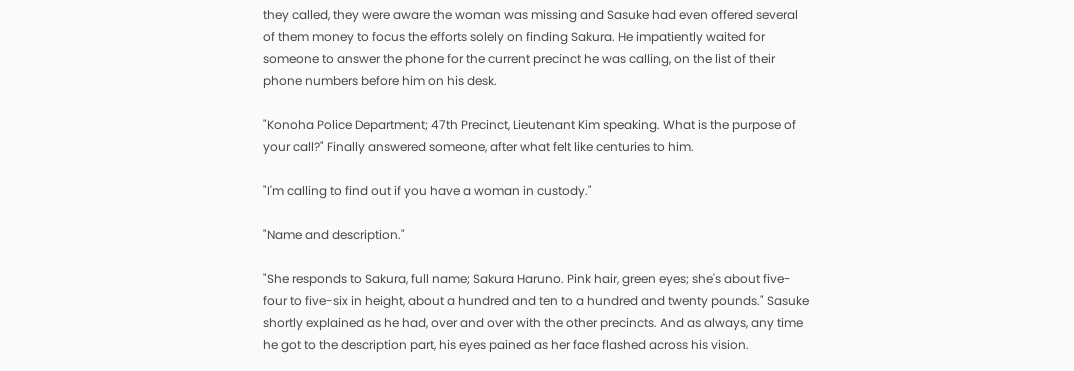they called, they were aware the woman was missing and Sasuke had even offered several of them money to focus the efforts solely on finding Sakura. He impatiently waited for someone to answer the phone for the current precinct he was calling, on the list of their phone numbers before him on his desk.

"Konoha Police Department; 47th Precinct, Lieutenant Kim speaking. What is the purpose of your call?" Finally answered someone, after what felt like centuries to him.

"I'm calling to find out if you have a woman in custody."

"Name and description."

"She responds to Sakura, full name; Sakura Haruno. Pink hair, green eyes; she's about five-four to five-six in height, about a hundred and ten to a hundred and twenty pounds." Sasuke shortly explained as he had, over and over with the other precincts. And as always, any time he got to the description part, his eyes pained as her face flashed across his vision.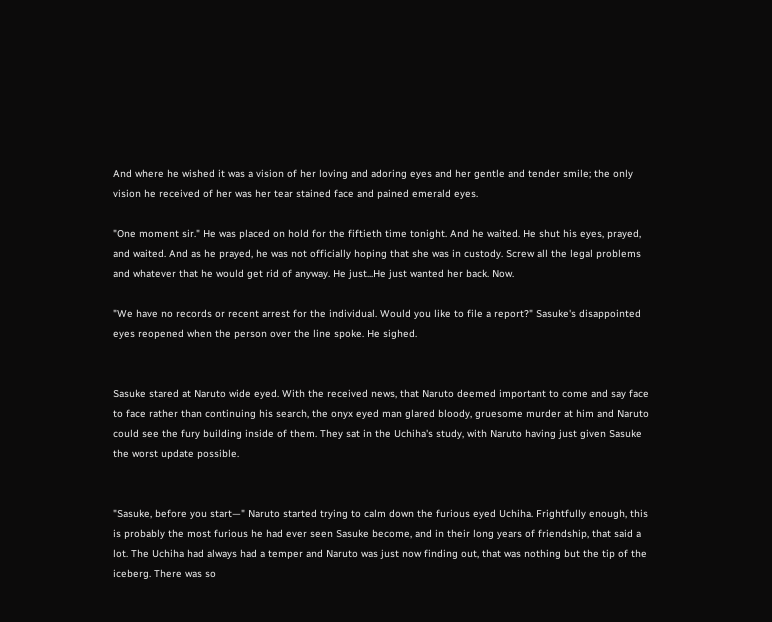And where he wished it was a vision of her loving and adoring eyes and her gentle and tender smile; the only vision he received of her was her tear stained face and pained emerald eyes.

"One moment sir." He was placed on hold for the fiftieth time tonight. And he waited. He shut his eyes, prayed, and waited. And as he prayed, he was not officially hoping that she was in custody. Screw all the legal problems and whatever that he would get rid of anyway. He just...He just wanted her back. Now.

"We have no records or recent arrest for the individual. Would you like to file a report?" Sasuke's disappointed eyes reopened when the person over the line spoke. He sighed.


Sasuke stared at Naruto wide eyed. With the received news, that Naruto deemed important to come and say face to face rather than continuing his search, the onyx eyed man glared bloody, gruesome murder at him and Naruto could see the fury building inside of them. They sat in the Uchiha's study, with Naruto having just given Sasuke the worst update possible.


"Sasuke, before you start—" Naruto started trying to calm down the furious eyed Uchiha. Frightfully enough, this is probably the most furious he had ever seen Sasuke become, and in their long years of friendship, that said a lot. The Uchiha had always had a temper and Naruto was just now finding out, that was nothing but the tip of the iceberg. There was so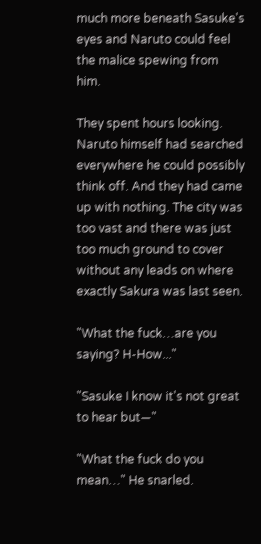much more beneath Sasuke's eyes and Naruto could feel the malice spewing from him.

They spent hours looking. Naruto himself had searched everywhere he could possibly think off. And they had came up with nothing. The city was too vast and there was just too much ground to cover without any leads on where exactly Sakura was last seen.

"What the fuck…are you saying? H-How..."

"Sasuke I know it's not great to hear but—"

"What the fuck do you mean…" He snarled.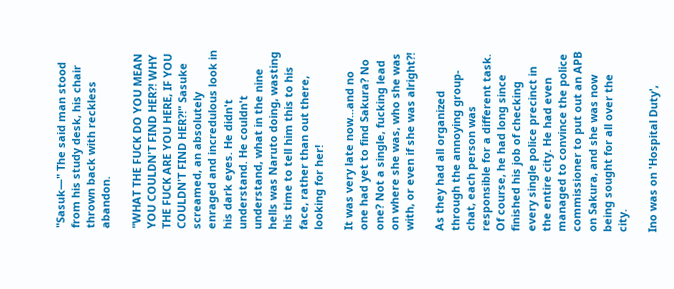"Sasuk—" The said man stood from his study desk, his chair thrown back with reckless abandon.

"WHAT THE FUCK DO YOU MEAN YOU COULDN'T FIND HER?! WHY THE FUCK ARE YOU HERE, IF YOU COULDN'T FIND HER?!" Sasuke screamed, an absolutely enraged and incredulous look in his dark eyes. He didn't understand. He couldn't understand, what in the nine hells was Naruto doing, wasting his time to tell him this to his face, rather than out there, looking for her!

It was very late now...and no one had yet to find Sakura? No one? Not a single, fucking lead on where she was, who she was with, or even if she was alright?!

As they had all organized through the annoying group-chat, each person was responsible for a different task. Of course, he had long since finished his job of checking every single police precinct in the entire city. He had even managed to convince the police commissioner to put out an APB on Sakura, and she was now being sought for all over the city.

Ino was on 'Hospital Duty',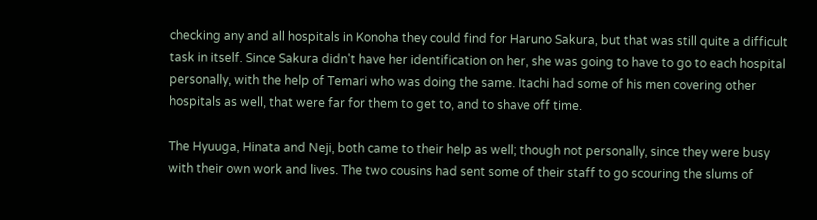checking any and all hospitals in Konoha they could find for Haruno Sakura, but that was still quite a difficult task in itself. Since Sakura didn't have her identification on her, she was going to have to go to each hospital personally, with the help of Temari who was doing the same. Itachi had some of his men covering other hospitals as well, that were far for them to get to, and to shave off time.

The Hyuuga, Hinata and Neji, both came to their help as well; though not personally, since they were busy with their own work and lives. The two cousins had sent some of their staff to go scouring the slums of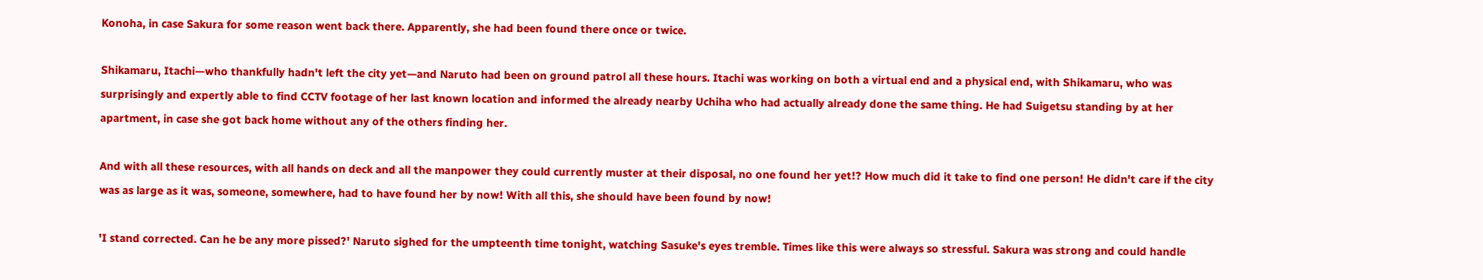Konoha, in case Sakura for some reason went back there. Apparently, she had been found there once or twice.

Shikamaru, Itachi—who thankfully hadn't left the city yet—and Naruto had been on ground patrol all these hours. Itachi was working on both a virtual end and a physical end, with Shikamaru, who was surprisingly and expertly able to find CCTV footage of her last known location and informed the already nearby Uchiha who had actually already done the same thing. He had Suigetsu standing by at her apartment, in case she got back home without any of the others finding her.

And with all these resources, with all hands on deck and all the manpower they could currently muster at their disposal, no one found her yet!? How much did it take to find one person! He didn't care if the city was as large as it was, someone, somewhere, had to have found her by now! With all this, she should have been found by now!

'I stand corrected. Can he be any more pissed?' Naruto sighed for the umpteenth time tonight, watching Sasuke's eyes tremble. Times like this were always so stressful. Sakura was strong and could handle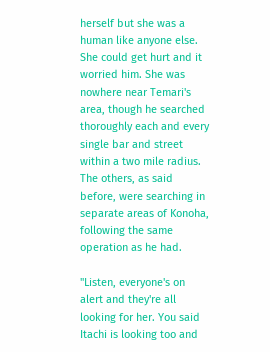herself but she was a human like anyone else. She could get hurt and it worried him. She was nowhere near Temari's area, though he searched thoroughly each and every single bar and street within a two mile radius. The others, as said before, were searching in separate areas of Konoha, following the same operation as he had.

"Listen, everyone's on alert and they're all looking for her. You said Itachi is looking too and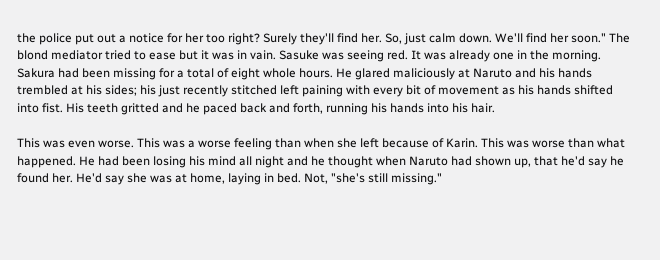the police put out a notice for her too right? Surely they'll find her. So, just calm down. We'll find her soon." The blond mediator tried to ease but it was in vain. Sasuke was seeing red. It was already one in the morning. Sakura had been missing for a total of eight whole hours. He glared maliciously at Naruto and his hands trembled at his sides; his just recently stitched left paining with every bit of movement as his hands shifted into fist. His teeth gritted and he paced back and forth, running his hands into his hair.

This was even worse. This was a worse feeling than when she left because of Karin. This was worse than what happened. He had been losing his mind all night and he thought when Naruto had shown up, that he'd say he found her. He'd say she was at home, laying in bed. Not, "she's still missing."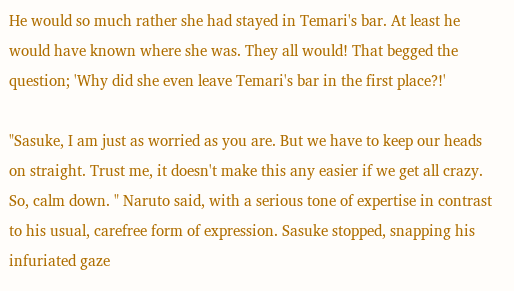He would so much rather she had stayed in Temari's bar. At least he would have known where she was. They all would! That begged the question; 'Why did she even leave Temari's bar in the first place?!'

"Sasuke, I am just as worried as you are. But we have to keep our heads on straight. Trust me, it doesn't make this any easier if we get all crazy. So, calm down. " Naruto said, with a serious tone of expertise in contrast to his usual, carefree form of expression. Sasuke stopped, snapping his infuriated gaze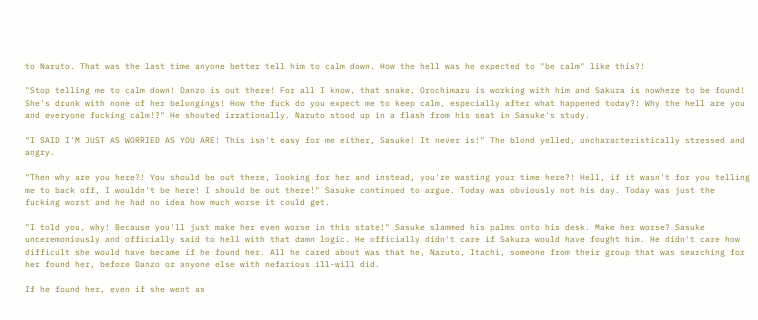to Naruto. That was the last time anyone better tell him to calm down. How the hell was he expected to "be calm" like this?!

"Stop telling me to calm down! Danzo is out there! For all I know, that snake, Orochimaru is working with him and Sakura is nowhere to be found! She's drunk with none of her belongings! How the fuck do you expect me to keep calm, especially after what happened today?! Why the hell are you and everyone fucking calm!?" He shouted irrationally. Naruto stood up in a flash from his seat in Sasuke's study.

"I SAID I'M JUST AS WORRIED AS YOU ARE! This isn't easy for me either, Sasuke! It never is!" The blond yelled, uncharacteristically stressed and angry.

"Then why are you here?! You should be out there, looking for her and instead, you're wasting your time here?! Hell, if it wasn't for you telling me to back off, I wouldn't be here! I should be out there!" Sasuke continued to argue. Today was obviously not his day. Today was just the fucking worst and he had no idea how much worse it could get.

"I told you, why! Because you'll just make her even worse in this state!" Sasuke slammed his palms onto his desk. Make her worse? Sasuke unceremoniously and officially said to hell with that damn logic. He officially didn't care if Sakura would have fought him. He didn't care how difficult she would have became if he found her. All he cared about was that he, Naruto, Itachi, someone from their group that was searching for her found her, before Danzo or anyone else with nefarious ill-will did.

If he found her, even if she went as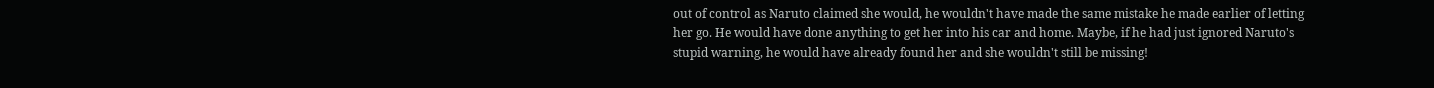out of control as Naruto claimed she would, he wouldn't have made the same mistake he made earlier of letting her go. He would have done anything to get her into his car and home. Maybe, if he had just ignored Naruto's stupid warning, he would have already found her and she wouldn't still be missing!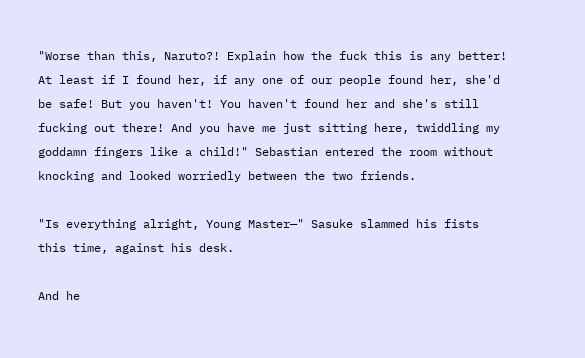"Worse than this, Naruto?! Explain how the fuck this is any better! At least if I found her, if any one of our people found her, she'd be safe! But you haven't! You haven't found her and she's still fucking out there! And you have me just sitting here, twiddling my goddamn fingers like a child!" Sebastian entered the room without knocking and looked worriedly between the two friends.

"Is everything alright, Young Master—" Sasuke slammed his fists this time, against his desk.

And he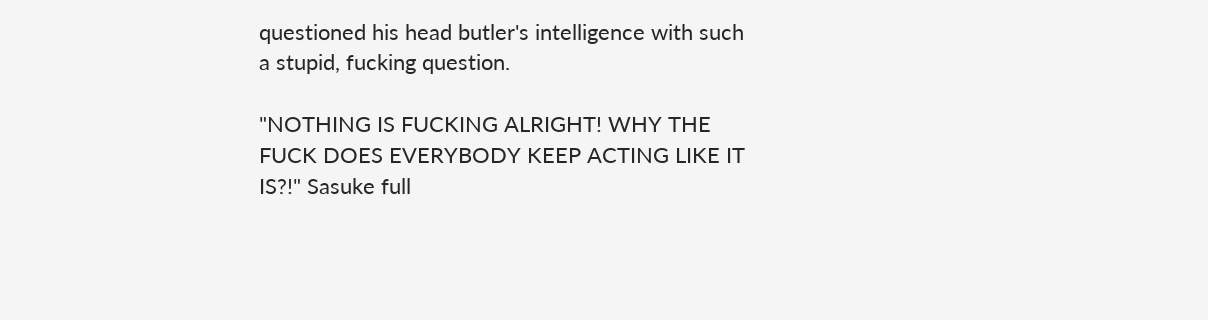questioned his head butler's intelligence with such a stupid, fucking question.

"NOTHING IS FUCKING ALRIGHT! WHY THE FUCK DOES EVERYBODY KEEP ACTING LIKE IT IS?!" Sasuke full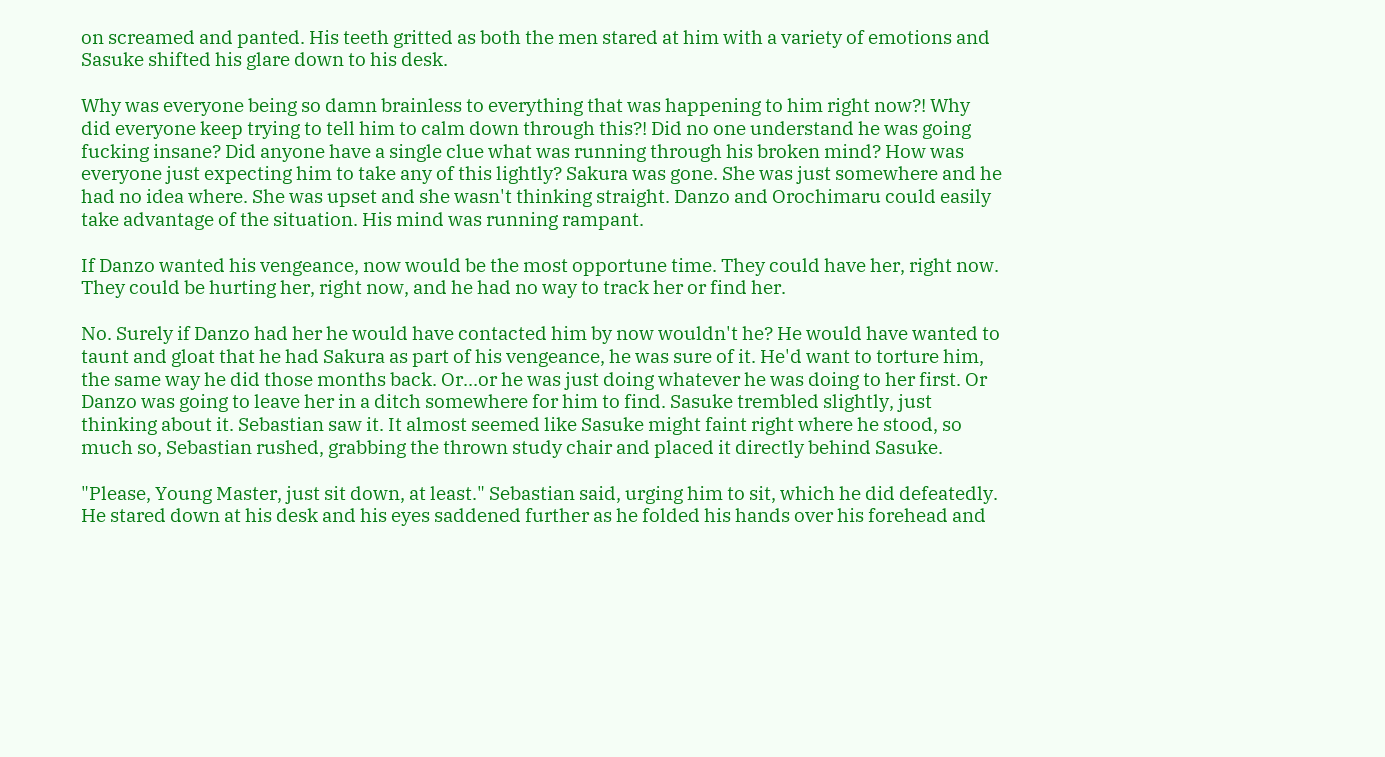on screamed and panted. His teeth gritted as both the men stared at him with a variety of emotions and Sasuke shifted his glare down to his desk.

Why was everyone being so damn brainless to everything that was happening to him right now?! Why did everyone keep trying to tell him to calm down through this?! Did no one understand he was going fucking insane? Did anyone have a single clue what was running through his broken mind? How was everyone just expecting him to take any of this lightly? Sakura was gone. She was just somewhere and he had no idea where. She was upset and she wasn't thinking straight. Danzo and Orochimaru could easily take advantage of the situation. His mind was running rampant.

If Danzo wanted his vengeance, now would be the most opportune time. They could have her, right now. They could be hurting her, right now, and he had no way to track her or find her.

No. Surely if Danzo had her he would have contacted him by now wouldn't he? He would have wanted to taunt and gloat that he had Sakura as part of his vengeance, he was sure of it. He'd want to torture him, the same way he did those months back. Or...or he was just doing whatever he was doing to her first. Or Danzo was going to leave her in a ditch somewhere for him to find. Sasuke trembled slightly, just thinking about it. Sebastian saw it. It almost seemed like Sasuke might faint right where he stood, so much so, Sebastian rushed, grabbing the thrown study chair and placed it directly behind Sasuke.

"Please, Young Master, just sit down, at least." Sebastian said, urging him to sit, which he did defeatedly. He stared down at his desk and his eyes saddened further as he folded his hands over his forehead and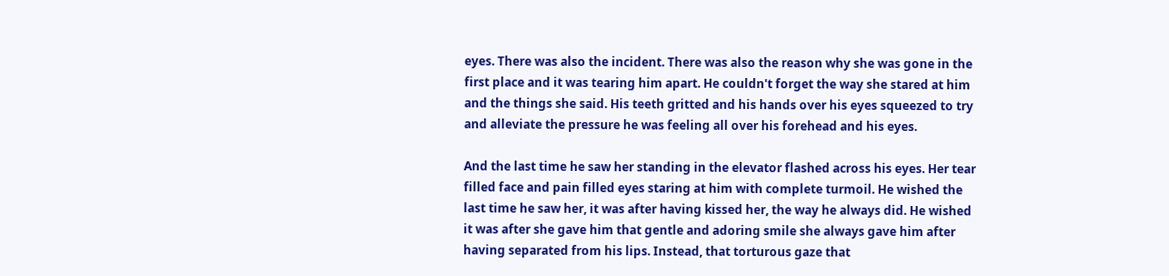eyes. There was also the incident. There was also the reason why she was gone in the first place and it was tearing him apart. He couldn't forget the way she stared at him and the things she said. His teeth gritted and his hands over his eyes squeezed to try and alleviate the pressure he was feeling all over his forehead and his eyes.

And the last time he saw her standing in the elevator flashed across his eyes. Her tear filled face and pain filled eyes staring at him with complete turmoil. He wished the last time he saw her, it was after having kissed her, the way he always did. He wished it was after she gave him that gentle and adoring smile she always gave him after having separated from his lips. Instead, that torturous gaze that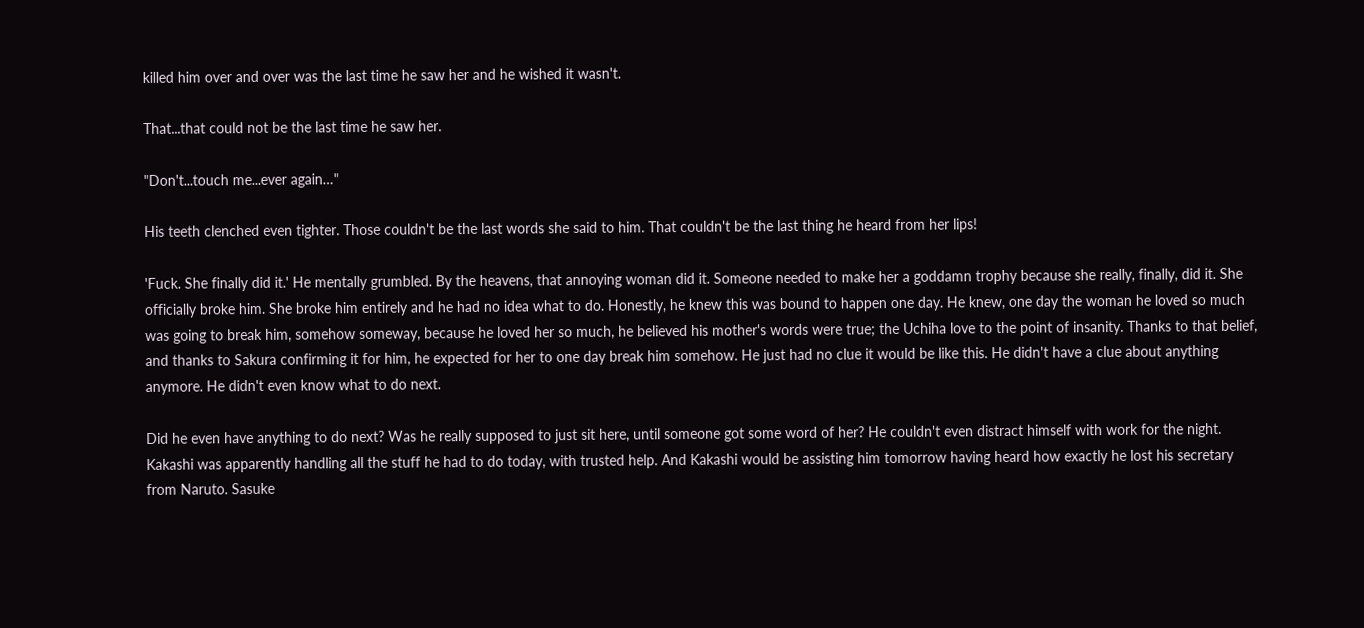killed him over and over was the last time he saw her and he wished it wasn't.

That...that could not be the last time he saw her.

"Don't...touch me...ever again…"

His teeth clenched even tighter. Those couldn't be the last words she said to him. That couldn't be the last thing he heard from her lips!

'Fuck. She finally did it.' He mentally grumbled. By the heavens, that annoying woman did it. Someone needed to make her a goddamn trophy because she really, finally, did it. She officially broke him. She broke him entirely and he had no idea what to do. Honestly, he knew this was bound to happen one day. He knew, one day the woman he loved so much was going to break him, somehow someway, because he loved her so much, he believed his mother's words were true; the Uchiha love to the point of insanity. Thanks to that belief, and thanks to Sakura confirming it for him, he expected for her to one day break him somehow. He just had no clue it would be like this. He didn't have a clue about anything anymore. He didn't even know what to do next.

Did he even have anything to do next? Was he really supposed to just sit here, until someone got some word of her? He couldn't even distract himself with work for the night. Kakashi was apparently handling all the stuff he had to do today, with trusted help. And Kakashi would be assisting him tomorrow having heard how exactly he lost his secretary from Naruto. Sasuke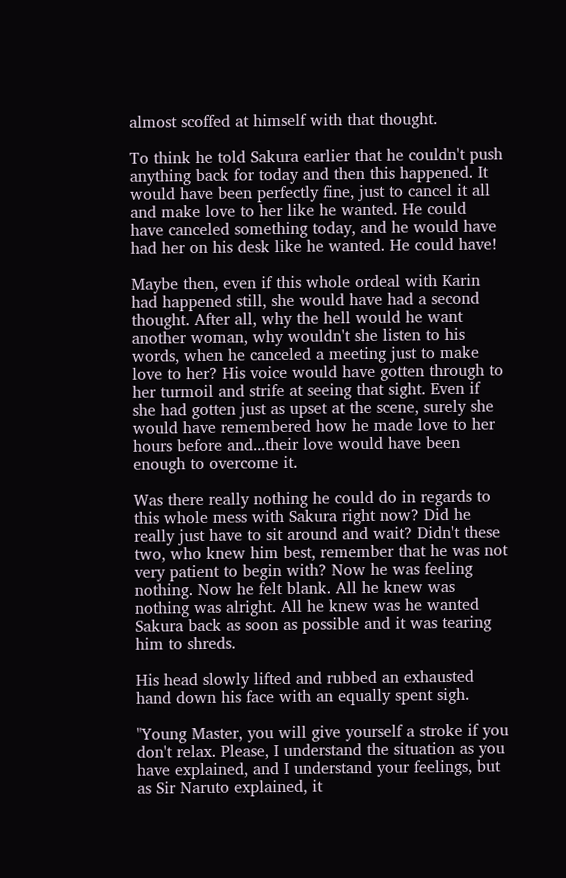almost scoffed at himself with that thought.

To think he told Sakura earlier that he couldn't push anything back for today and then this happened. It would have been perfectly fine, just to cancel it all and make love to her like he wanted. He could have canceled something today, and he would have had her on his desk like he wanted. He could have!

Maybe then, even if this whole ordeal with Karin had happened still, she would have had a second thought. After all, why the hell would he want another woman, why wouldn't she listen to his words, when he canceled a meeting just to make love to her? His voice would have gotten through to her turmoil and strife at seeing that sight. Even if she had gotten just as upset at the scene, surely she would have remembered how he made love to her hours before and...their love would have been enough to overcome it.

Was there really nothing he could do in regards to this whole mess with Sakura right now? Did he really just have to sit around and wait? Didn't these two, who knew him best, remember that he was not very patient to begin with? Now he was feeling nothing. Now he felt blank. All he knew was nothing was alright. All he knew was he wanted Sakura back as soon as possible and it was tearing him to shreds.

His head slowly lifted and rubbed an exhausted hand down his face with an equally spent sigh.

"Young Master, you will give yourself a stroke if you don't relax. Please, I understand the situation as you have explained, and I understand your feelings, but as Sir Naruto explained, it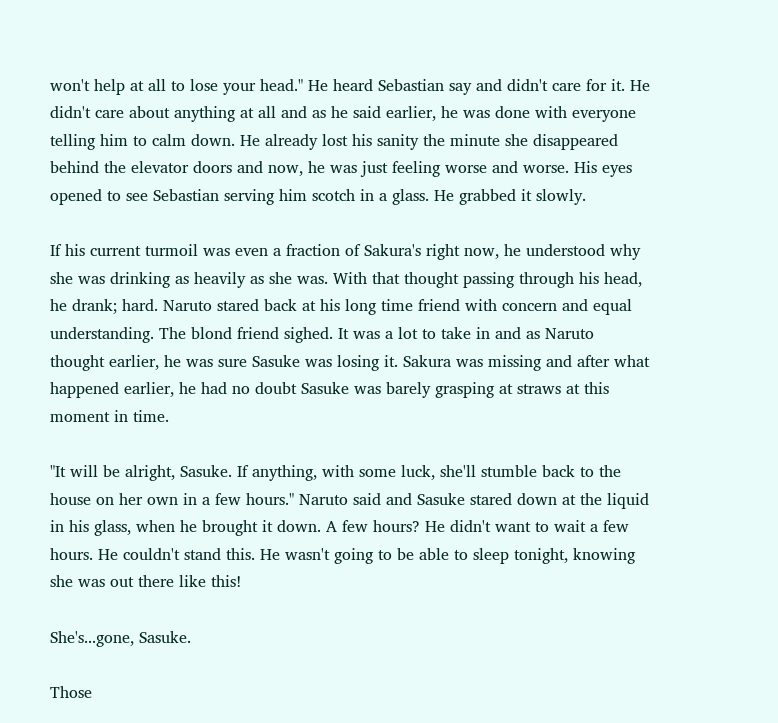won't help at all to lose your head." He heard Sebastian say and didn't care for it. He didn't care about anything at all and as he said earlier, he was done with everyone telling him to calm down. He already lost his sanity the minute she disappeared behind the elevator doors and now, he was just feeling worse and worse. His eyes opened to see Sebastian serving him scotch in a glass. He grabbed it slowly.

If his current turmoil was even a fraction of Sakura's right now, he understood why she was drinking as heavily as she was. With that thought passing through his head, he drank; hard. Naruto stared back at his long time friend with concern and equal understanding. The blond friend sighed. It was a lot to take in and as Naruto thought earlier, he was sure Sasuke was losing it. Sakura was missing and after what happened earlier, he had no doubt Sasuke was barely grasping at straws at this moment in time.

"It will be alright, Sasuke. If anything, with some luck, she'll stumble back to the house on her own in a few hours." Naruto said and Sasuke stared down at the liquid in his glass, when he brought it down. A few hours? He didn't want to wait a few hours. He couldn't stand this. He wasn't going to be able to sleep tonight, knowing she was out there like this!

She's...gone, Sasuke.

Those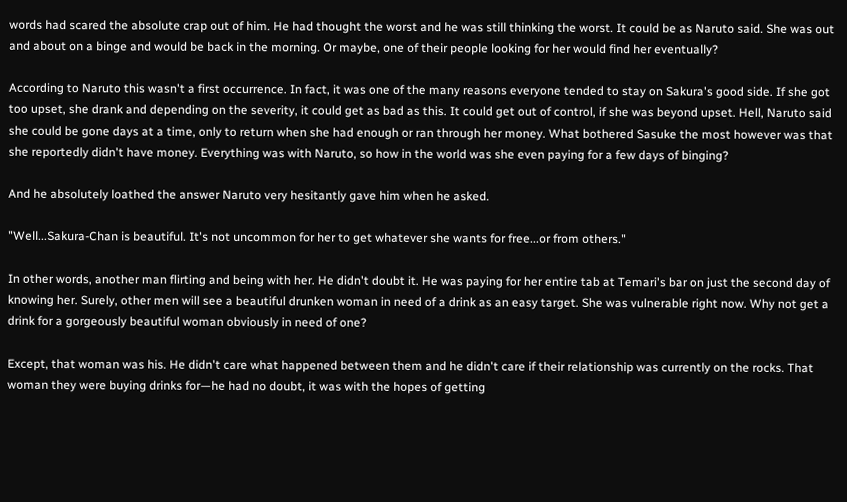words had scared the absolute crap out of him. He had thought the worst and he was still thinking the worst. It could be as Naruto said. She was out and about on a binge and would be back in the morning. Or maybe, one of their people looking for her would find her eventually?

According to Naruto this wasn't a first occurrence. In fact, it was one of the many reasons everyone tended to stay on Sakura's good side. If she got too upset, she drank and depending on the severity, it could get as bad as this. It could get out of control, if she was beyond upset. Hell, Naruto said she could be gone days at a time, only to return when she had enough or ran through her money. What bothered Sasuke the most however was that she reportedly didn't have money. Everything was with Naruto, so how in the world was she even paying for a few days of binging?

And he absolutely loathed the answer Naruto very hesitantly gave him when he asked.

"Well...Sakura-Chan is beautiful. It's not uncommon for her to get whatever she wants for free...or from others."

In other words, another man flirting and being with her. He didn't doubt it. He was paying for her entire tab at Temari's bar on just the second day of knowing her. Surely, other men will see a beautiful drunken woman in need of a drink as an easy target. She was vulnerable right now. Why not get a drink for a gorgeously beautiful woman obviously in need of one?

Except, that woman was his. He didn't care what happened between them and he didn't care if their relationship was currently on the rocks. That woman they were buying drinks for—he had no doubt, it was with the hopes of getting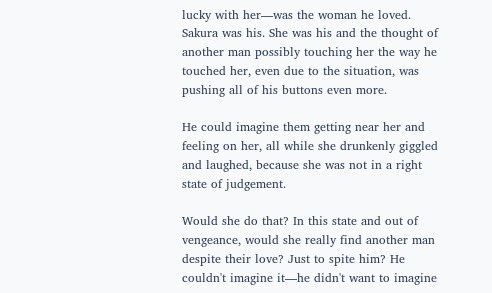lucky with her—was the woman he loved. Sakura was his. She was his and the thought of another man possibly touching her the way he touched her, even due to the situation, was pushing all of his buttons even more.

He could imagine them getting near her and feeling on her, all while she drunkenly giggled and laughed, because she was not in a right state of judgement.

Would she do that? In this state and out of vengeance, would she really find another man despite their love? Just to spite him? He couldn't imagine it—he didn't want to imagine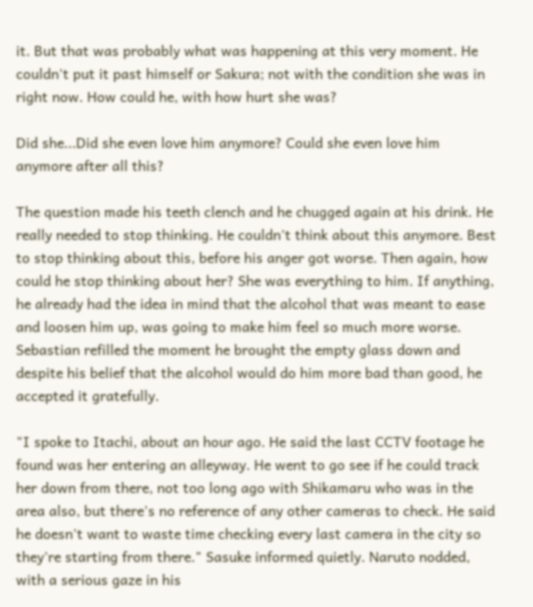it. But that was probably what was happening at this very moment. He couldn't put it past himself or Sakura; not with the condition she was in right now. How could he, with how hurt she was?

Did she...Did she even love him anymore? Could she even love him anymore after all this?

The question made his teeth clench and he chugged again at his drink. He really needed to stop thinking. He couldn't think about this anymore. Best to stop thinking about this, before his anger got worse. Then again, how could he stop thinking about her? She was everything to him. If anything, he already had the idea in mind that the alcohol that was meant to ease and loosen him up, was going to make him feel so much more worse. Sebastian refilled the moment he brought the empty glass down and despite his belief that the alcohol would do him more bad than good, he accepted it gratefully.

"I spoke to Itachi, about an hour ago. He said the last CCTV footage he found was her entering an alleyway. He went to go see if he could track her down from there, not too long ago with Shikamaru who was in the area also, but there's no reference of any other cameras to check. He said he doesn't want to waste time checking every last camera in the city so they're starting from there." Sasuke informed quietly. Naruto nodded, with a serious gaze in his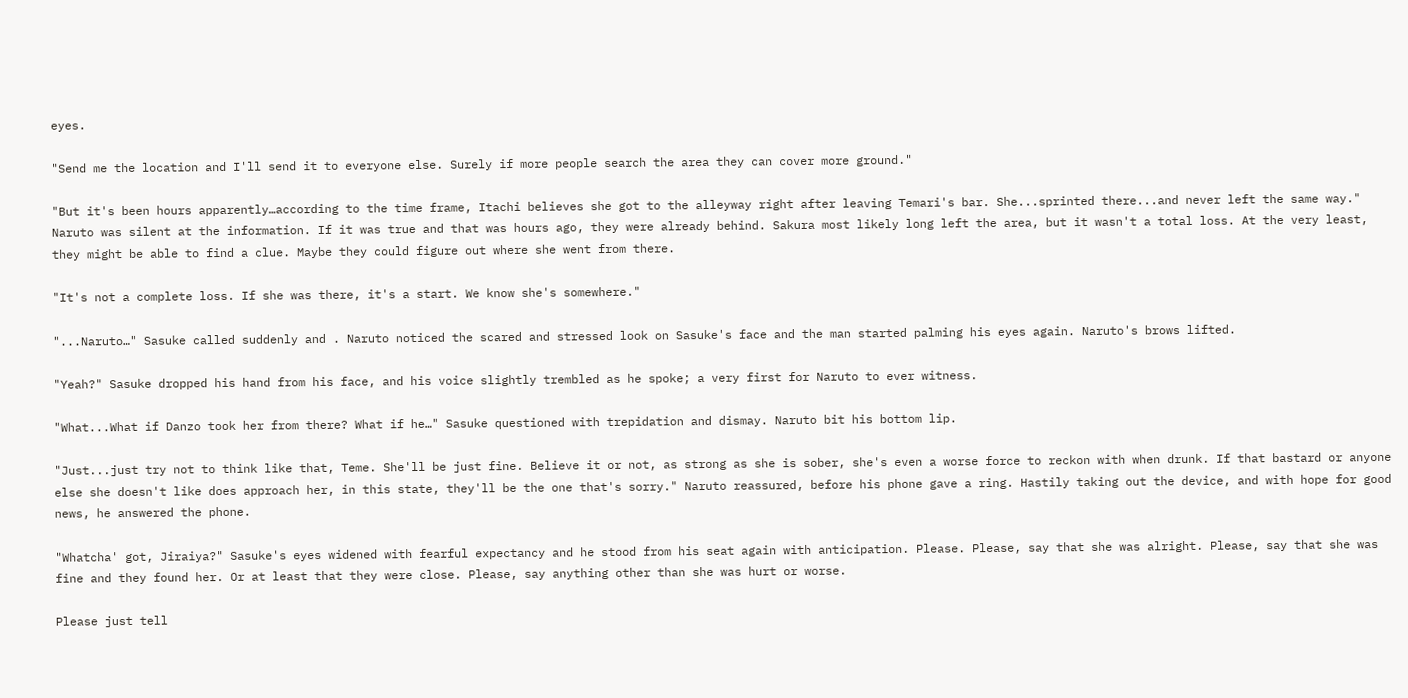eyes.

"Send me the location and I'll send it to everyone else. Surely if more people search the area they can cover more ground."

"But it's been hours apparently…according to the time frame, Itachi believes she got to the alleyway right after leaving Temari's bar. She...sprinted there...and never left the same way." Naruto was silent at the information. If it was true and that was hours ago, they were already behind. Sakura most likely long left the area, but it wasn't a total loss. At the very least, they might be able to find a clue. Maybe they could figure out where she went from there.

"It's not a complete loss. If she was there, it's a start. We know she's somewhere."

"...Naruto…" Sasuke called suddenly and . Naruto noticed the scared and stressed look on Sasuke's face and the man started palming his eyes again. Naruto's brows lifted.

"Yeah?" Sasuke dropped his hand from his face, and his voice slightly trembled as he spoke; a very first for Naruto to ever witness.

"What...What if Danzo took her from there? What if he…" Sasuke questioned with trepidation and dismay. Naruto bit his bottom lip.

"Just...just try not to think like that, Teme. She'll be just fine. Believe it or not, as strong as she is sober, she's even a worse force to reckon with when drunk. If that bastard or anyone else she doesn't like does approach her, in this state, they'll be the one that's sorry." Naruto reassured, before his phone gave a ring. Hastily taking out the device, and with hope for good news, he answered the phone.

"Whatcha' got, Jiraiya?" Sasuke's eyes widened with fearful expectancy and he stood from his seat again with anticipation. Please. Please, say that she was alright. Please, say that she was fine and they found her. Or at least that they were close. Please, say anything other than she was hurt or worse.

Please just tell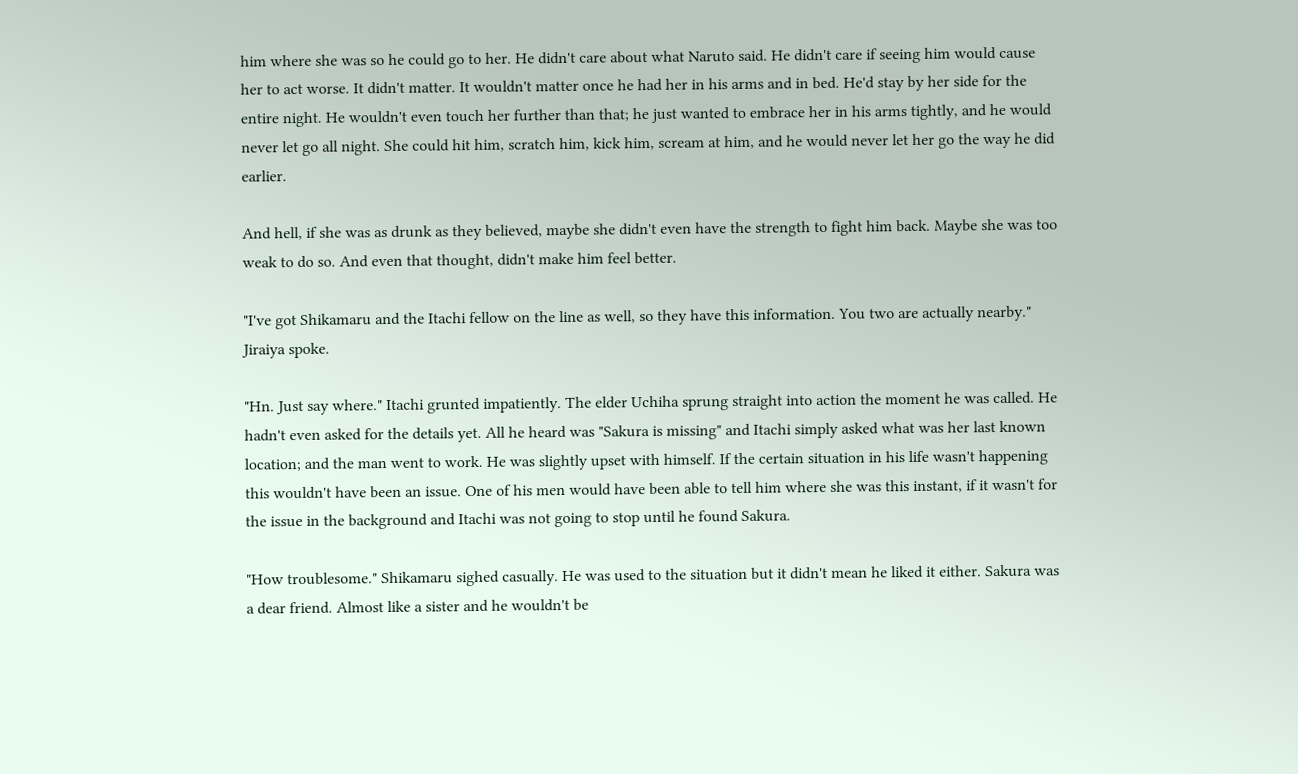him where she was so he could go to her. He didn't care about what Naruto said. He didn't care if seeing him would cause her to act worse. It didn't matter. It wouldn't matter once he had her in his arms and in bed. He'd stay by her side for the entire night. He wouldn't even touch her further than that; he just wanted to embrace her in his arms tightly, and he would never let go all night. She could hit him, scratch him, kick him, scream at him, and he would never let her go the way he did earlier.

And hell, if she was as drunk as they believed, maybe she didn't even have the strength to fight him back. Maybe she was too weak to do so. And even that thought, didn't make him feel better.

"I've got Shikamaru and the Itachi fellow on the line as well, so they have this information. You two are actually nearby." Jiraiya spoke.

"Hn. Just say where." Itachi grunted impatiently. The elder Uchiha sprung straight into action the moment he was called. He hadn't even asked for the details yet. All he heard was "Sakura is missing" and Itachi simply asked what was her last known location; and the man went to work. He was slightly upset with himself. If the certain situation in his life wasn't happening this wouldn't have been an issue. One of his men would have been able to tell him where she was this instant, if it wasn't for the issue in the background and Itachi was not going to stop until he found Sakura.

"How troublesome." Shikamaru sighed casually. He was used to the situation but it didn't mean he liked it either. Sakura was a dear friend. Almost like a sister and he wouldn't be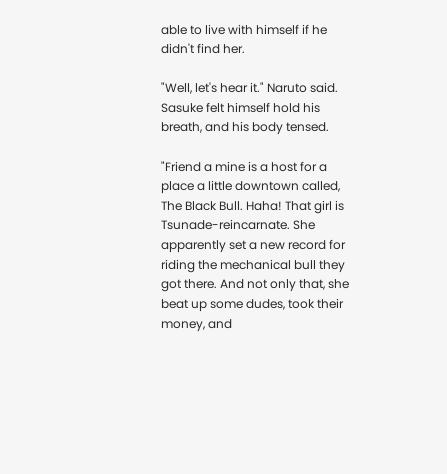able to live with himself if he didn't find her.

"Well, let's hear it." Naruto said. Sasuke felt himself hold his breath, and his body tensed.

"Friend a mine is a host for a place a little downtown called, The Black Bull. Haha! That girl is Tsunade-reincarnate. She apparently set a new record for riding the mechanical bull they got there. And not only that, she beat up some dudes, took their money, and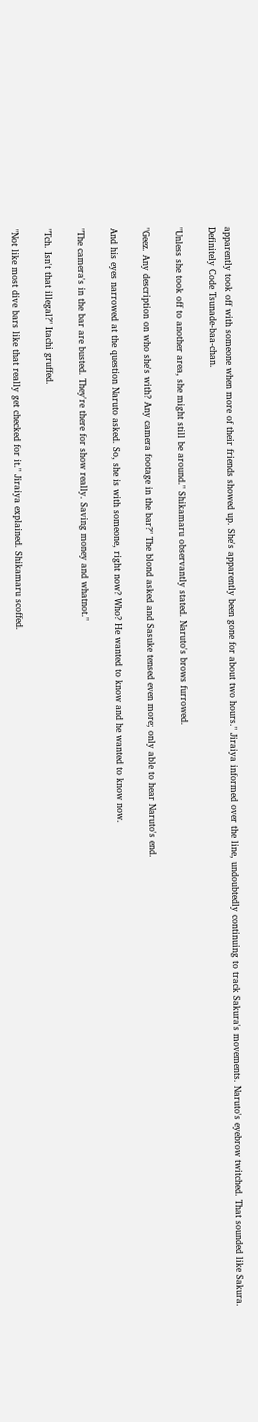apparently took off with someone when more of their friends showed up. She's apparently been gone for about two hours." Jiraiya informed over the line, undoubtedly continuing to track Sakura's movements. Naruto's eyebrow twitched. That sounded like Sakura. Definitely Code Tsunade-baa-chan.

"Unless she took off to another area, she might still be around." Shikamaru observantly stated. Naruto's brows furrowed.

"Geez. Any description on who she's with? Any camera footage in the bar?" The blond asked and Sasuke tensed even more; only able to hear Naruto's end.

And his eyes narrowed at the question Naruto asked. So, she is with someone, right now? Who? He wanted to know and he wanted to know now.

"The camera's in the bar are busted. They're there for show really. Saving money and whatnot."

"Tch. Isn't that illegal?" Itachi gruffed.

"Not like most dive bars like that really get checked for it." Jiraiya explained. Shikamaru scoffed.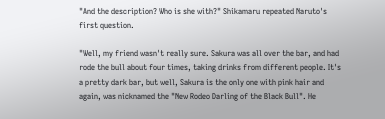"And the description? Who is she with?" Shikamaru repeated Naruto's first question.

"Well, my friend wasn't really sure. Sakura was all over the bar, and had rode the bull about four times, taking drinks from different people. It's a pretty dark bar, but well, Sakura is the only one with pink hair and again, was nicknamed the "New Rodeo Darling of the Black Bull". He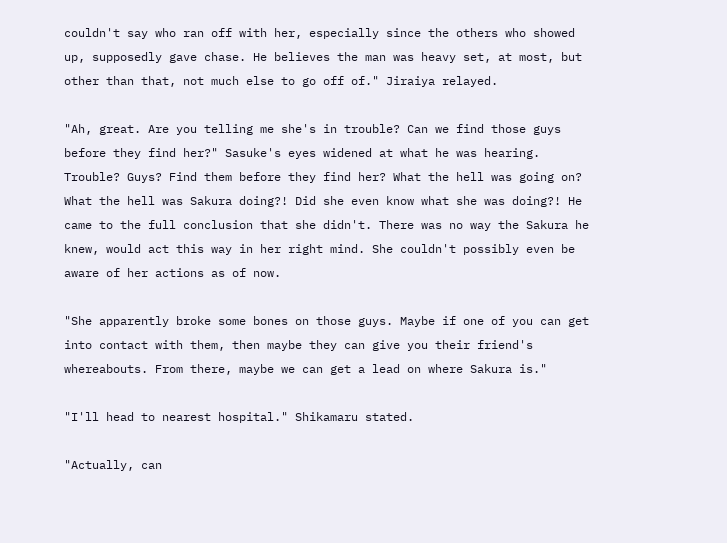couldn't say who ran off with her, especially since the others who showed up, supposedly gave chase. He believes the man was heavy set, at most, but other than that, not much else to go off of." Jiraiya relayed.

"Ah, great. Are you telling me she's in trouble? Can we find those guys before they find her?" Sasuke's eyes widened at what he was hearing. Trouble? Guys? Find them before they find her? What the hell was going on? What the hell was Sakura doing?! Did she even know what she was doing?! He came to the full conclusion that she didn't. There was no way the Sakura he knew, would act this way in her right mind. She couldn't possibly even be aware of her actions as of now.

"She apparently broke some bones on those guys. Maybe if one of you can get into contact with them, then maybe they can give you their friend's whereabouts. From there, maybe we can get a lead on where Sakura is."

"I'll head to nearest hospital." Shikamaru stated.

"Actually, can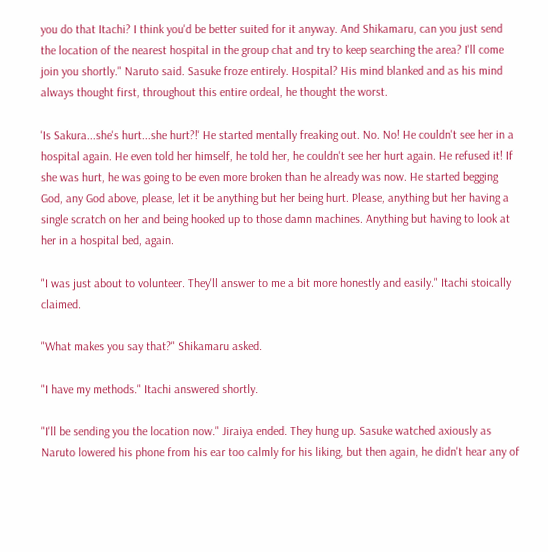you do that Itachi? I think you'd be better suited for it anyway. And Shikamaru, can you just send the location of the nearest hospital in the group chat and try to keep searching the area? I'll come join you shortly." Naruto said. Sasuke froze entirely. Hospital? His mind blanked and as his mind always thought first, throughout this entire ordeal, he thought the worst.

'Is Sakura...she's hurt...she hurt?!' He started mentally freaking out. No. No! He couldn't see her in a hospital again. He even told her himself, he told her, he couldn't see her hurt again. He refused it! If she was hurt, he was going to be even more broken than he already was now. He started begging God, any God above, please, let it be anything but her being hurt. Please, anything but her having a single scratch on her and being hooked up to those damn machines. Anything but having to look at her in a hospital bed, again.

"I was just about to volunteer. They'll answer to me a bit more honestly and easily." Itachi stoically claimed.

"What makes you say that?" Shikamaru asked.

"I have my methods." Itachi answered shortly.

"I'll be sending you the location now." Jiraiya ended. They hung up. Sasuke watched axiously as Naruto lowered his phone from his ear too calmly for his liking, but then again, he didn't hear any of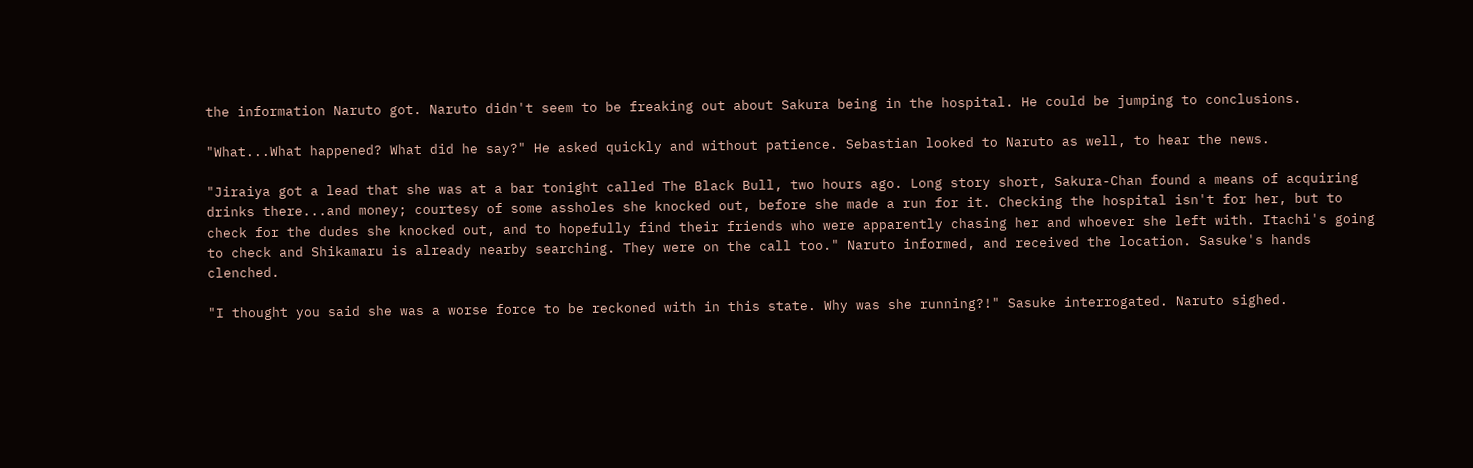the information Naruto got. Naruto didn't seem to be freaking out about Sakura being in the hospital. He could be jumping to conclusions.

"What...What happened? What did he say?" He asked quickly and without patience. Sebastian looked to Naruto as well, to hear the news.

"Jiraiya got a lead that she was at a bar tonight called The Black Bull, two hours ago. Long story short, Sakura-Chan found a means of acquiring drinks there...and money; courtesy of some assholes she knocked out, before she made a run for it. Checking the hospital isn't for her, but to check for the dudes she knocked out, and to hopefully find their friends who were apparently chasing her and whoever she left with. Itachi's going to check and Shikamaru is already nearby searching. They were on the call too." Naruto informed, and received the location. Sasuke's hands clenched.

"I thought you said she was a worse force to be reckoned with in this state. Why was she running?!" Sasuke interrogated. Naruto sighed.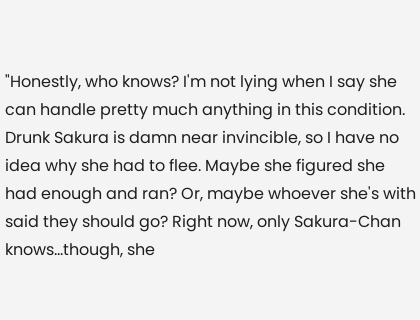"Honestly, who knows? I'm not lying when I say she can handle pretty much anything in this condition. Drunk Sakura is damn near invincible, so I have no idea why she had to flee. Maybe she figured she had enough and ran? Or, maybe whoever she's with said they should go? Right now, only Sakura-Chan knows...though, she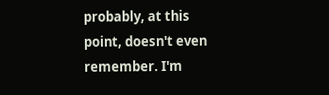probably, at this point, doesn't even remember. I'm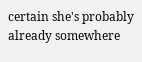certain she's probably already somewhere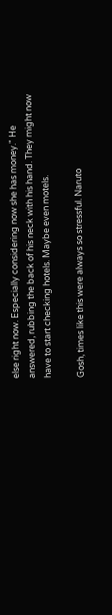else right now. Especially considering now she has money." He answered, rubbing the back of his neck with his hand. They might now have to start checking hotels. Maybe even motels.

Gosh, times like this were always so stressful. Naruto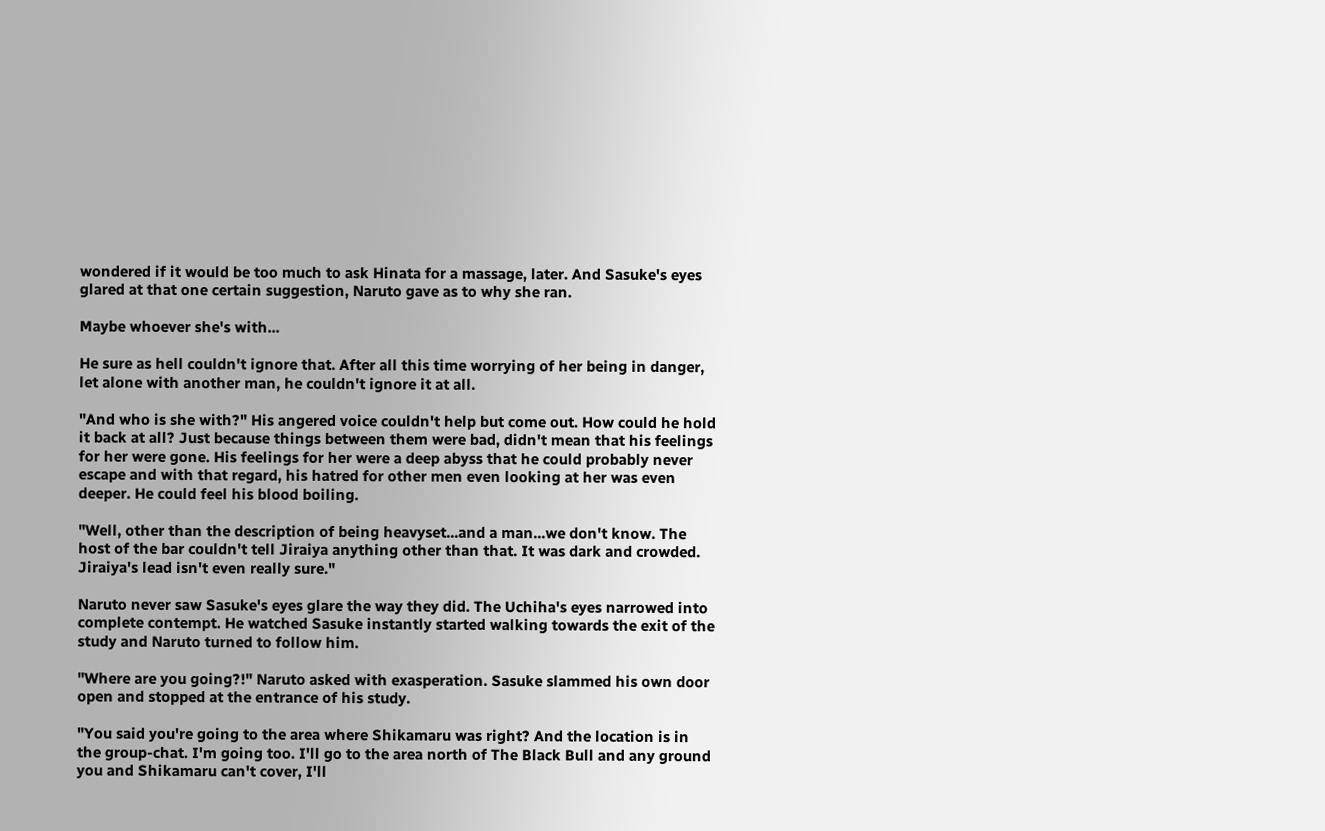wondered if it would be too much to ask Hinata for a massage, later. And Sasuke's eyes glared at that one certain suggestion, Naruto gave as to why she ran.

Maybe whoever she's with...

He sure as hell couldn't ignore that. After all this time worrying of her being in danger, let alone with another man, he couldn't ignore it at all.

"And who is she with?" His angered voice couldn't help but come out. How could he hold it back at all? Just because things between them were bad, didn't mean that his feelings for her were gone. His feelings for her were a deep abyss that he could probably never escape and with that regard, his hatred for other men even looking at her was even deeper. He could feel his blood boiling.

"Well, other than the description of being heavyset...and a man...we don't know. The host of the bar couldn't tell Jiraiya anything other than that. It was dark and crowded. Jiraiya's lead isn't even really sure."

Naruto never saw Sasuke's eyes glare the way they did. The Uchiha's eyes narrowed into complete contempt. He watched Sasuke instantly started walking towards the exit of the study and Naruto turned to follow him.

"Where are you going?!" Naruto asked with exasperation. Sasuke slammed his own door open and stopped at the entrance of his study.

"You said you're going to the area where Shikamaru was right? And the location is in the group-chat. I'm going too. I'll go to the area north of The Black Bull and any ground you and Shikamaru can't cover, I'll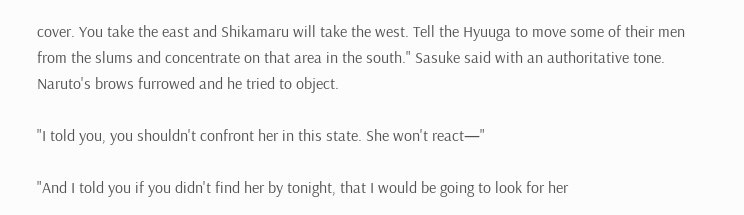cover. You take the east and Shikamaru will take the west. Tell the Hyuuga to move some of their men from the slums and concentrate on that area in the south." Sasuke said with an authoritative tone. Naruto's brows furrowed and he tried to object.

"I told you, you shouldn't confront her in this state. She won't react—"

"And I told you if you didn't find her by tonight, that I would be going to look for her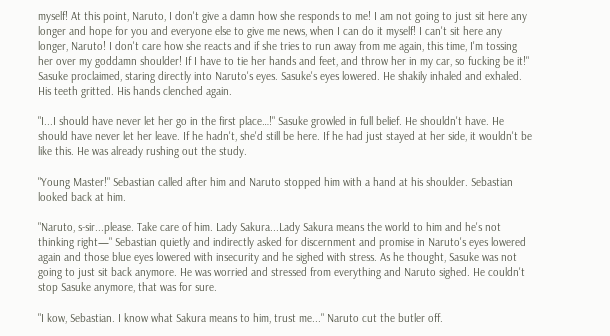myself! At this point, Naruto, I don't give a damn how she responds to me! I am not going to just sit here any longer and hope for you and everyone else to give me news, when I can do it myself! I can't sit here any longer, Naruto! I don't care how she reacts and if she tries to run away from me again, this time, I'm tossing her over my goddamn shoulder! If I have to tie her hands and feet, and throw her in my car, so fucking be it!" Sasuke proclaimed, staring directly into Naruto's eyes. Sasuke's eyes lowered. He shakily inhaled and exhaled. His teeth gritted. His hands clenched again.

"I...I should have never let her go in the first place…!" Sasuke growled in full belief. He shouldn't have. He should have never let her leave. If he hadn't, she'd still be here. If he had just stayed at her side, it wouldn't be like this. He was already rushing out the study.

"Young Master!" Sebastian called after him and Naruto stopped him with a hand at his shoulder. Sebastian looked back at him.

"Naruto, s-sir...please. Take care of him. Lady Sakura...Lady Sakura means the world to him and he's not thinking right—" Sebastian quietly and indirectly asked for discernment and promise in Naruto's eyes lowered again and those blue eyes lowered with insecurity and he sighed with stress. As he thought, Sasuke was not going to just sit back anymore. He was worried and stressed from everything and Naruto sighed. He couldn't stop Sasuke anymore, that was for sure.

"I kow, Sebastian. I know what Sakura means to him, trust me..." Naruto cut the butler off.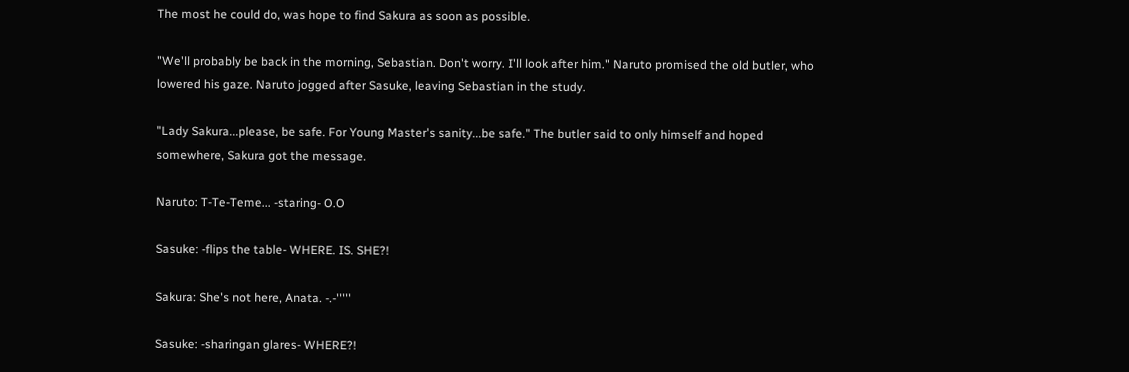The most he could do, was hope to find Sakura as soon as possible.

"We'll probably be back in the morning, Sebastian. Don't worry. I'll look after him." Naruto promised the old butler, who lowered his gaze. Naruto jogged after Sasuke, leaving Sebastian in the study.

"Lady Sakura...please, be safe. For Young Master's sanity...be safe." The butler said to only himself and hoped somewhere, Sakura got the message.

Naruto: T-Te-Teme... -staring- O.O

Sasuke: -flips the table- WHERE. IS. SHE?!

Sakura: She's not here, Anata. -.-'''''

Sasuke: -sharingan glares- WHERE?!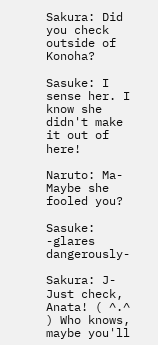Sakura: Did you check outside of Konoha?

Sasuke: I sense her. I know she didn't make it out of here!

Naruto: Ma-Maybe she fooled you?

Sasuke: -glares dangerously-

Sakura: J-Just check, Anata! ( ^.^ ) Who knows, maybe you'll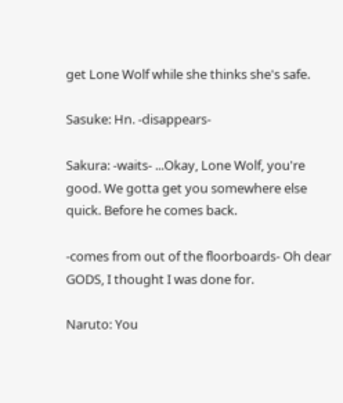get Lone Wolf while she thinks she's safe.

Sasuke: Hn. -disappears-

Sakura: -waits- ...Okay, Lone Wolf, you're good. We gotta get you somewhere else quick. Before he comes back.

-comes from out of the floorboards- Oh dear GODS, I thought I was done for.

Naruto: You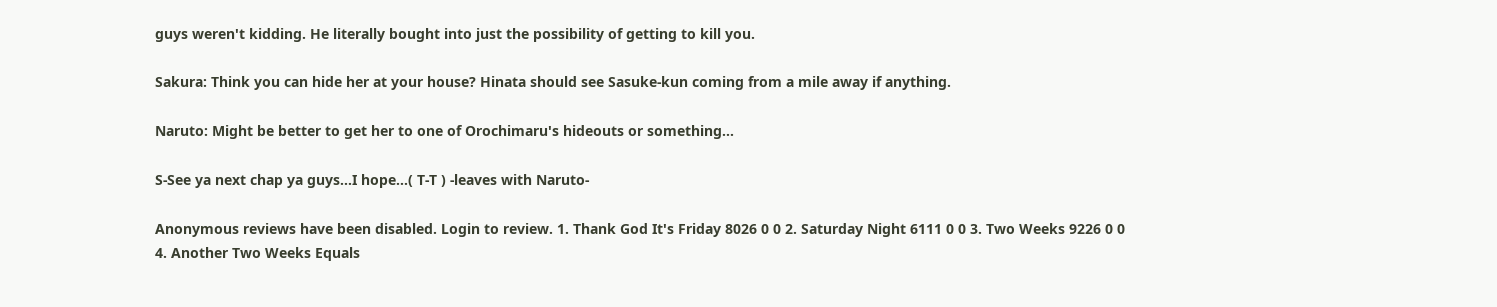guys weren't kidding. He literally bought into just the possibility of getting to kill you.

Sakura: Think you can hide her at your house? Hinata should see Sasuke-kun coming from a mile away if anything.

Naruto: Might be better to get her to one of Orochimaru's hideouts or something...

S-See ya next chap ya guys...I hope...( T-T ) -leaves with Naruto-

Anonymous reviews have been disabled. Login to review. 1. Thank God It's Friday 8026 0 0 2. Saturday Night 6111 0 0 3. Two Weeks 9226 0 0 4. Another Two Weeks Equals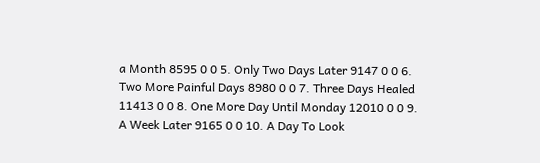a Month 8595 0 0 5. Only Two Days Later 9147 0 0 6. Two More Painful Days 8980 0 0 7. Three Days Healed 11413 0 0 8. One More Day Until Monday 12010 0 0 9. A Week Later 9165 0 0 10. A Day To Look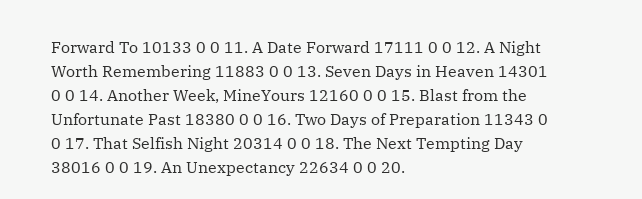Forward To 10133 0 0 11. A Date Forward 17111 0 0 12. A Night Worth Remembering 11883 0 0 13. Seven Days in Heaven 14301 0 0 14. Another Week, MineYours 12160 0 0 15. Blast from the Unfortunate Past 18380 0 0 16. Two Days of Preparation 11343 0 0 17. That Selfish Night 20314 0 0 18. The Next Tempting Day 38016 0 0 19. An Unexpectancy 22634 0 0 20.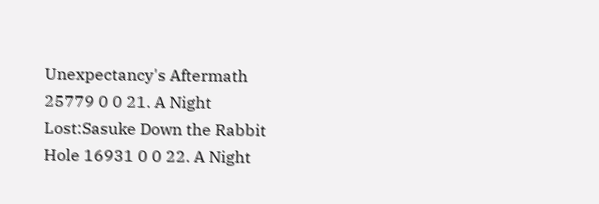Unexpectancy's Aftermath 25779 0 0 21. A Night Lost:Sasuke Down the Rabbit Hole 16931 0 0 22. A Night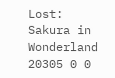Lost: Sakura in Wonderland 20305 0 0